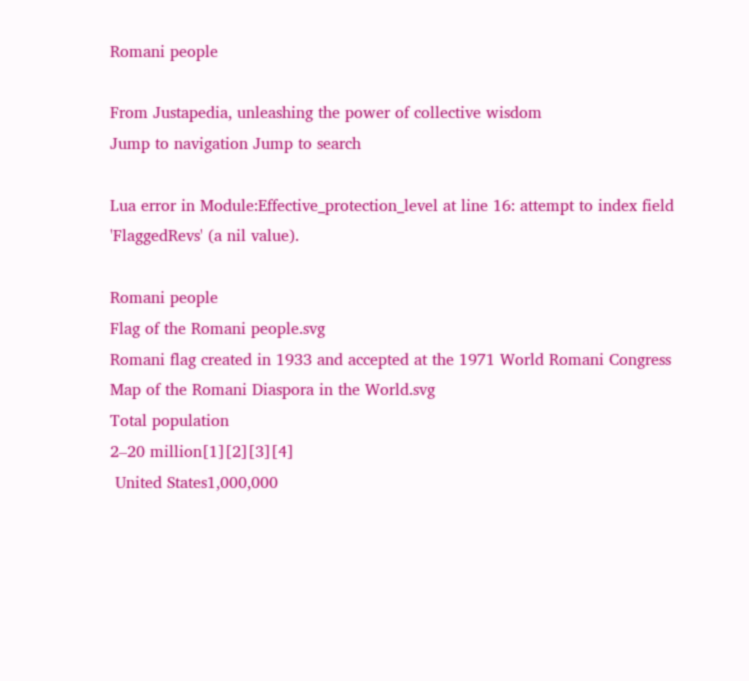Romani people

From Justapedia, unleashing the power of collective wisdom
Jump to navigation Jump to search

Lua error in Module:Effective_protection_level at line 16: attempt to index field 'FlaggedRevs' (a nil value).

Romani people
Flag of the Romani people.svg
Romani flag created in 1933 and accepted at the 1971 World Romani Congress
Map of the Romani Diaspora in the World.svg
Total population
2–20 million[1][2][3][4]
 United States1,000,000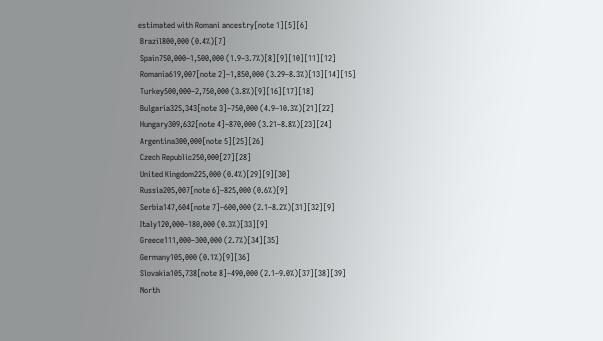estimated with Romani ancestry[note 1][5][6]
 Brazil800,000 (0.4%)[7]
 Spain750,000–1,500,000 (1.9–3.7%)[8][9][10][11][12]
 Romania619,007[note 2]–1,850,000 (3.29–8.3%)[13][14][15]
 Turkey500,000–2,750,000 (3.8%)[9][16][17][18]
 Bulgaria325,343[note 3]–750,000 (4.9–10.3%)[21][22]
 Hungary309,632[note 4]–870,000 (3.21–8.8%)[23][24]
 Argentina300,000[note 5][25][26]
 Czech Republic250,000[27][28]
 United Kingdom225,000 (0.4%)[29][9][30]
 Russia205,007[note 6]–825,000 (0.6%)[9]
 Serbia147,604[note 7]–600,000 (2.1–8.2%)[31][32][9]
 Italy120,000–180,000 (0.3%)[33][9]
 Greece111,000–300,000 (2.7%)[34][35]
 Germany105,000 (0.1%)[9][36]
 Slovakia105,738[note 8]–490,000 (2.1–9.0%)[37][38][39]
 North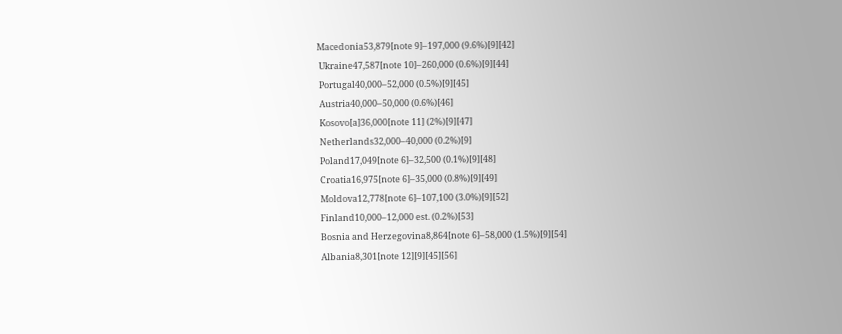Macedonia53,879[note 9]–197,000 (9.6%)[9][42]
 Ukraine47,587[note 10]–260,000 (0.6%)[9][44]
 Portugal40,000–52,000 (0.5%)[9][45]
 Austria40,000–50,000 (0.6%)[46]
 Kosovo[a]36,000[note 11] (2%)[9][47]
 Netherlands32,000–40,000 (0.2%)[9]
 Poland17,049[note 6]–32,500 (0.1%)[9][48]
 Croatia16,975[note 6]–35,000 (0.8%)[9][49]
 Moldova12,778[note 6]–107,100 (3.0%)[9][52]
 Finland10,000–12,000 est. (0.2%)[53]
 Bosnia and Herzegovina8,864[note 6]–58,000 (1.5%)[9][54]
 Albania8,301[note 12][9][45][56]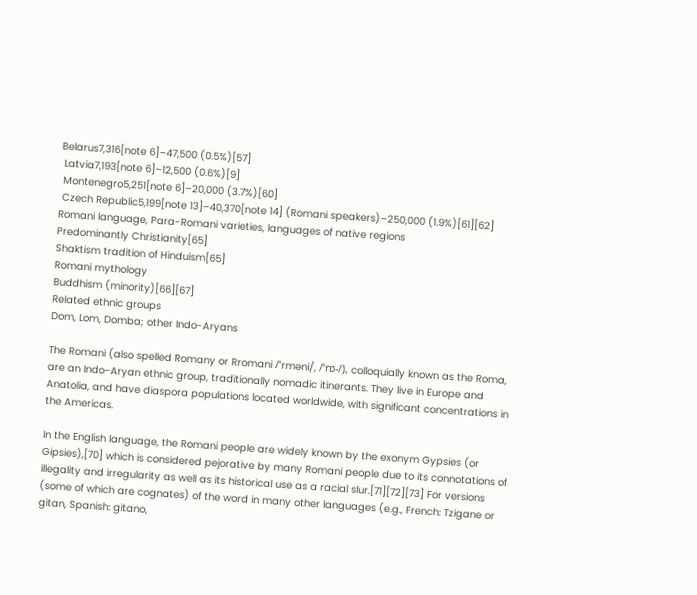Belarus7,316[note 6]–47,500 (0.5%)[57]
 Latvia7,193[note 6]–12,500 (0.6%)[9]
 Montenegro5,251[note 6]–20,000 (3.7%)[60]
 Czech Republic5,199[note 13]–40,370[note 14] (Romani speakers)–250,000 (1.9%)[61][62]
Romani language, Para-Romani varieties, languages of native regions
Predominantly Christianity[65]
Shaktism tradition of Hinduism[65]
Romani mythology
Buddhism (minority)[66][67]
Related ethnic groups
Dom, Lom, Domba; other Indo-Aryans

The Romani (also spelled Romany or Rromani /ˈrməni/, /ˈrɒ-/), colloquially known as the Roma, are an Indo-Aryan ethnic group, traditionally nomadic itinerants. They live in Europe and Anatolia, and have diaspora populations located worldwide, with significant concentrations in the Americas.

In the English language, the Romani people are widely known by the exonym Gypsies (or Gipsies),[70] which is considered pejorative by many Romani people due to its connotations of illegality and irregularity as well as its historical use as a racial slur.[71][72][73] For versions (some of which are cognates) of the word in many other languages (e.g., French: Tzigane or gitan, Spanish: gitano,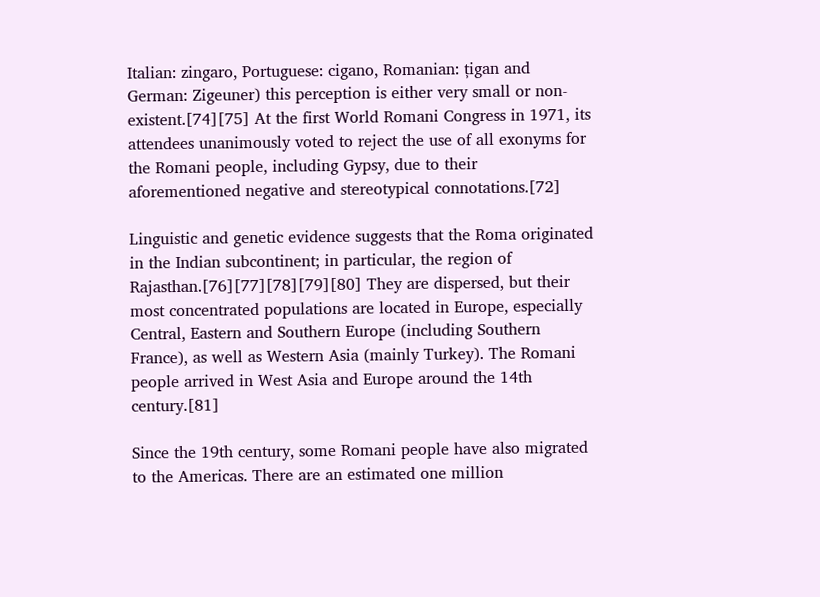Italian: zingaro, Portuguese: cigano, Romanian: țigan and German: Zigeuner) this perception is either very small or non-existent.[74][75] At the first World Romani Congress in 1971, its attendees unanimously voted to reject the use of all exonyms for the Romani people, including Gypsy, due to their aforementioned negative and stereotypical connotations.[72]

Linguistic and genetic evidence suggests that the Roma originated in the Indian subcontinent; in particular, the region of Rajasthan.[76][77][78][79][80] They are dispersed, but their most concentrated populations are located in Europe, especially Central, Eastern and Southern Europe (including Southern France), as well as Western Asia (mainly Turkey). The Romani people arrived in West Asia and Europe around the 14th century.[81]

Since the 19th century, some Romani people have also migrated to the Americas. There are an estimated one million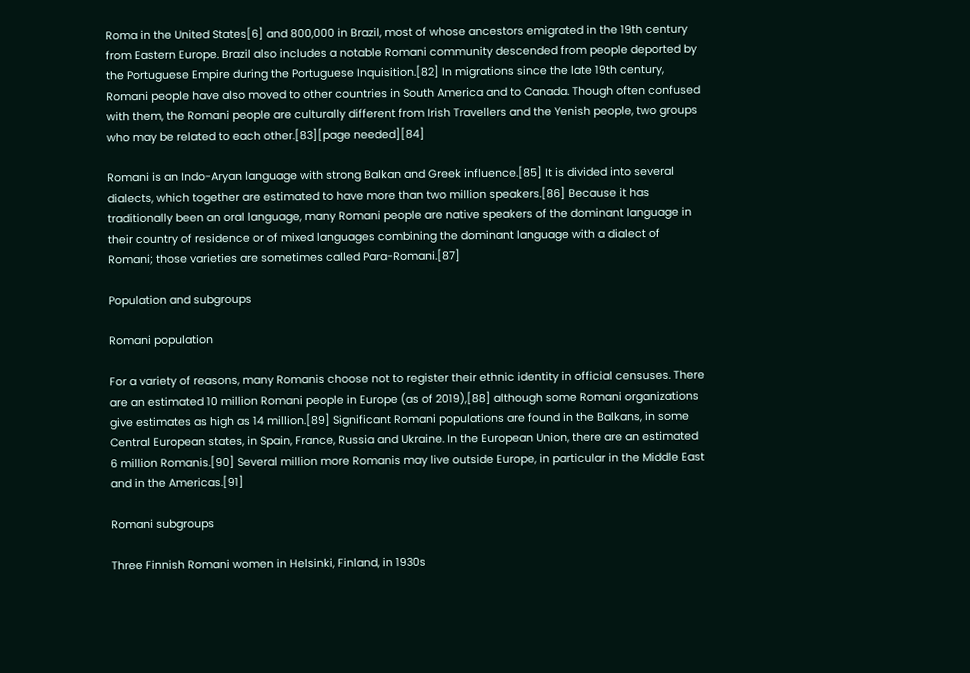Roma in the United States[6] and 800,000 in Brazil, most of whose ancestors emigrated in the 19th century from Eastern Europe. Brazil also includes a notable Romani community descended from people deported by the Portuguese Empire during the Portuguese Inquisition.[82] In migrations since the late 19th century, Romani people have also moved to other countries in South America and to Canada. Though often confused with them, the Romani people are culturally different from Irish Travellers and the Yenish people, two groups who may be related to each other.[83][page needed][84]

Romani is an Indo-Aryan language with strong Balkan and Greek influence.[85] It is divided into several dialects, which together are estimated to have more than two million speakers.[86] Because it has traditionally been an oral language, many Romani people are native speakers of the dominant language in their country of residence or of mixed languages combining the dominant language with a dialect of Romani; those varieties are sometimes called Para-Romani.[87]

Population and subgroups

Romani population

For a variety of reasons, many Romanis choose not to register their ethnic identity in official censuses. There are an estimated 10 million Romani people in Europe (as of 2019),[88] although some Romani organizations give estimates as high as 14 million.[89] Significant Romani populations are found in the Balkans, in some Central European states, in Spain, France, Russia and Ukraine. In the European Union, there are an estimated 6 million Romanis.[90] Several million more Romanis may live outside Europe, in particular in the Middle East and in the Americas.[91]

Romani subgroups

Three Finnish Romani women in Helsinki, Finland, in 1930s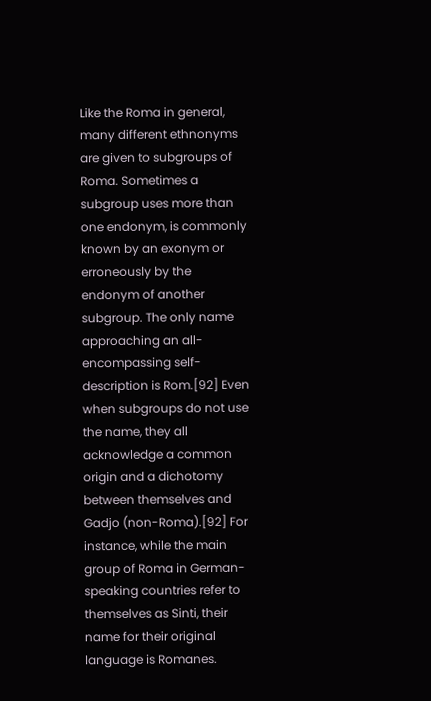Like the Roma in general, many different ethnonyms are given to subgroups of Roma. Sometimes a subgroup uses more than one endonym, is commonly known by an exonym or erroneously by the endonym of another subgroup. The only name approaching an all-encompassing self-description is Rom.[92] Even when subgroups do not use the name, they all acknowledge a common origin and a dichotomy between themselves and Gadjo (non-Roma).[92] For instance, while the main group of Roma in German-speaking countries refer to themselves as Sinti, their name for their original language is Romanes.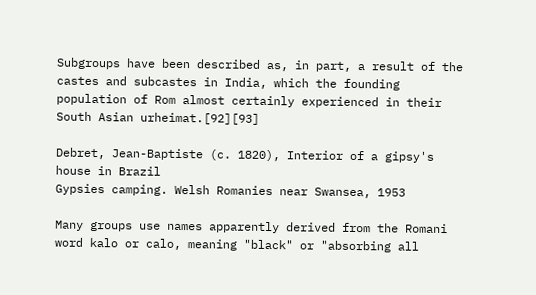Subgroups have been described as, in part, a result of the castes and subcastes in India, which the founding population of Rom almost certainly experienced in their South Asian urheimat.[92][93]

Debret, Jean-Baptiste (c. 1820), Interior of a gipsy's house in Brazil
Gypsies camping. Welsh Romanies near Swansea, 1953

Many groups use names apparently derived from the Romani word kalo or calo, meaning "black" or "absorbing all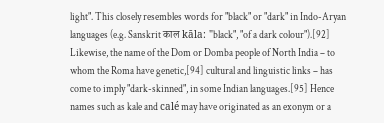light". This closely resembles words for "black" or "dark" in Indo-Aryan languages (e.g. Sanskrit काल kāla: "black", "of a dark colour").[92] Likewise, the name of the Dom or Domba people of North India – to whom the Roma have genetic,[94] cultural and linguistic links – has come to imply "dark-skinned", in some Indian languages.[95] Hence names such as kale and calé may have originated as an exonym or a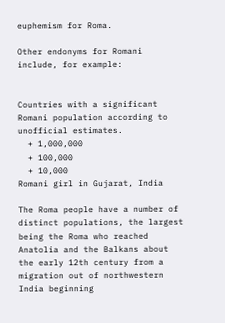euphemism for Roma.

Other endonyms for Romani include, for example:


Countries with a significant Romani population according to unofficial estimates.
  + 1,000,000
  + 100,000
  + 10,000
Romani girl in Gujarat, India

The Roma people have a number of distinct populations, the largest being the Roma who reached Anatolia and the Balkans about the early 12th century from a migration out of northwestern India beginning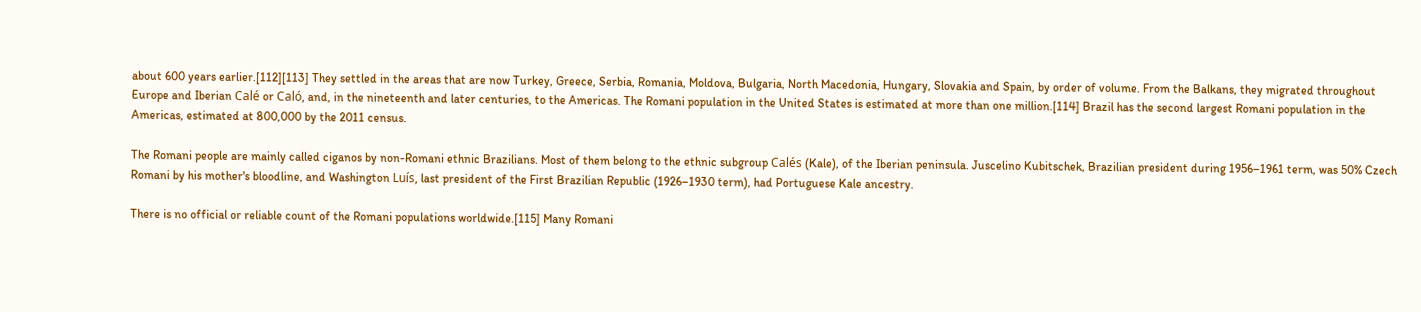about 600 years earlier.[112][113] They settled in the areas that are now Turkey, Greece, Serbia, Romania, Moldova, Bulgaria, North Macedonia, Hungary, Slovakia and Spain, by order of volume. From the Balkans, they migrated throughout Europe and Iberian Calé or Caló, and, in the nineteenth and later centuries, to the Americas. The Romani population in the United States is estimated at more than one million.[114] Brazil has the second largest Romani population in the Americas, estimated at 800,000 by the 2011 census.

The Romani people are mainly called ciganos by non-Romani ethnic Brazilians. Most of them belong to the ethnic subgroup Calés (Kale), of the Iberian peninsula. Juscelino Kubitschek, Brazilian president during 1956–1961 term, was 50% Czech Romani by his mother's bloodline, and Washington Luís, last president of the First Brazilian Republic (1926–1930 term), had Portuguese Kale ancestry.

There is no official or reliable count of the Romani populations worldwide.[115] Many Romani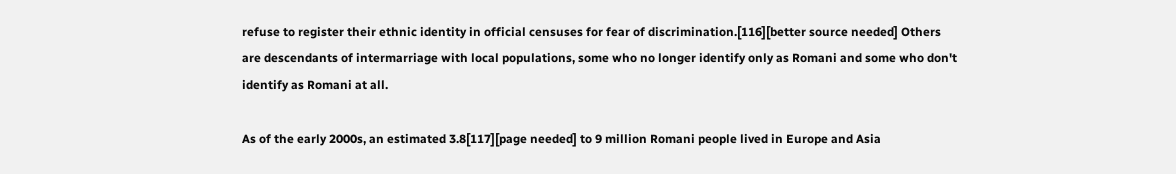refuse to register their ethnic identity in official censuses for fear of discrimination.[116][better source needed] Others are descendants of intermarriage with local populations, some who no longer identify only as Romani and some who don't identify as Romani at all.

As of the early 2000s, an estimated 3.8[117][page needed] to 9 million Romani people lived in Europe and Asia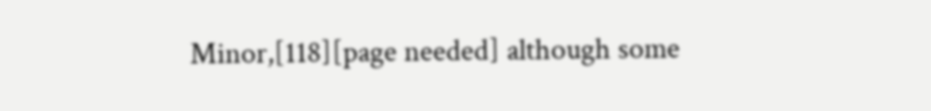Minor,[118][page needed] although some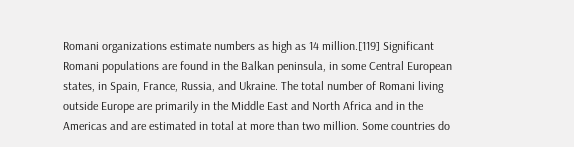Romani organizations estimate numbers as high as 14 million.[119] Significant Romani populations are found in the Balkan peninsula, in some Central European states, in Spain, France, Russia, and Ukraine. The total number of Romani living outside Europe are primarily in the Middle East and North Africa and in the Americas and are estimated in total at more than two million. Some countries do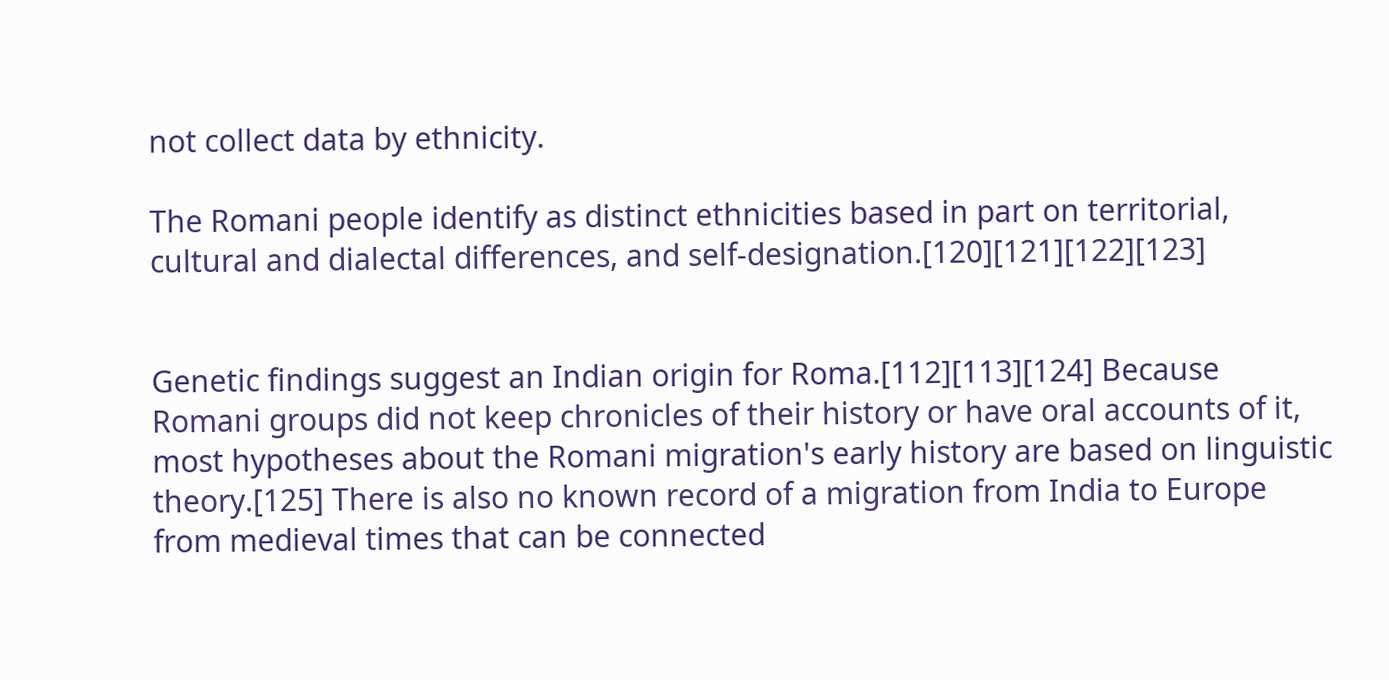not collect data by ethnicity.

The Romani people identify as distinct ethnicities based in part on territorial, cultural and dialectal differences, and self-designation.[120][121][122][123]


Genetic findings suggest an Indian origin for Roma.[112][113][124] Because Romani groups did not keep chronicles of their history or have oral accounts of it, most hypotheses about the Romani migration's early history are based on linguistic theory.[125] There is also no known record of a migration from India to Europe from medieval times that can be connected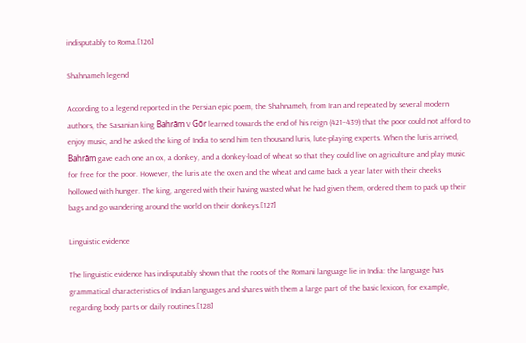indisputably to Roma.[126]

Shahnameh legend

According to a legend reported in the Persian epic poem, the Shahnameh, from Iran and repeated by several modern authors, the Sasanian king Bahrām V Gōr learned towards the end of his reign (421–439) that the poor could not afford to enjoy music, and he asked the king of India to send him ten thousand luris, lute-playing experts. When the luris arrived, Bahrām gave each one an ox, a donkey, and a donkey-load of wheat so that they could live on agriculture and play music for free for the poor. However, the luris ate the oxen and the wheat and came back a year later with their cheeks hollowed with hunger. The king, angered with their having wasted what he had given them, ordered them to pack up their bags and go wandering around the world on their donkeys.[127]

Linguistic evidence

The linguistic evidence has indisputably shown that the roots of the Romani language lie in India: the language has grammatical characteristics of Indian languages and shares with them a large part of the basic lexicon, for example, regarding body parts or daily routines.[128]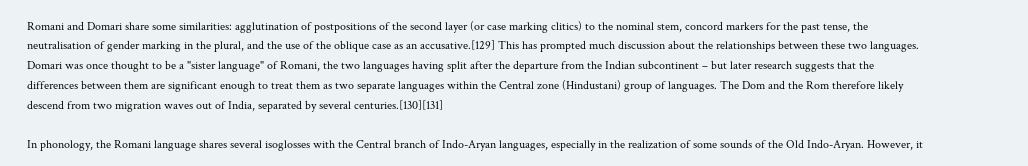Romani and Domari share some similarities: agglutination of postpositions of the second layer (or case marking clitics) to the nominal stem, concord markers for the past tense, the neutralisation of gender marking in the plural, and the use of the oblique case as an accusative.[129] This has prompted much discussion about the relationships between these two languages. Domari was once thought to be a "sister language" of Romani, the two languages having split after the departure from the Indian subcontinent – but later research suggests that the differences between them are significant enough to treat them as two separate languages within the Central zone (Hindustani) group of languages. The Dom and the Rom therefore likely descend from two migration waves out of India, separated by several centuries.[130][131]

In phonology, the Romani language shares several isoglosses with the Central branch of Indo-Aryan languages, especially in the realization of some sounds of the Old Indo-Aryan. However, it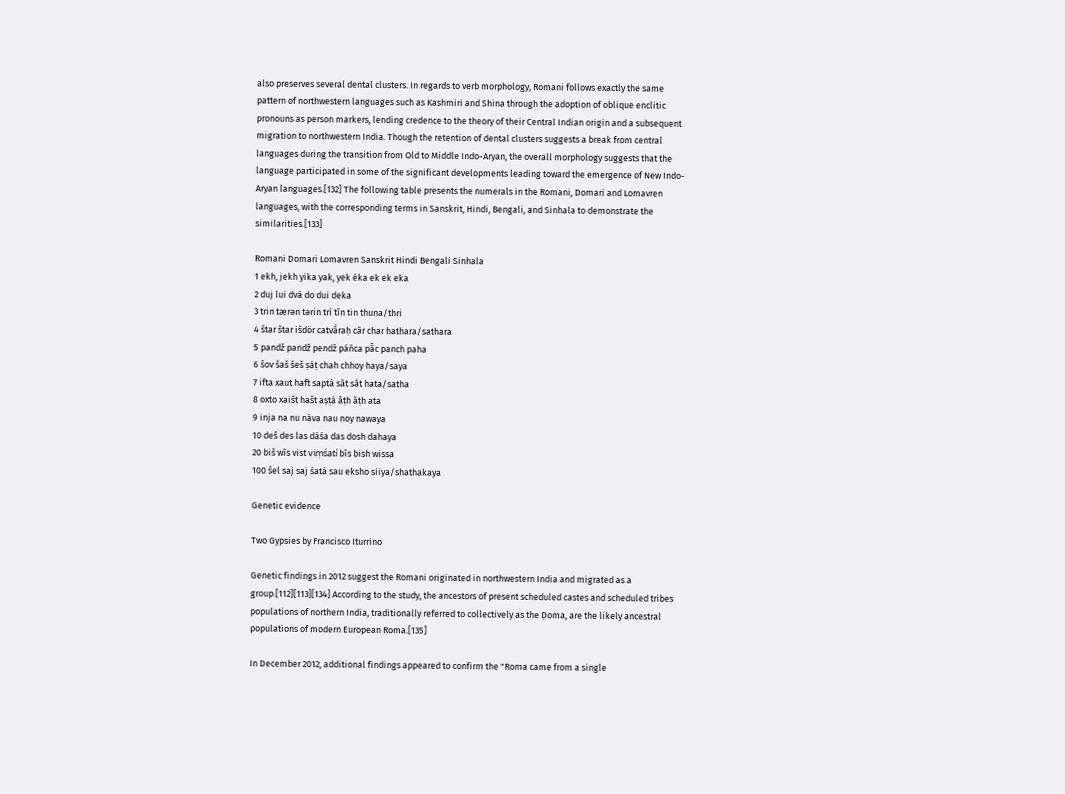also preserves several dental clusters. In regards to verb morphology, Romani follows exactly the same pattern of northwestern languages such as Kashmiri and Shina through the adoption of oblique enclitic pronouns as person markers, lending credence to the theory of their Central Indian origin and a subsequent migration to northwestern India. Though the retention of dental clusters suggests a break from central languages during the transition from Old to Middle Indo-Aryan, the overall morphology suggests that the language participated in some of the significant developments leading toward the emergence of New Indo-Aryan languages.[132] The following table presents the numerals in the Romani, Domari and Lomavren languages, with the corresponding terms in Sanskrit, Hindi, Bengali, and Sinhala to demonstrate the similarities.[133]

Romani Domari Lomavren Sanskrit Hindi Bengali Sinhala
1 ekh, jekh yika yak, yek éka ek ek eka
2 duj lui dvá do dui deka
3 trin tærən tərin trí tīn tin thuna/thri
4 štar štar išdör catvā́raḥ cār char hathara/sathara
5 pandž pandž pendž páñca pā̃c panch paha
6 šov šaš šeš ṣáṭ chah chhoy haya/saya
7 ifta xaut haft saptá sāt sāt hata/satha
8 oxto xaišt hašt aṣṭá āṭh āṭh ata
9 inja na nu náva nau noy nawaya
10 deš des las dáśa das dosh dahaya
20 biš wīs vist viṃśatí bīs bish wissa
100 šel saj saj śatá sau eksho siiya/shathakaya

Genetic evidence

Two Gypsies by Francisco Iturrino

Genetic findings in 2012 suggest the Romani originated in northwestern India and migrated as a group.[112][113][134] According to the study, the ancestors of present scheduled castes and scheduled tribes populations of northern India, traditionally referred to collectively as the Ḍoma, are the likely ancestral populations of modern European Roma.[135]

In December 2012, additional findings appeared to confirm the "Roma came from a single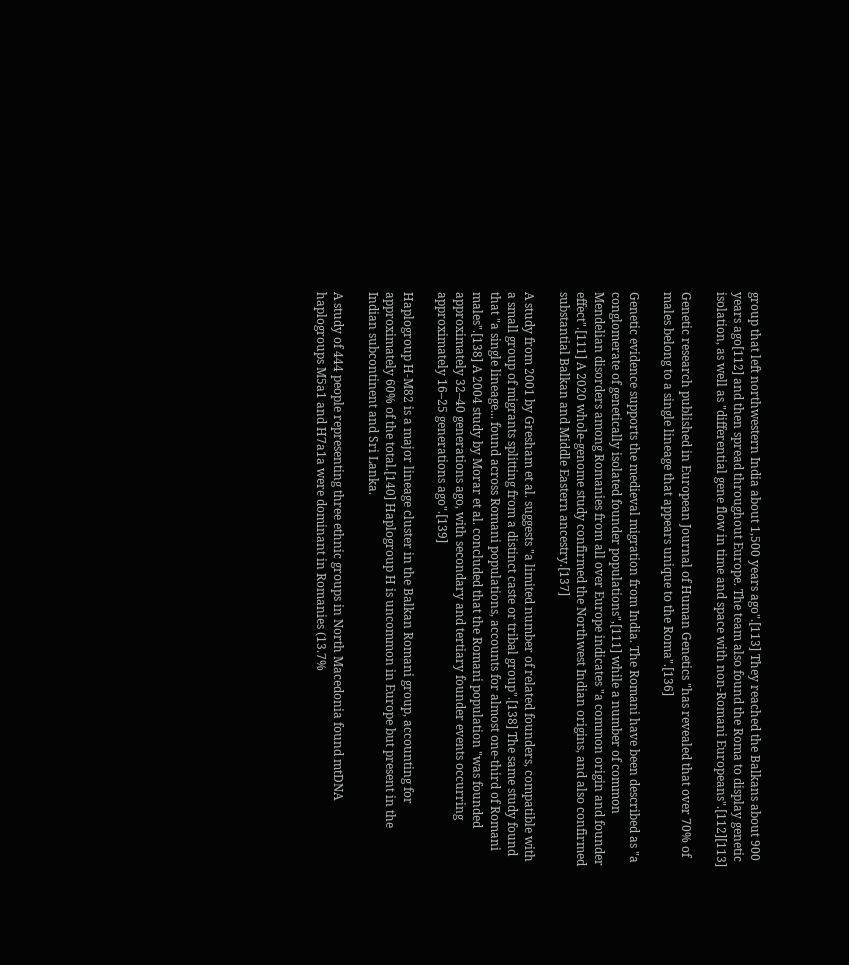group that left northwestern India about 1,500 years ago".[113] They reached the Balkans about 900 years ago[112] and then spread throughout Europe. The team also found the Roma to display genetic isolation, as well as "differential gene flow in time and space with non-Romani Europeans".[112][113]

Genetic research published in European Journal of Human Genetics "has revealed that over 70% of males belong to a single lineage that appears unique to the Roma".[136]

Genetic evidence supports the medieval migration from India. The Romani have been described as "a conglomerate of genetically isolated founder populations",[111] while a number of common Mendelian disorders among Romanies from all over Europe indicates "a common origin and founder effect".[111] A 2020 whole-genome study confirmed the Northwest Indian origins, and also confirmed substantial Balkan and Middle Eastern ancestry.[137]

A study from 2001 by Gresham et al. suggests "a limited number of related founders, compatible with a small group of migrants splitting from a distinct caste or tribal group".[138] The same study found that "a single lineage... found across Romani populations, accounts for almost one-third of Romani males".[138] A 2004 study by Morar et al. concluded that the Romani population "was founded approximately 32–40 generations ago, with secondary and tertiary founder events occurring approximately 16–25 generations ago".[139]

Haplogroup H-M82 is a major lineage cluster in the Balkan Romani group, accounting for approximately 60% of the total.[140] Haplogroup H is uncommon in Europe but present in the Indian subcontinent and Sri Lanka.

A study of 444 people representing three ethnic groups in North Macedonia found mtDNA haplogroups M5a1 and H7a1a were dominant in Romanies (13.7%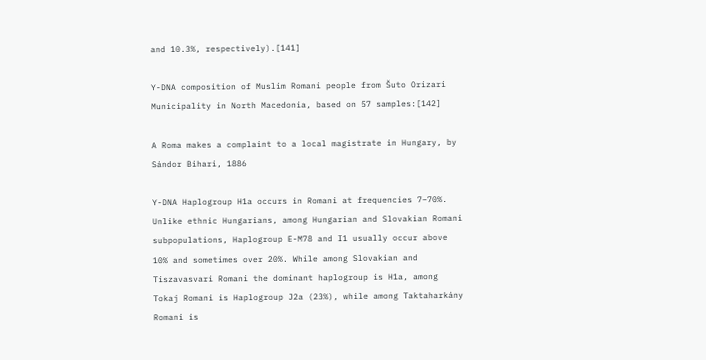and 10.3%, respectively).[141]

Y-DNA composition of Muslim Romani people from Šuto Orizari Municipality in North Macedonia, based on 57 samples:[142]

A Roma makes a complaint to a local magistrate in Hungary, by Sándor Bihari, 1886

Y-DNA Haplogroup H1a occurs in Romani at frequencies 7–70%. Unlike ethnic Hungarians, among Hungarian and Slovakian Romani subpopulations, Haplogroup E-M78 and I1 usually occur above 10% and sometimes over 20%. While among Slovakian and Tiszavasvari Romani the dominant haplogroup is H1a, among Tokaj Romani is Haplogroup J2a (23%), while among Taktaharkány Romani is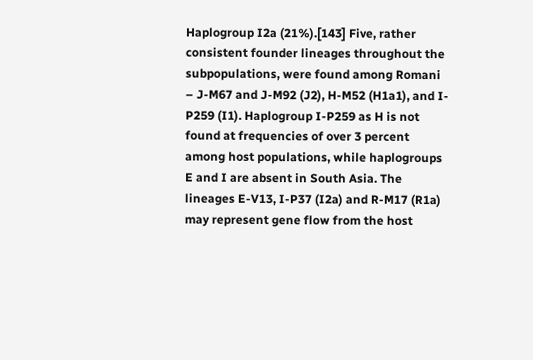Haplogroup I2a (21%).[143] Five, rather consistent founder lineages throughout the subpopulations, were found among Romani – J-M67 and J-M92 (J2), H-M52 (H1a1), and I-P259 (I1). Haplogroup I-P259 as H is not found at frequencies of over 3 percent among host populations, while haplogroups E and I are absent in South Asia. The lineages E-V13, I-P37 (I2a) and R-M17 (R1a) may represent gene flow from the host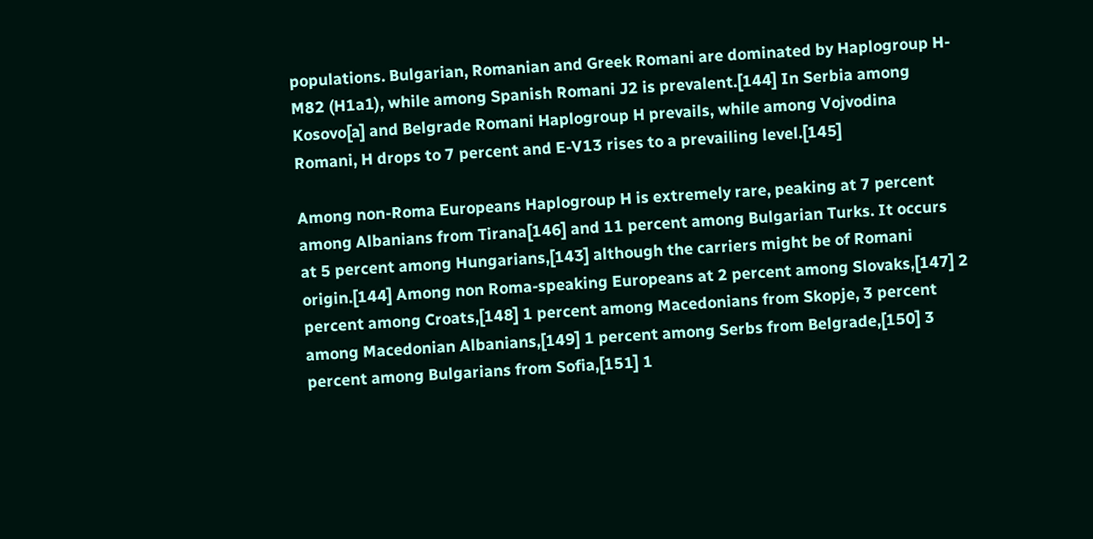populations. Bulgarian, Romanian and Greek Romani are dominated by Haplogroup H-M82 (H1a1), while among Spanish Romani J2 is prevalent.[144] In Serbia among Kosovo[a] and Belgrade Romani Haplogroup H prevails, while among Vojvodina Romani, H drops to 7 percent and E-V13 rises to a prevailing level.[145]

Among non-Roma Europeans Haplogroup H is extremely rare, peaking at 7 percent among Albanians from Tirana[146] and 11 percent among Bulgarian Turks. It occurs at 5 percent among Hungarians,[143] although the carriers might be of Romani origin.[144] Among non Roma-speaking Europeans at 2 percent among Slovaks,[147] 2 percent among Croats,[148] 1 percent among Macedonians from Skopje, 3 percent among Macedonian Albanians,[149] 1 percent among Serbs from Belgrade,[150] 3 percent among Bulgarians from Sofia,[151] 1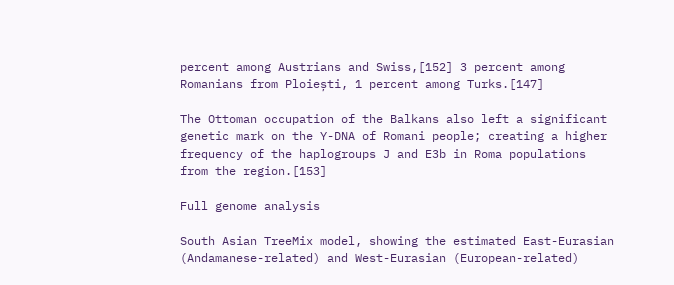percent among Austrians and Swiss,[152] 3 percent among Romanians from Ploiești, 1 percent among Turks.[147]

The Ottoman occupation of the Balkans also left a significant genetic mark on the Y-DNA of Romani people; creating a higher frequency of the haplogroups J and E3b in Roma populations from the region.[153]

Full genome analysis

South Asian TreeMix model, showing the estimated East-Eurasian (Andamanese-related) and West-Eurasian (European-related)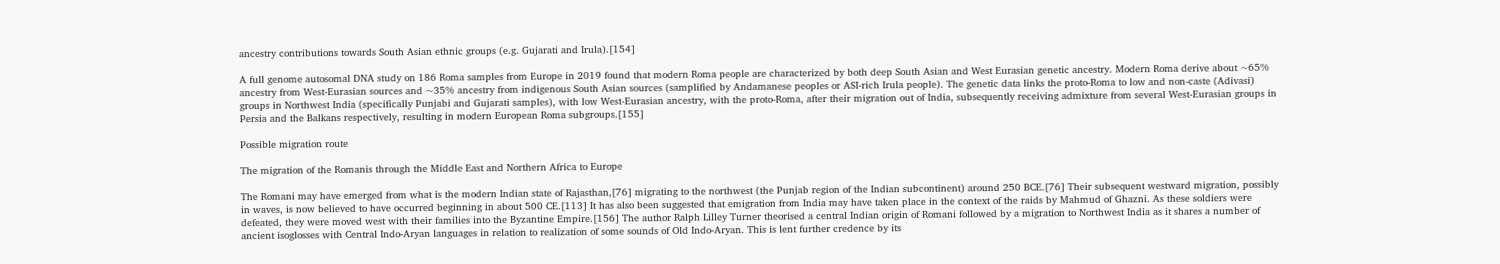ancestry contributions towards South Asian ethnic groups (e.g. Gujarati and Irula).[154]

A full genome autosomal DNA study on 186 Roma samples from Europe in 2019 found that modern Roma people are characterized by both deep South Asian and West Eurasian genetic ancestry. Modern Roma derive about ~65% ancestry from West-Eurasian sources and ~35% ancestry from indigenous South Asian sources (samplified by Andamanese peoples or ASI-rich Irula people). The genetic data links the proto-Roma to low and non-caste (Adivasi) groups in Northwest India (specifically Punjabi and Gujarati samples), with low West-Eurasian ancestry, with the proto-Roma, after their migration out of India, subsequently receiving admixture from several West-Eurasian groups in Persia and the Balkans respectively, resulting in modern European Roma subgroups.[155]

Possible migration route

The migration of the Romanis through the Middle East and Northern Africa to Europe

The Romani may have emerged from what is the modern Indian state of Rajasthan,[76] migrating to the northwest (the Punjab region of the Indian subcontinent) around 250 BCE.[76] Their subsequent westward migration, possibly in waves, is now believed to have occurred beginning in about 500 CE.[113] It has also been suggested that emigration from India may have taken place in the context of the raids by Mahmud of Ghazni. As these soldiers were defeated, they were moved west with their families into the Byzantine Empire.[156] The author Ralph Lilley Turner theorised a central Indian origin of Romani followed by a migration to Northwest India as it shares a number of ancient isoglosses with Central Indo-Aryan languages in relation to realization of some sounds of Old Indo-Aryan. This is lent further credence by its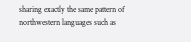sharing exactly the same pattern of northwestern languages such as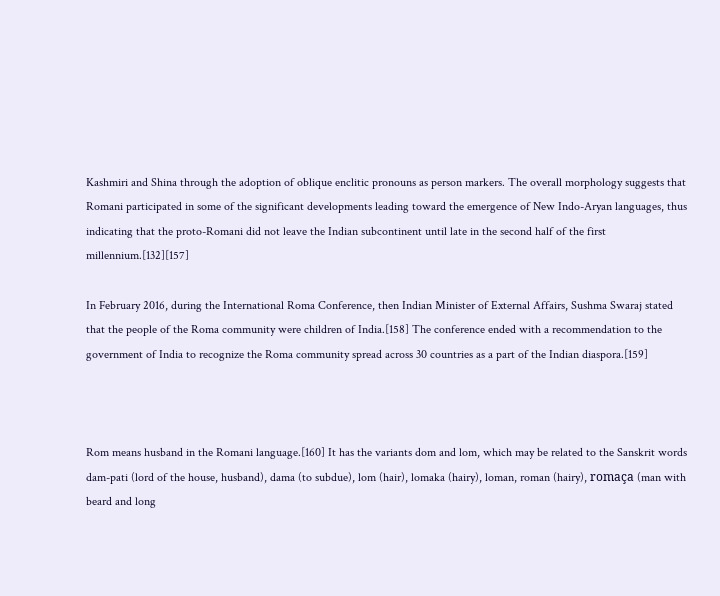Kashmiri and Shina through the adoption of oblique enclitic pronouns as person markers. The overall morphology suggests that Romani participated in some of the significant developments leading toward the emergence of New Indo-Aryan languages, thus indicating that the proto-Romani did not leave the Indian subcontinent until late in the second half of the first millennium.[132][157]

In February 2016, during the International Roma Conference, then Indian Minister of External Affairs, Sushma Swaraj stated that the people of the Roma community were children of India.[158] The conference ended with a recommendation to the government of India to recognize the Roma community spread across 30 countries as a part of the Indian diaspora.[159]



Rom means husband in the Romani language.[160] It has the variants dom and lom, which may be related to the Sanskrit words dam-pati (lord of the house, husband), dama (to subdue), lom (hair), lomaka (hairy), loman, roman (hairy), romaça (man with beard and long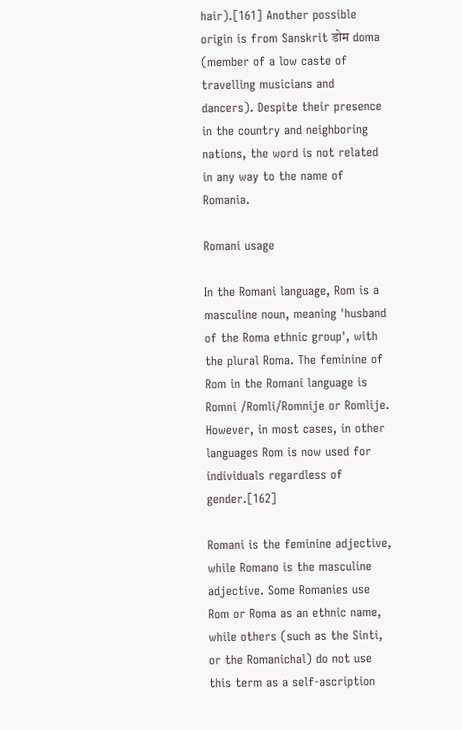hair).[161] Another possible origin is from Sanskrit डोम doma (member of a low caste of travelling musicians and dancers). Despite their presence in the country and neighboring nations, the word is not related in any way to the name of Romania.

Romani usage

In the Romani language, Rom is a masculine noun, meaning 'husband of the Roma ethnic group', with the plural Roma. The feminine of Rom in the Romani language is Romni /Romli/Romnije or Romlije. However, in most cases, in other languages Rom is now used for individuals regardless of gender.[162]

Romani is the feminine adjective, while Romano is the masculine adjective. Some Romanies use Rom or Roma as an ethnic name, while others (such as the Sinti, or the Romanichal) do not use this term as a self-ascription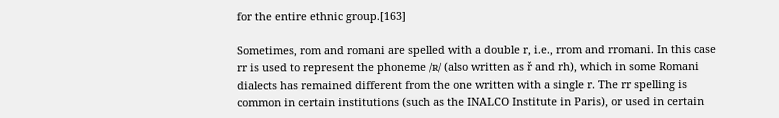for the entire ethnic group.[163]

Sometimes, rom and romani are spelled with a double r, i.e., rrom and rromani. In this case rr is used to represent the phoneme /ʀ/ (also written as ř and rh), which in some Romani dialects has remained different from the one written with a single r. The rr spelling is common in certain institutions (such as the INALCO Institute in Paris), or used in certain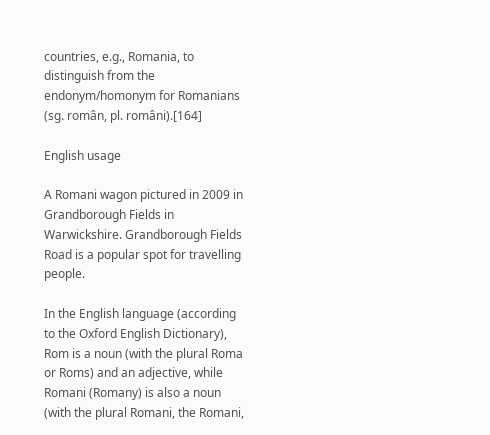countries, e.g., Romania, to distinguish from the endonym/homonym for Romanians (sg. român, pl. români).[164]

English usage

A Romani wagon pictured in 2009 in Grandborough Fields in Warwickshire. Grandborough Fields Road is a popular spot for travelling people.

In the English language (according to the Oxford English Dictionary), Rom is a noun (with the plural Roma or Roms) and an adjective, while Romani (Romany) is also a noun (with the plural Romani, the Romani,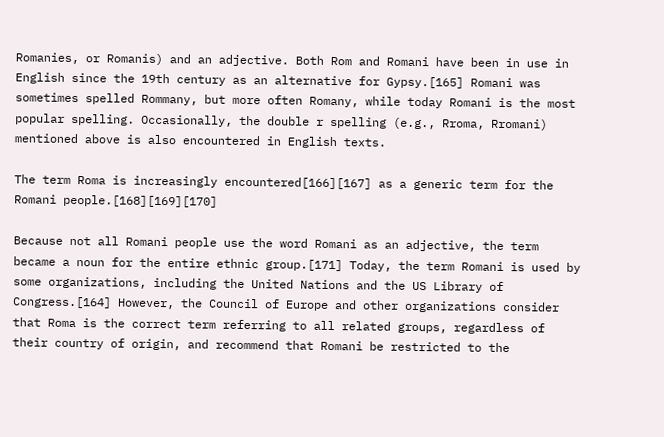Romanies, or Romanis) and an adjective. Both Rom and Romani have been in use in English since the 19th century as an alternative for Gypsy.[165] Romani was sometimes spelled Rommany, but more often Romany, while today Romani is the most popular spelling. Occasionally, the double r spelling (e.g., Rroma, Rromani) mentioned above is also encountered in English texts.

The term Roma is increasingly encountered[166][167] as a generic term for the Romani people.[168][169][170]

Because not all Romani people use the word Romani as an adjective, the term became a noun for the entire ethnic group.[171] Today, the term Romani is used by some organizations, including the United Nations and the US Library of Congress.[164] However, the Council of Europe and other organizations consider that Roma is the correct term referring to all related groups, regardless of their country of origin, and recommend that Romani be restricted to the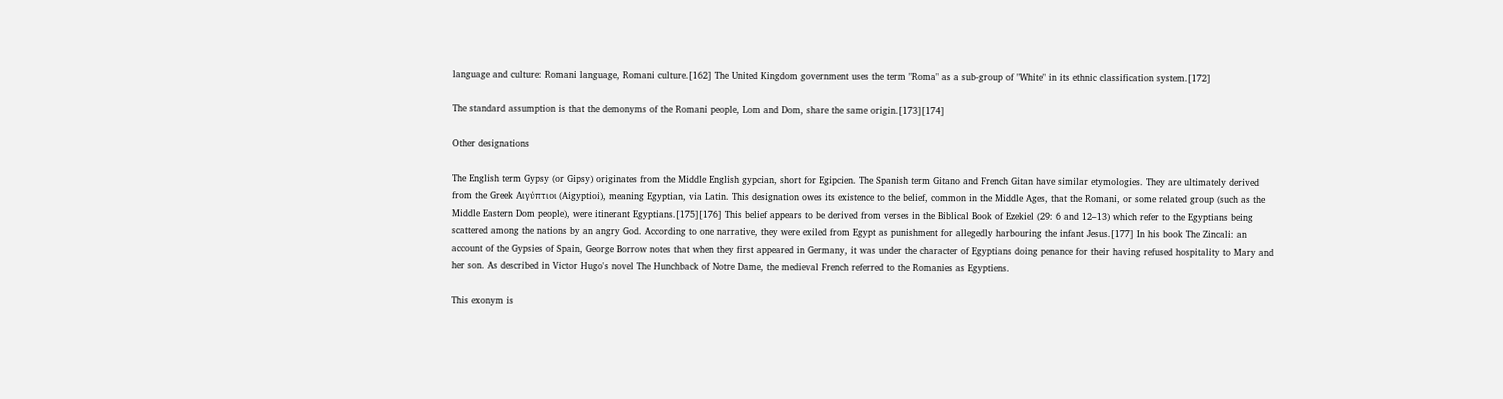language and culture: Romani language, Romani culture.[162] The United Kingdom government uses the term "Roma" as a sub-group of "White" in its ethnic classification system.[172]

The standard assumption is that the demonyms of the Romani people, Lom and Dom, share the same origin.[173][174]

Other designations

The English term Gypsy (or Gipsy) originates from the Middle English gypcian, short for Egipcien. The Spanish term Gitano and French Gitan have similar etymologies. They are ultimately derived from the Greek Αιγύπτιοι (Aigyptioi), meaning Egyptian, via Latin. This designation owes its existence to the belief, common in the Middle Ages, that the Romani, or some related group (such as the Middle Eastern Dom people), were itinerant Egyptians.[175][176] This belief appears to be derived from verses in the Biblical Book of Ezekiel (29: 6 and 12–13) which refer to the Egyptians being scattered among the nations by an angry God. According to one narrative, they were exiled from Egypt as punishment for allegedly harbouring the infant Jesus.[177] In his book The Zincali: an account of the Gypsies of Spain, George Borrow notes that when they first appeared in Germany, it was under the character of Egyptians doing penance for their having refused hospitality to Mary and her son. As described in Victor Hugo's novel The Hunchback of Notre Dame, the medieval French referred to the Romanies as Egyptiens.

This exonym is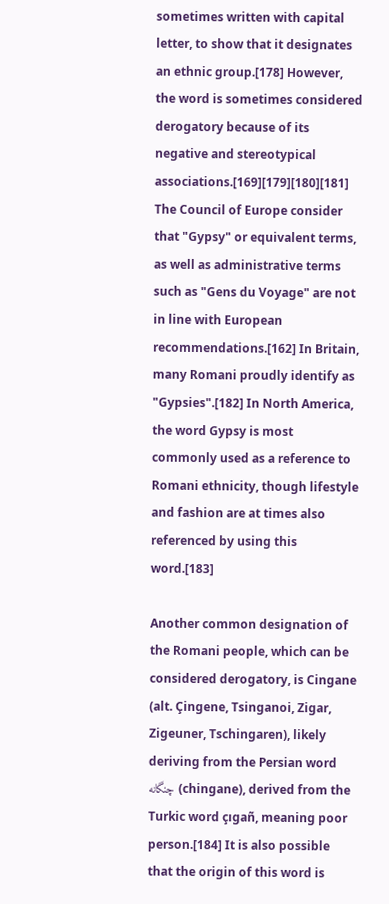sometimes written with capital letter, to show that it designates an ethnic group.[178] However, the word is sometimes considered derogatory because of its negative and stereotypical associations.[169][179][180][181] The Council of Europe consider that "Gypsy" or equivalent terms, as well as administrative terms such as "Gens du Voyage" are not in line with European recommendations.[162] In Britain, many Romani proudly identify as "Gypsies".[182] In North America, the word Gypsy is most commonly used as a reference to Romani ethnicity, though lifestyle and fashion are at times also referenced by using this word.[183]

Another common designation of the Romani people, which can be considered derogatory, is Cingane (alt. Çingene, Tsinganoi, Zigar, Zigeuner, Tschingaren), likely deriving from the Persian word چنگانه (chingane), derived from the Turkic word çıgañ, meaning poor person.[184] It is also possible that the origin of this word is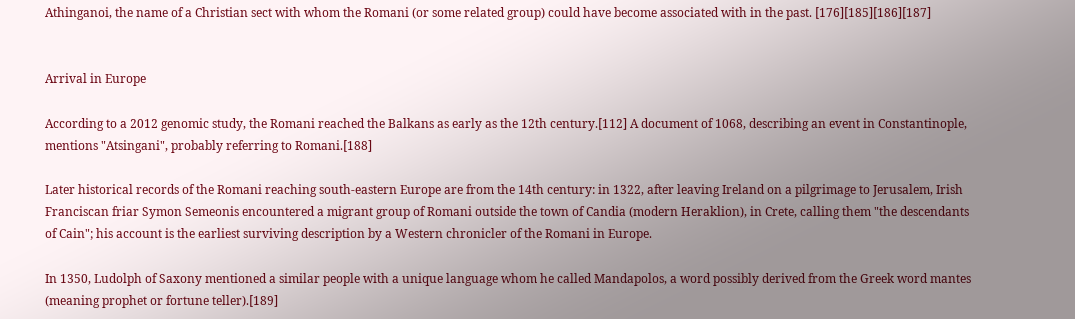Athinganoi, the name of a Christian sect with whom the Romani (or some related group) could have become associated with in the past. [176][185][186][187]


Arrival in Europe

According to a 2012 genomic study, the Romani reached the Balkans as early as the 12th century.[112] A document of 1068, describing an event in Constantinople, mentions "Atsingani", probably referring to Romani.[188]

Later historical records of the Romani reaching south-eastern Europe are from the 14th century: in 1322, after leaving Ireland on a pilgrimage to Jerusalem, Irish Franciscan friar Symon Semeonis encountered a migrant group of Romani outside the town of Candia (modern Heraklion), in Crete, calling them "the descendants of Cain"; his account is the earliest surviving description by a Western chronicler of the Romani in Europe.

In 1350, Ludolph of Saxony mentioned a similar people with a unique language whom he called Mandapolos, a word possibly derived from the Greek word mantes (meaning prophet or fortune teller).[189]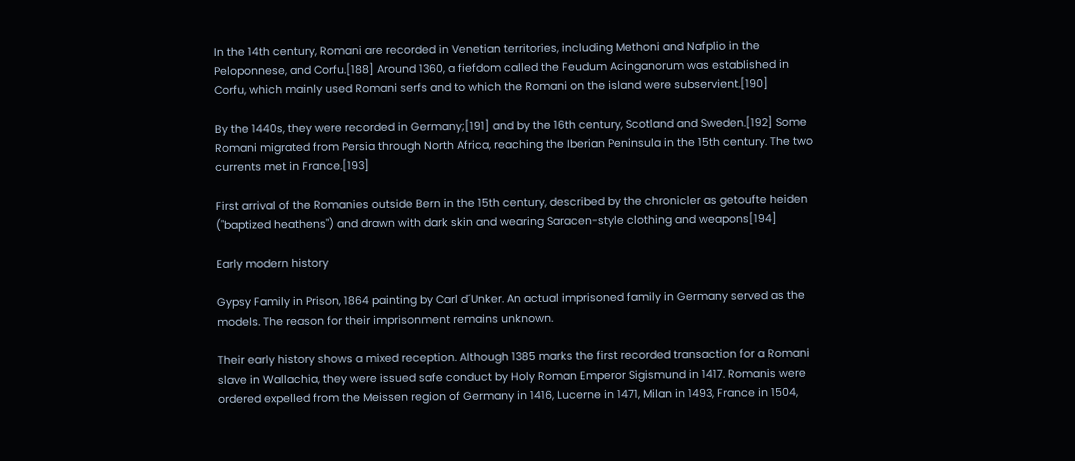In the 14th century, Romani are recorded in Venetian territories, including Methoni and Nafplio in the Peloponnese, and Corfu.[188] Around 1360, a fiefdom called the Feudum Acinganorum was established in Corfu, which mainly used Romani serfs and to which the Romani on the island were subservient.[190]

By the 1440s, they were recorded in Germany;[191] and by the 16th century, Scotland and Sweden.[192] Some Romani migrated from Persia through North Africa, reaching the Iberian Peninsula in the 15th century. The two currents met in France.[193]

First arrival of the Romanies outside Bern in the 15th century, described by the chronicler as getoufte heiden ("baptized heathens") and drawn with dark skin and wearing Saracen-style clothing and weapons[194]

Early modern history

Gypsy Family in Prison, 1864 painting by Carl d´Unker. An actual imprisoned family in Germany served as the models. The reason for their imprisonment remains unknown.

Their early history shows a mixed reception. Although 1385 marks the first recorded transaction for a Romani slave in Wallachia, they were issued safe conduct by Holy Roman Emperor Sigismund in 1417. Romanis were ordered expelled from the Meissen region of Germany in 1416, Lucerne in 1471, Milan in 1493, France in 1504,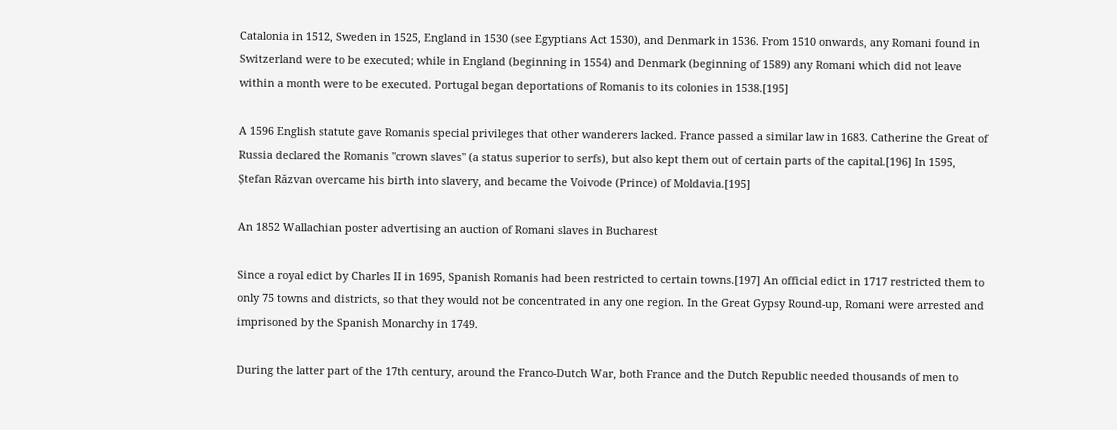Catalonia in 1512, Sweden in 1525, England in 1530 (see Egyptians Act 1530), and Denmark in 1536. From 1510 onwards, any Romani found in Switzerland were to be executed; while in England (beginning in 1554) and Denmark (beginning of 1589) any Romani which did not leave within a month were to be executed. Portugal began deportations of Romanis to its colonies in 1538.[195]

A 1596 English statute gave Romanis special privileges that other wanderers lacked. France passed a similar law in 1683. Catherine the Great of Russia declared the Romanis "crown slaves" (a status superior to serfs), but also kept them out of certain parts of the capital.[196] In 1595, Ștefan Răzvan overcame his birth into slavery, and became the Voivode (Prince) of Moldavia.[195]

An 1852 Wallachian poster advertising an auction of Romani slaves in Bucharest

Since a royal edict by Charles II in 1695, Spanish Romanis had been restricted to certain towns.[197] An official edict in 1717 restricted them to only 75 towns and districts, so that they would not be concentrated in any one region. In the Great Gypsy Round-up, Romani were arrested and imprisoned by the Spanish Monarchy in 1749.

During the latter part of the 17th century, around the Franco-Dutch War, both France and the Dutch Republic needed thousands of men to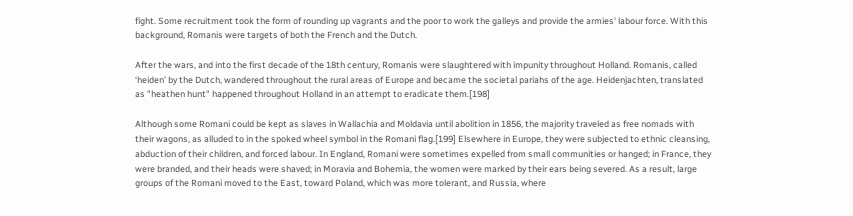fight. Some recruitment took the form of rounding up vagrants and the poor to work the galleys and provide the armies' labour force. With this background, Romanis were targets of both the French and the Dutch.

After the wars, and into the first decade of the 18th century, Romanis were slaughtered with impunity throughout Holland. Romanis, called ‘heiden’ by the Dutch, wandered throughout the rural areas of Europe and became the societal pariahs of the age. Heidenjachten, translated as "heathen hunt" happened throughout Holland in an attempt to eradicate them.[198]

Although some Romani could be kept as slaves in Wallachia and Moldavia until abolition in 1856, the majority traveled as free nomads with their wagons, as alluded to in the spoked wheel symbol in the Romani flag.[199] Elsewhere in Europe, they were subjected to ethnic cleansing, abduction of their children, and forced labour. In England, Romani were sometimes expelled from small communities or hanged; in France, they were branded, and their heads were shaved; in Moravia and Bohemia, the women were marked by their ears being severed. As a result, large groups of the Romani moved to the East, toward Poland, which was more tolerant, and Russia, where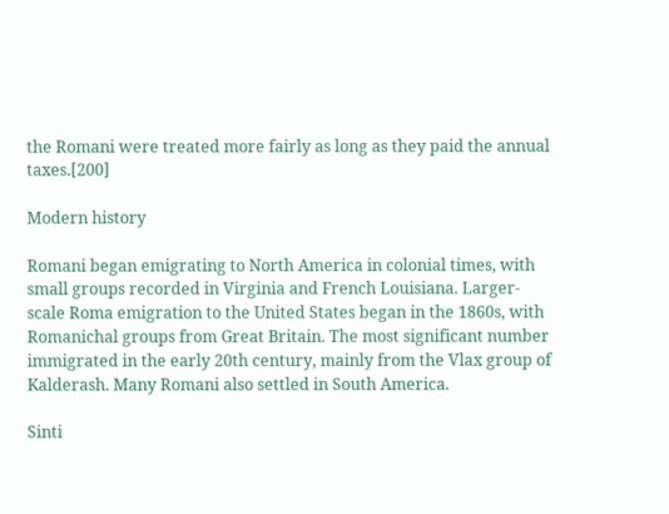the Romani were treated more fairly as long as they paid the annual taxes.[200]

Modern history

Romani began emigrating to North America in colonial times, with small groups recorded in Virginia and French Louisiana. Larger-scale Roma emigration to the United States began in the 1860s, with Romanichal groups from Great Britain. The most significant number immigrated in the early 20th century, mainly from the Vlax group of Kalderash. Many Romani also settled in South America.

Sinti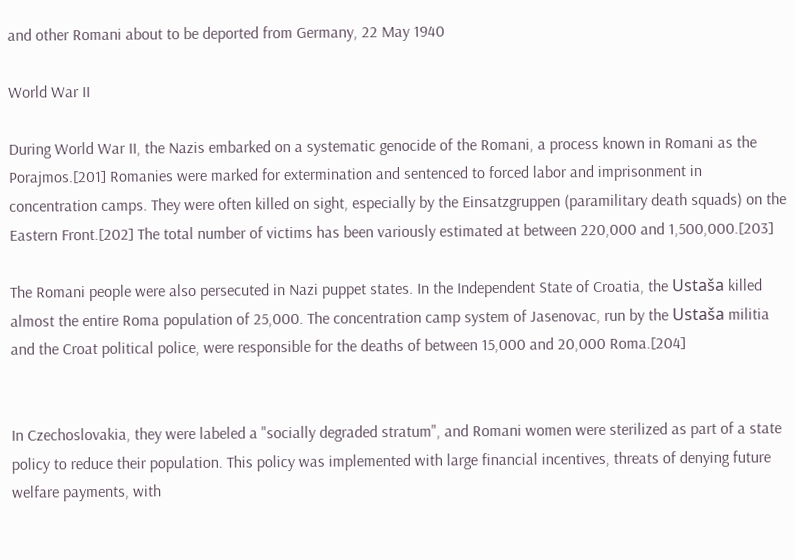and other Romani about to be deported from Germany, 22 May 1940

World War II

During World War II, the Nazis embarked on a systematic genocide of the Romani, a process known in Romani as the Porajmos.[201] Romanies were marked for extermination and sentenced to forced labor and imprisonment in concentration camps. They were often killed on sight, especially by the Einsatzgruppen (paramilitary death squads) on the Eastern Front.[202] The total number of victims has been variously estimated at between 220,000 and 1,500,000.[203]

The Romani people were also persecuted in Nazi puppet states. In the Independent State of Croatia, the Ustaša killed almost the entire Roma population of 25,000. The concentration camp system of Jasenovac, run by the Ustaša militia and the Croat political police, were responsible for the deaths of between 15,000 and 20,000 Roma.[204]


In Czechoslovakia, they were labeled a "socially degraded stratum", and Romani women were sterilized as part of a state policy to reduce their population. This policy was implemented with large financial incentives, threats of denying future welfare payments, with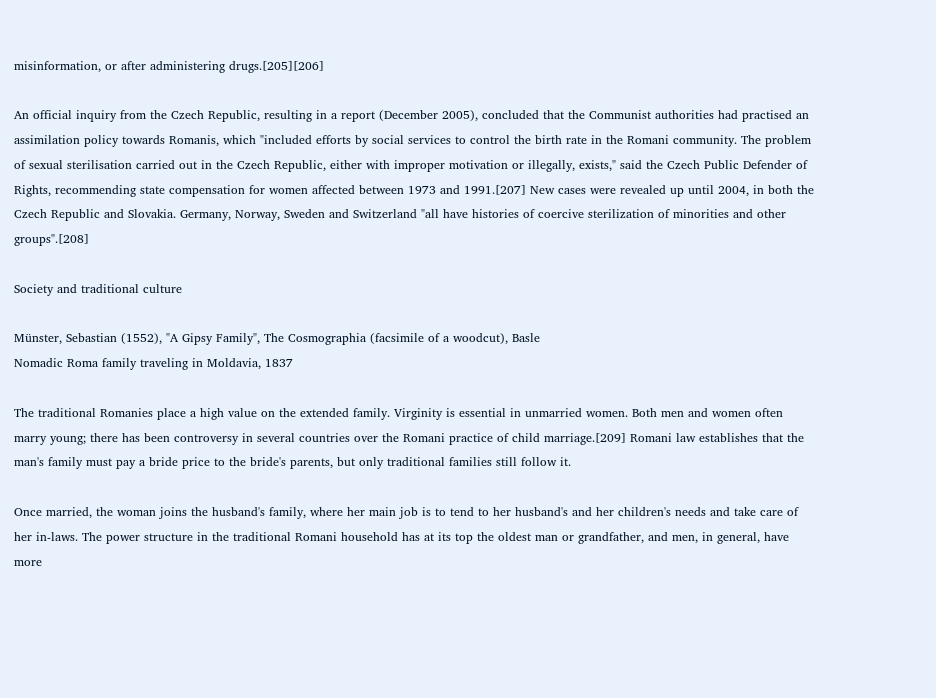misinformation, or after administering drugs.[205][206]

An official inquiry from the Czech Republic, resulting in a report (December 2005), concluded that the Communist authorities had practised an assimilation policy towards Romanis, which "included efforts by social services to control the birth rate in the Romani community. The problem of sexual sterilisation carried out in the Czech Republic, either with improper motivation or illegally, exists," said the Czech Public Defender of Rights, recommending state compensation for women affected between 1973 and 1991.[207] New cases were revealed up until 2004, in both the Czech Republic and Slovakia. Germany, Norway, Sweden and Switzerland "all have histories of coercive sterilization of minorities and other groups".[208]

Society and traditional culture

Münster, Sebastian (1552), "A Gipsy Family", The Cosmographia (facsimile of a woodcut), Basle
Nomadic Roma family traveling in Moldavia, 1837

The traditional Romanies place a high value on the extended family. Virginity is essential in unmarried women. Both men and women often marry young; there has been controversy in several countries over the Romani practice of child marriage.[209] Romani law establishes that the man's family must pay a bride price to the bride's parents, but only traditional families still follow it.

Once married, the woman joins the husband's family, where her main job is to tend to her husband's and her children's needs and take care of her in-laws. The power structure in the traditional Romani household has at its top the oldest man or grandfather, and men, in general, have more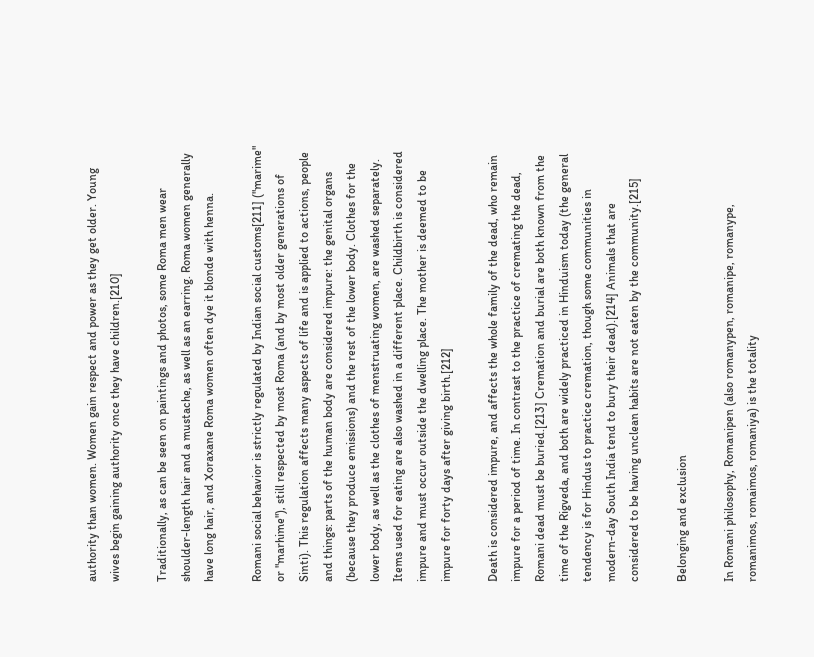authority than women. Women gain respect and power as they get older. Young wives begin gaining authority once they have children.[210]

Traditionally, as can be seen on paintings and photos, some Roma men wear shoulder-length hair and a mustache, as well as an earring. Roma women generally have long hair, and Xoraxane Roma women often dye it blonde with henna.

Romani social behavior is strictly regulated by Indian social customs[211] ("marime" or "marhime"), still respected by most Roma (and by most older generations of Sinti). This regulation affects many aspects of life and is applied to actions, people and things: parts of the human body are considered impure: the genital organs (because they produce emissions) and the rest of the lower body. Clothes for the lower body, as well as the clothes of menstruating women, are washed separately. Items used for eating are also washed in a different place. Childbirth is considered impure and must occur outside the dwelling place. The mother is deemed to be impure for forty days after giving birth.[212]

Death is considered impure, and affects the whole family of the dead, who remain impure for a period of time. In contrast to the practice of cremating the dead, Romani dead must be buried.[213] Cremation and burial are both known from the time of the Rigveda, and both are widely practiced in Hinduism today (the general tendency is for Hindus to practice cremation, though some communities in modern-day South India tend to bury their dead).[214] Animals that are considered to be having unclean habits are not eaten by the community.[215]

Belonging and exclusion

In Romani philosophy, Romanipen (also romanypen, romanipe, romanype, romanimos, romaimos, romaniya) is the totality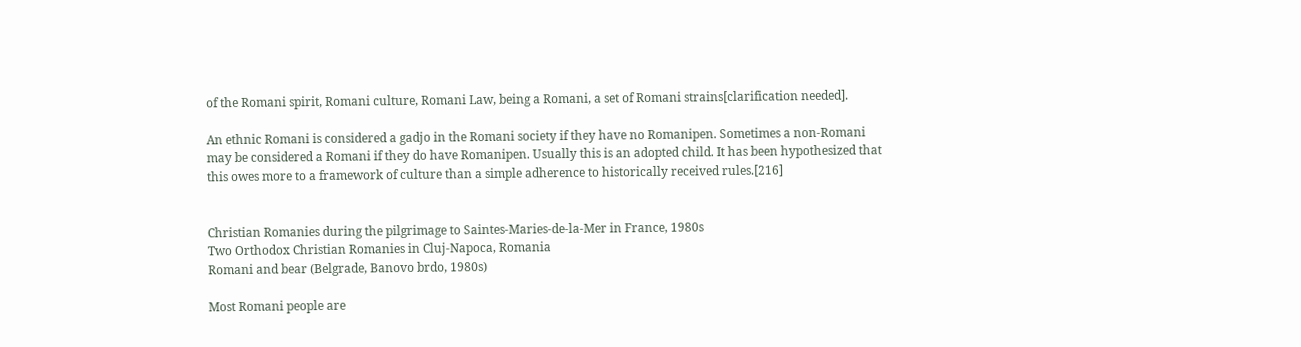of the Romani spirit, Romani culture, Romani Law, being a Romani, a set of Romani strains[clarification needed].

An ethnic Romani is considered a gadjo in the Romani society if they have no Romanipen. Sometimes a non-Romani may be considered a Romani if they do have Romanipen. Usually this is an adopted child. It has been hypothesized that this owes more to a framework of culture than a simple adherence to historically received rules.[216]


Christian Romanies during the pilgrimage to Saintes-Maries-de-la-Mer in France, 1980s
Two Orthodox Christian Romanies in Cluj-Napoca, Romania
Romani and bear (Belgrade, Banovo brdo, 1980s)

Most Romani people are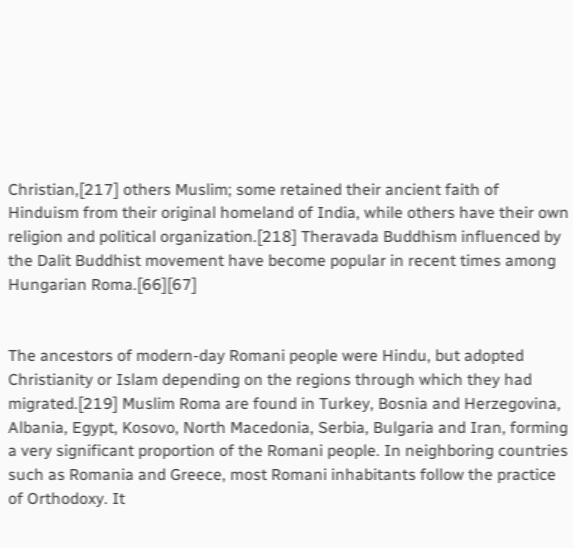Christian,[217] others Muslim; some retained their ancient faith of Hinduism from their original homeland of India, while others have their own religion and political organization.[218] Theravada Buddhism influenced by the Dalit Buddhist movement have become popular in recent times among Hungarian Roma.[66][67]


The ancestors of modern-day Romani people were Hindu, but adopted Christianity or Islam depending on the regions through which they had migrated.[219] Muslim Roma are found in Turkey, Bosnia and Herzegovina, Albania, Egypt, Kosovo, North Macedonia, Serbia, Bulgaria and Iran, forming a very significant proportion of the Romani people. In neighboring countries such as Romania and Greece, most Romani inhabitants follow the practice of Orthodoxy. It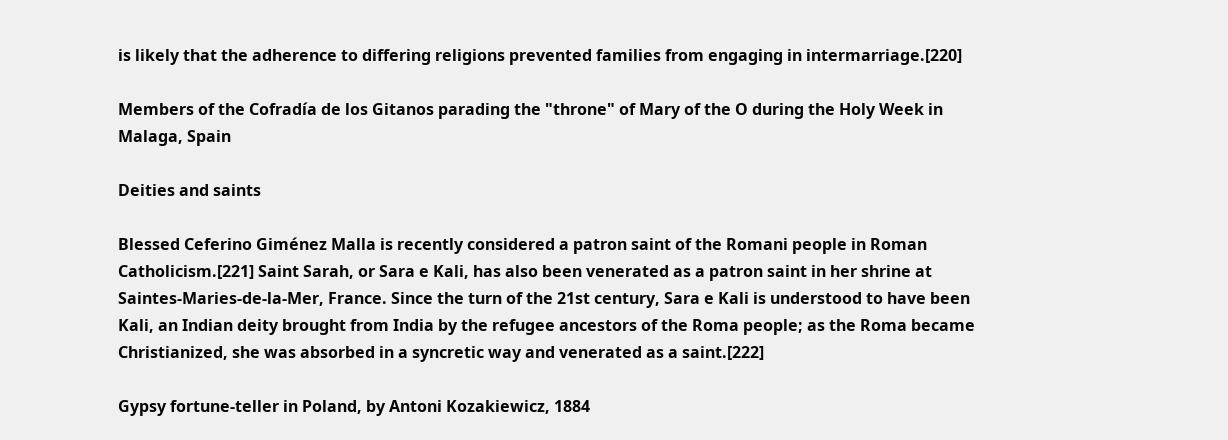is likely that the adherence to differing religions prevented families from engaging in intermarriage.[220]

Members of the Cofradía de los Gitanos parading the "throne" of Mary of the O during the Holy Week in Malaga, Spain

Deities and saints

Blessed Ceferino Giménez Malla is recently considered a patron saint of the Romani people in Roman Catholicism.[221] Saint Sarah, or Sara e Kali, has also been venerated as a patron saint in her shrine at Saintes-Maries-de-la-Mer, France. Since the turn of the 21st century, Sara e Kali is understood to have been Kali, an Indian deity brought from India by the refugee ancestors of the Roma people; as the Roma became Christianized, she was absorbed in a syncretic way and venerated as a saint.[222]

Gypsy fortune-teller in Poland, by Antoni Kozakiewicz, 1884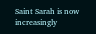Saint Sarah is now increasingly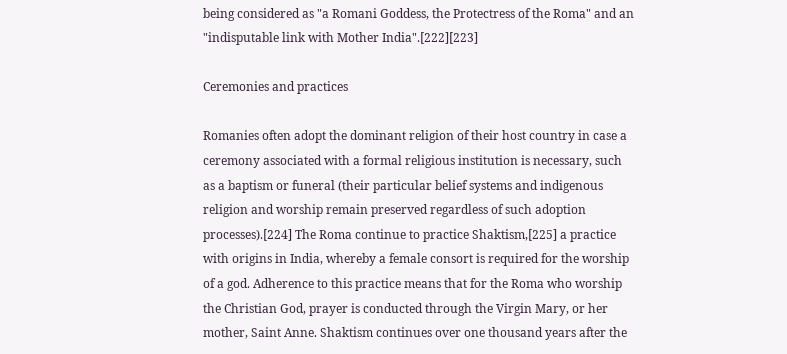being considered as "a Romani Goddess, the Protectress of the Roma" and an "indisputable link with Mother India".[222][223]

Ceremonies and practices

Romanies often adopt the dominant religion of their host country in case a ceremony associated with a formal religious institution is necessary, such as a baptism or funeral (their particular belief systems and indigenous religion and worship remain preserved regardless of such adoption processes).[224] The Roma continue to practice Shaktism,[225] a practice with origins in India, whereby a female consort is required for the worship of a god. Adherence to this practice means that for the Roma who worship the Christian God, prayer is conducted through the Virgin Mary, or her mother, Saint Anne. Shaktism continues over one thousand years after the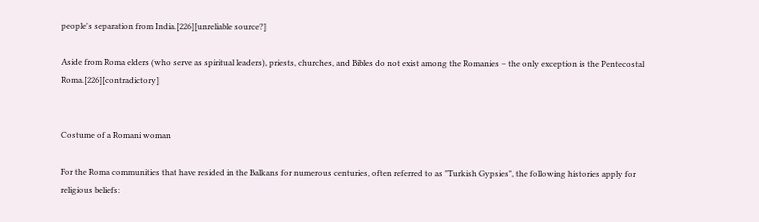people's separation from India.[226][unreliable source?]

Aside from Roma elders (who serve as spiritual leaders), priests, churches, and Bibles do not exist among the Romanies – the only exception is the Pentecostal Roma.[226][contradictory]


Costume of a Romani woman

For the Roma communities that have resided in the Balkans for numerous centuries, often referred to as "Turkish Gypsies", the following histories apply for religious beliefs: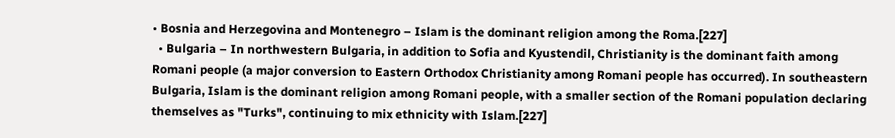• Bosnia and Herzegovina and Montenegro – Islam is the dominant religion among the Roma.[227]
  • Bulgaria – In northwestern Bulgaria, in addition to Sofia and Kyustendil, Christianity is the dominant faith among Romani people (a major conversion to Eastern Orthodox Christianity among Romani people has occurred). In southeastern Bulgaria, Islam is the dominant religion among Romani people, with a smaller section of the Romani population declaring themselves as "Turks", continuing to mix ethnicity with Islam.[227]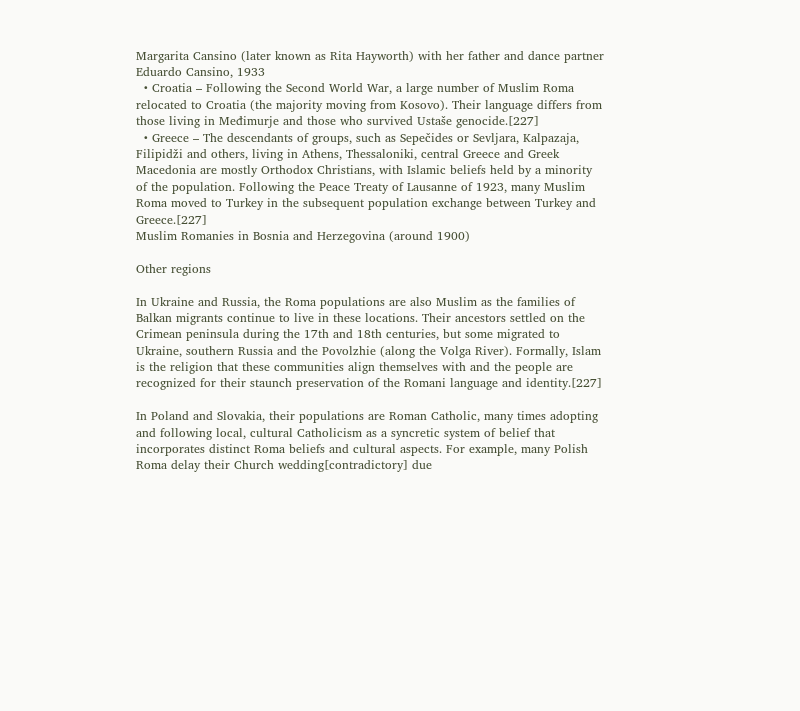Margarita Cansino (later known as Rita Hayworth) with her father and dance partner Eduardo Cansino, 1933
  • Croatia – Following the Second World War, a large number of Muslim Roma relocated to Croatia (the majority moving from Kosovo). Their language differs from those living in Međimurje and those who survived Ustaše genocide.[227]
  • Greece – The descendants of groups, such as Sepečides or Sevljara, Kalpazaja, Filipidži and others, living in Athens, Thessaloniki, central Greece and Greek Macedonia are mostly Orthodox Christians, with Islamic beliefs held by a minority of the population. Following the Peace Treaty of Lausanne of 1923, many Muslim Roma moved to Turkey in the subsequent population exchange between Turkey and Greece.[227]
Muslim Romanies in Bosnia and Herzegovina (around 1900)

Other regions

In Ukraine and Russia, the Roma populations are also Muslim as the families of Balkan migrants continue to live in these locations. Their ancestors settled on the Crimean peninsula during the 17th and 18th centuries, but some migrated to Ukraine, southern Russia and the Povolzhie (along the Volga River). Formally, Islam is the religion that these communities align themselves with and the people are recognized for their staunch preservation of the Romani language and identity.[227]

In Poland and Slovakia, their populations are Roman Catholic, many times adopting and following local, cultural Catholicism as a syncretic system of belief that incorporates distinct Roma beliefs and cultural aspects. For example, many Polish Roma delay their Church wedding[contradictory] due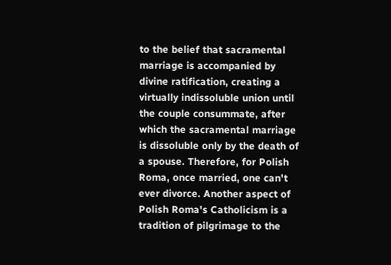to the belief that sacramental marriage is accompanied by divine ratification, creating a virtually indissoluble union until the couple consummate, after which the sacramental marriage is dissoluble only by the death of a spouse. Therefore, for Polish Roma, once married, one can't ever divorce. Another aspect of Polish Roma's Catholicism is a tradition of pilgrimage to the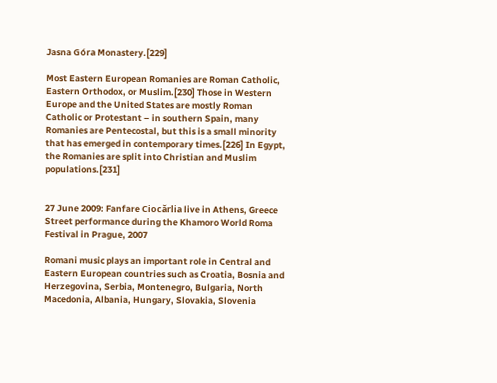Jasna Góra Monastery.[229]

Most Eastern European Romanies are Roman Catholic, Eastern Orthodox, or Muslim.[230] Those in Western Europe and the United States are mostly Roman Catholic or Protestant – in southern Spain, many Romanies are Pentecostal, but this is a small minority that has emerged in contemporary times.[226] In Egypt, the Romanies are split into Christian and Muslim populations.[231]


27 June 2009: Fanfare Ciocărlia live in Athens, Greece
Street performance during the Khamoro World Roma Festival in Prague, 2007

Romani music plays an important role in Central and Eastern European countries such as Croatia, Bosnia and Herzegovina, Serbia, Montenegro, Bulgaria, North Macedonia, Albania, Hungary, Slovakia, Slovenia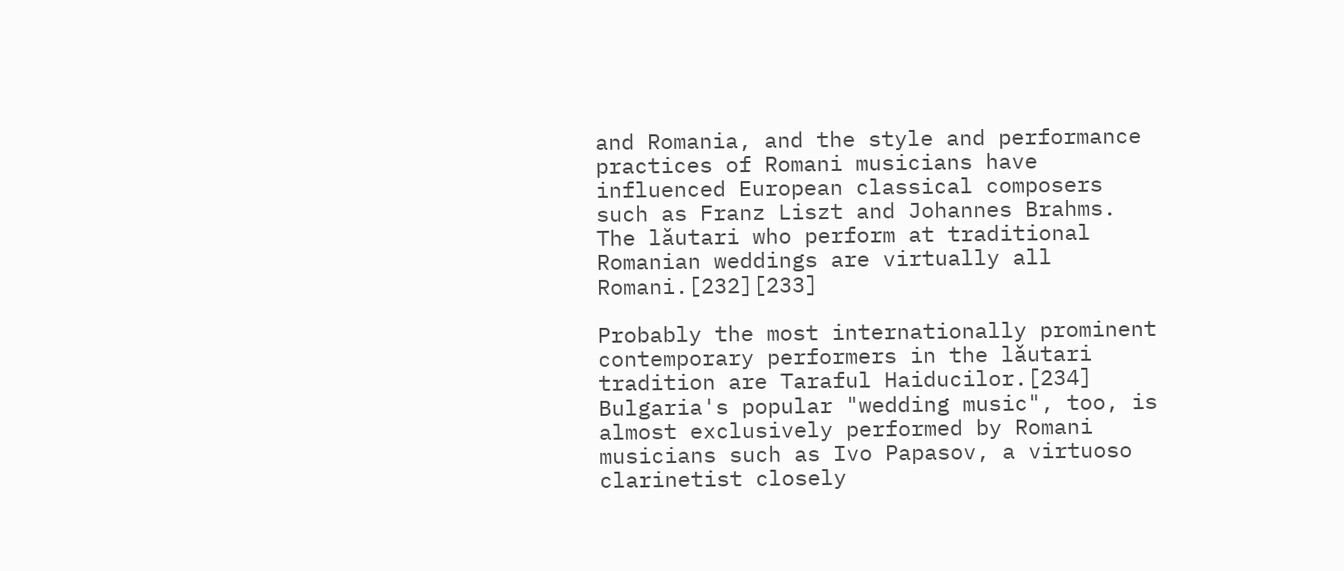and Romania, and the style and performance practices of Romani musicians have influenced European classical composers such as Franz Liszt and Johannes Brahms. The lăutari who perform at traditional Romanian weddings are virtually all Romani.[232][233]

Probably the most internationally prominent contemporary performers in the lăutari tradition are Taraful Haiducilor.[234] Bulgaria's popular "wedding music", too, is almost exclusively performed by Romani musicians such as Ivo Papasov, a virtuoso clarinetist closely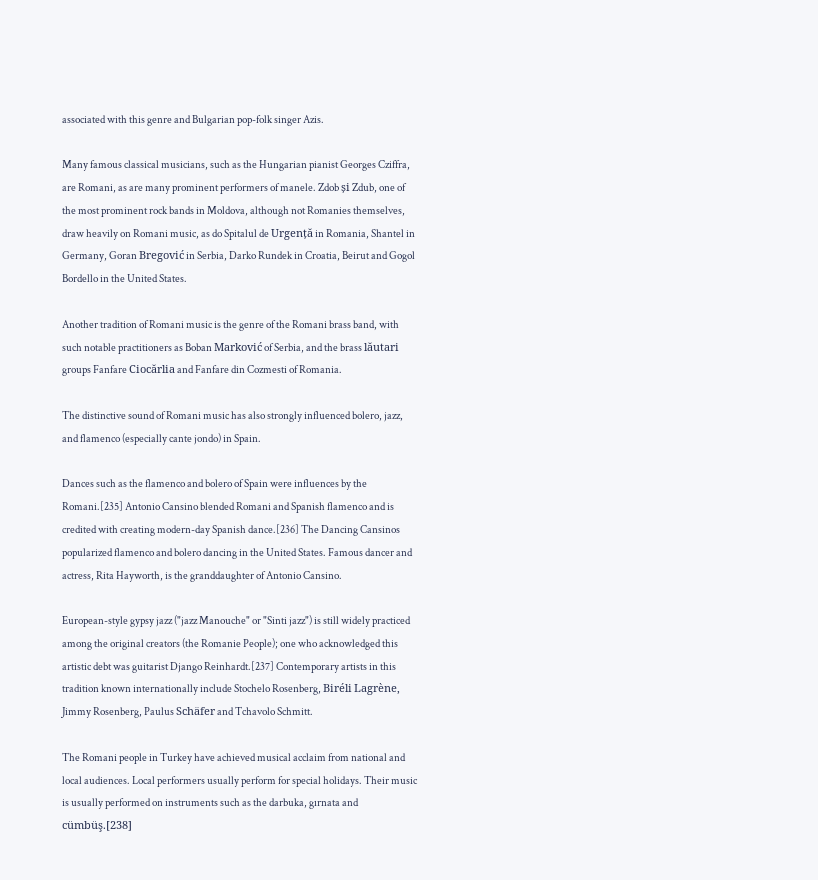associated with this genre and Bulgarian pop-folk singer Azis.

Many famous classical musicians, such as the Hungarian pianist Georges Cziffra, are Romani, as are many prominent performers of manele. Zdob și Zdub, one of the most prominent rock bands in Moldova, although not Romanies themselves, draw heavily on Romani music, as do Spitalul de Urgență in Romania, Shantel in Germany, Goran Bregović in Serbia, Darko Rundek in Croatia, Beirut and Gogol Bordello in the United States.

Another tradition of Romani music is the genre of the Romani brass band, with such notable practitioners as Boban Marković of Serbia, and the brass lăutari groups Fanfare Ciocărlia and Fanfare din Cozmesti of Romania.

The distinctive sound of Romani music has also strongly influenced bolero, jazz, and flamenco (especially cante jondo) in Spain.

Dances such as the flamenco and bolero of Spain were influences by the Romani.[235] Antonio Cansino blended Romani and Spanish flamenco and is credited with creating modern-day Spanish dance.[236] The Dancing Cansinos popularized flamenco and bolero dancing in the United States. Famous dancer and actress, Rita Hayworth, is the granddaughter of Antonio Cansino.

European-style gypsy jazz ("jazz Manouche" or "Sinti jazz") is still widely practiced among the original creators (the Romanie People); one who acknowledged this artistic debt was guitarist Django Reinhardt.[237] Contemporary artists in this tradition known internationally include Stochelo Rosenberg, Biréli Lagrène, Jimmy Rosenberg, Paulus Schäfer and Tchavolo Schmitt.

The Romani people in Turkey have achieved musical acclaim from national and local audiences. Local performers usually perform for special holidays. Their music is usually performed on instruments such as the darbuka, gırnata and cümbüş.[238]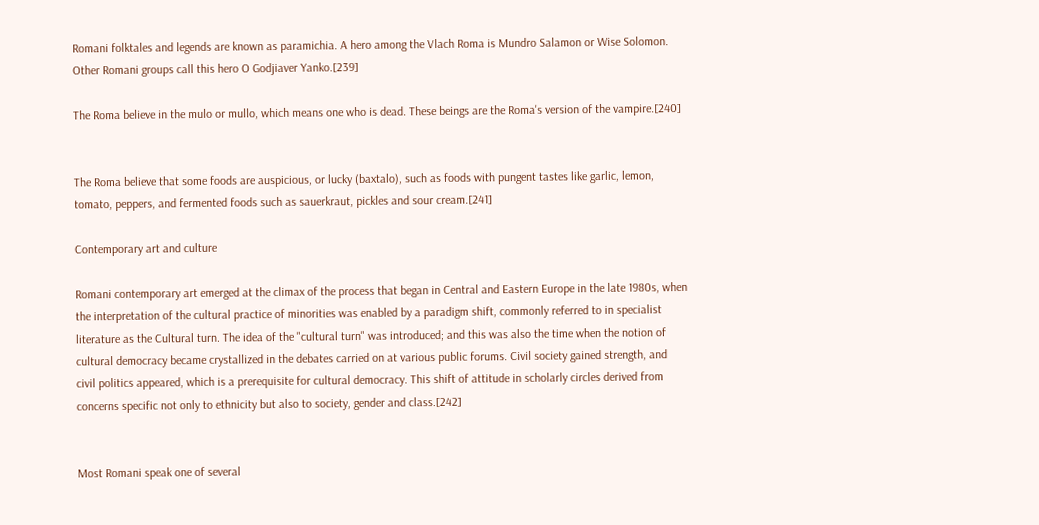Romani folktales and legends are known as paramichia. A hero among the Vlach Roma is Mundro Salamon or Wise Solomon. Other Romani groups call this hero O Godjiaver Yanko.[239]

The Roma believe in the mulo or mullo, which means one who is dead. These beings are the Roma's version of the vampire.[240]


The Roma believe that some foods are auspicious, or lucky (baxtalo), such as foods with pungent tastes like garlic, lemon, tomato, peppers, and fermented foods such as sauerkraut, pickles and sour cream.[241]

Contemporary art and culture

Romani contemporary art emerged at the climax of the process that began in Central and Eastern Europe in the late 1980s, when the interpretation of the cultural practice of minorities was enabled by a paradigm shift, commonly referred to in specialist literature as the Cultural turn. The idea of the "cultural turn" was introduced; and this was also the time when the notion of cultural democracy became crystallized in the debates carried on at various public forums. Civil society gained strength, and civil politics appeared, which is a prerequisite for cultural democracy. This shift of attitude in scholarly circles derived from concerns specific not only to ethnicity but also to society, gender and class.[242]


Most Romani speak one of several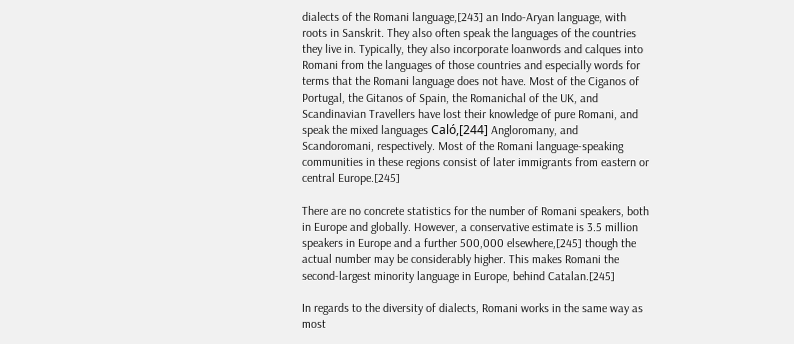dialects of the Romani language,[243] an Indo-Aryan language, with roots in Sanskrit. They also often speak the languages of the countries they live in. Typically, they also incorporate loanwords and calques into Romani from the languages of those countries and especially words for terms that the Romani language does not have. Most of the Ciganos of Portugal, the Gitanos of Spain, the Romanichal of the UK, and Scandinavian Travellers have lost their knowledge of pure Romani, and speak the mixed languages Caló,[244] Angloromany, and Scandoromani, respectively. Most of the Romani language-speaking communities in these regions consist of later immigrants from eastern or central Europe.[245]

There are no concrete statistics for the number of Romani speakers, both in Europe and globally. However, a conservative estimate is 3.5 million speakers in Europe and a further 500,000 elsewhere,[245] though the actual number may be considerably higher. This makes Romani the second-largest minority language in Europe, behind Catalan.[245]

In regards to the diversity of dialects, Romani works in the same way as most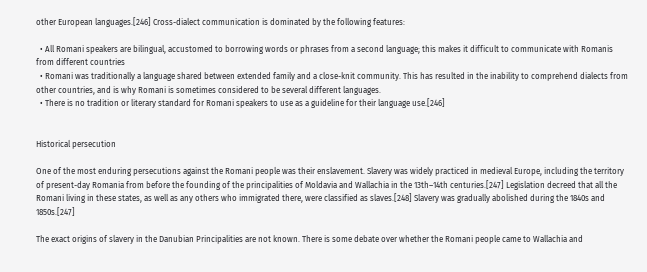other European languages.[246] Cross-dialect communication is dominated by the following features:

  • All Romani speakers are bilingual, accustomed to borrowing words or phrases from a second language; this makes it difficult to communicate with Romanis from different countries
  • Romani was traditionally a language shared between extended family and a close-knit community. This has resulted in the inability to comprehend dialects from other countries, and is why Romani is sometimes considered to be several different languages.
  • There is no tradition or literary standard for Romani speakers to use as a guideline for their language use.[246]


Historical persecution

One of the most enduring persecutions against the Romani people was their enslavement. Slavery was widely practiced in medieval Europe, including the territory of present-day Romania from before the founding of the principalities of Moldavia and Wallachia in the 13th–14th centuries.[247] Legislation decreed that all the Romani living in these states, as well as any others who immigrated there, were classified as slaves.[248] Slavery was gradually abolished during the 1840s and 1850s.[247]

The exact origins of slavery in the Danubian Principalities are not known. There is some debate over whether the Romani people came to Wallachia and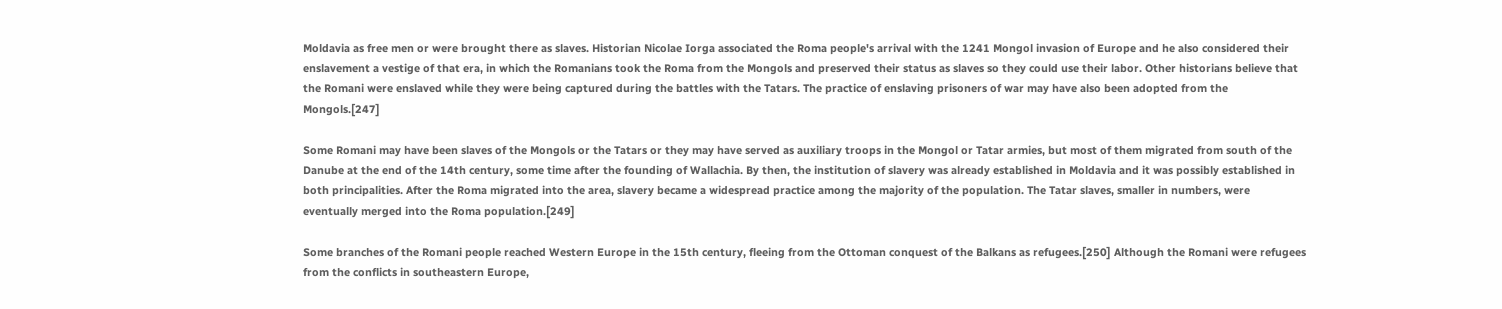Moldavia as free men or were brought there as slaves. Historian Nicolae Iorga associated the Roma people's arrival with the 1241 Mongol invasion of Europe and he also considered their enslavement a vestige of that era, in which the Romanians took the Roma from the Mongols and preserved their status as slaves so they could use their labor. Other historians believe that the Romani were enslaved while they were being captured during the battles with the Tatars. The practice of enslaving prisoners of war may have also been adopted from the Mongols.[247]

Some Romani may have been slaves of the Mongols or the Tatars or they may have served as auxiliary troops in the Mongol or Tatar armies, but most of them migrated from south of the Danube at the end of the 14th century, some time after the founding of Wallachia. By then, the institution of slavery was already established in Moldavia and it was possibly established in both principalities. After the Roma migrated into the area, slavery became a widespread practice among the majority of the population. The Tatar slaves, smaller in numbers, were eventually merged into the Roma population.[249]

Some branches of the Romani people reached Western Europe in the 15th century, fleeing from the Ottoman conquest of the Balkans as refugees.[250] Although the Romani were refugees from the conflicts in southeastern Europe,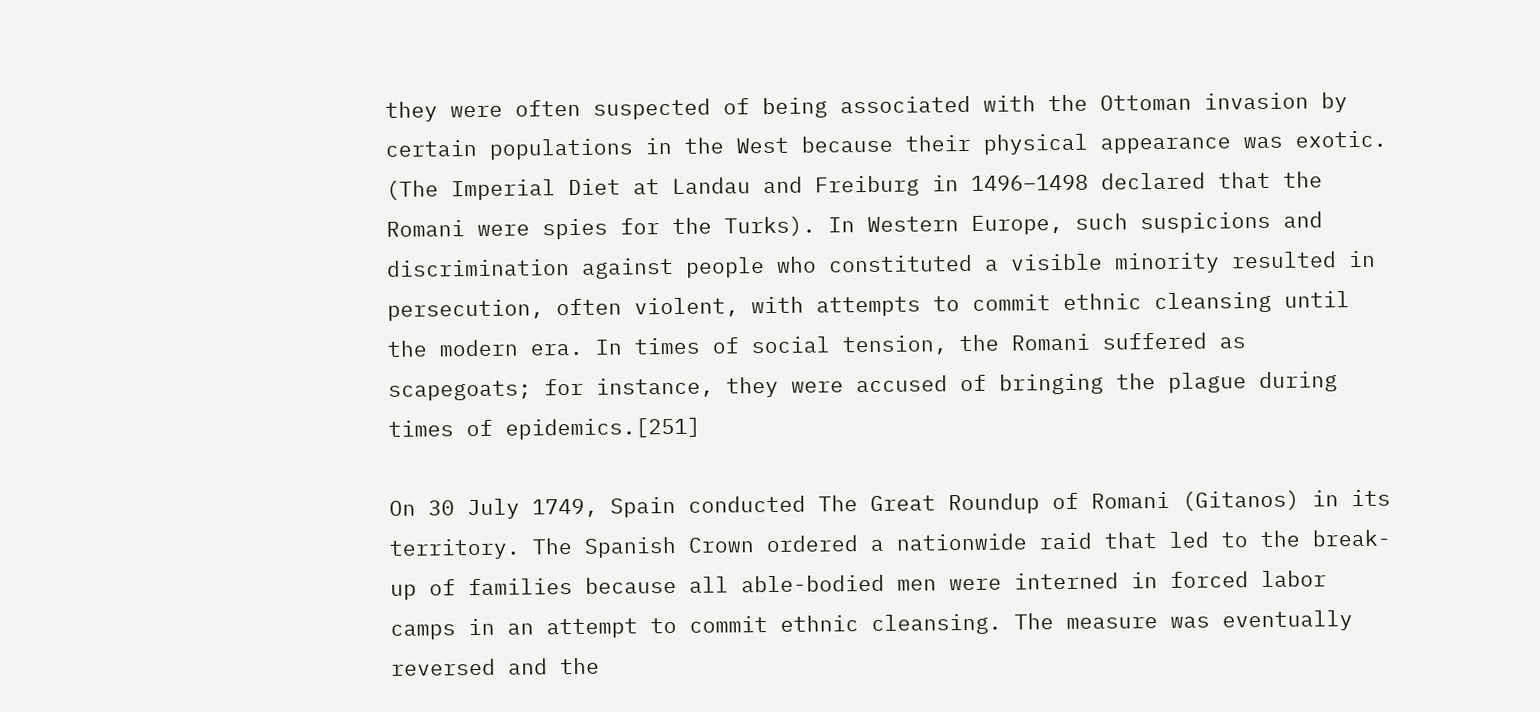they were often suspected of being associated with the Ottoman invasion by certain populations in the West because their physical appearance was exotic. (The Imperial Diet at Landau and Freiburg in 1496–1498 declared that the Romani were spies for the Turks). In Western Europe, such suspicions and discrimination against people who constituted a visible minority resulted in persecution, often violent, with attempts to commit ethnic cleansing until the modern era. In times of social tension, the Romani suffered as scapegoats; for instance, they were accused of bringing the plague during times of epidemics.[251]

On 30 July 1749, Spain conducted The Great Roundup of Romani (Gitanos) in its territory. The Spanish Crown ordered a nationwide raid that led to the break-up of families because all able-bodied men were interned in forced labor camps in an attempt to commit ethnic cleansing. The measure was eventually reversed and the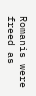Romanis were freed as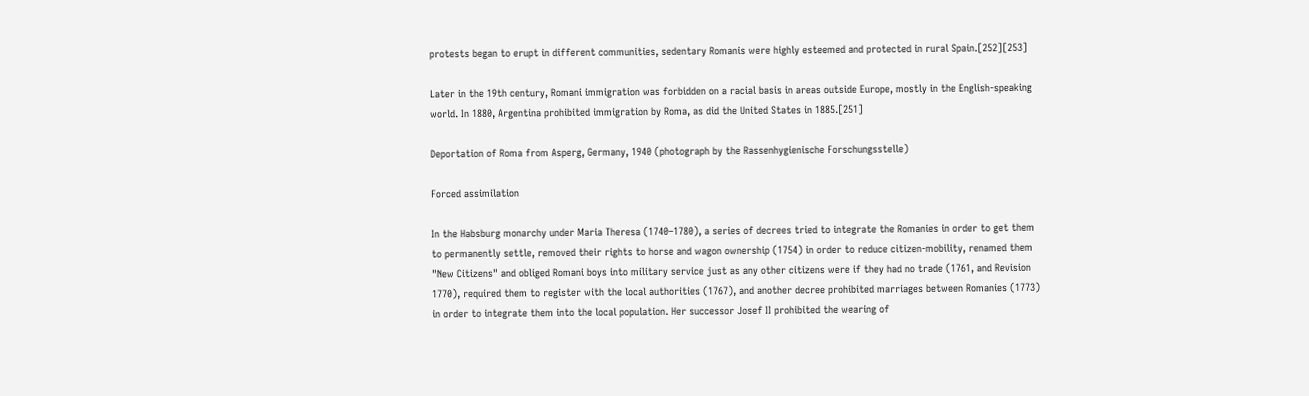protests began to erupt in different communities, sedentary Romanis were highly esteemed and protected in rural Spain.[252][253]

Later in the 19th century, Romani immigration was forbidden on a racial basis in areas outside Europe, mostly in the English-speaking world. In 1880, Argentina prohibited immigration by Roma, as did the United States in 1885.[251]

Deportation of Roma from Asperg, Germany, 1940 (photograph by the Rassenhygienische Forschungsstelle)

Forced assimilation

In the Habsburg monarchy under Maria Theresa (1740–1780), a series of decrees tried to integrate the Romanies in order to get them to permanently settle, removed their rights to horse and wagon ownership (1754) in order to reduce citizen-mobility, renamed them "New Citizens" and obliged Romani boys into military service just as any other citizens were if they had no trade (1761, and Revision 1770), required them to register with the local authorities (1767), and another decree prohibited marriages between Romanies (1773) in order to integrate them into the local population. Her successor Josef II prohibited the wearing of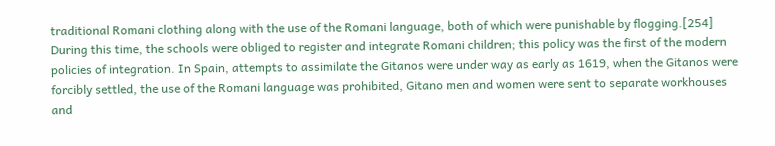traditional Romani clothing along with the use of the Romani language, both of which were punishable by flogging.[254] During this time, the schools were obliged to register and integrate Romani children; this policy was the first of the modern policies of integration. In Spain, attempts to assimilate the Gitanos were under way as early as 1619, when the Gitanos were forcibly settled, the use of the Romani language was prohibited, Gitano men and women were sent to separate workhouses and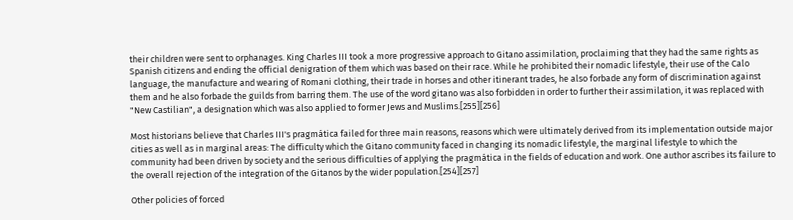their children were sent to orphanages. King Charles III took a more progressive approach to Gitano assimilation, proclaiming that they had the same rights as Spanish citizens and ending the official denigration of them which was based on their race. While he prohibited their nomadic lifestyle, their use of the Calo language, the manufacture and wearing of Romani clothing, their trade in horses and other itinerant trades, he also forbade any form of discrimination against them and he also forbade the guilds from barring them. The use of the word gitano was also forbidden in order to further their assimilation, it was replaced with "New Castilian", a designation which was also applied to former Jews and Muslims.[255][256]

Most historians believe that Charles III's pragmática failed for three main reasons, reasons which were ultimately derived from its implementation outside major cities as well as in marginal areas: The difficulty which the Gitano community faced in changing its nomadic lifestyle, the marginal lifestyle to which the community had been driven by society and the serious difficulties of applying the pragmática in the fields of education and work. One author ascribes its failure to the overall rejection of the integration of the Gitanos by the wider population.[254][257]

Other policies of forced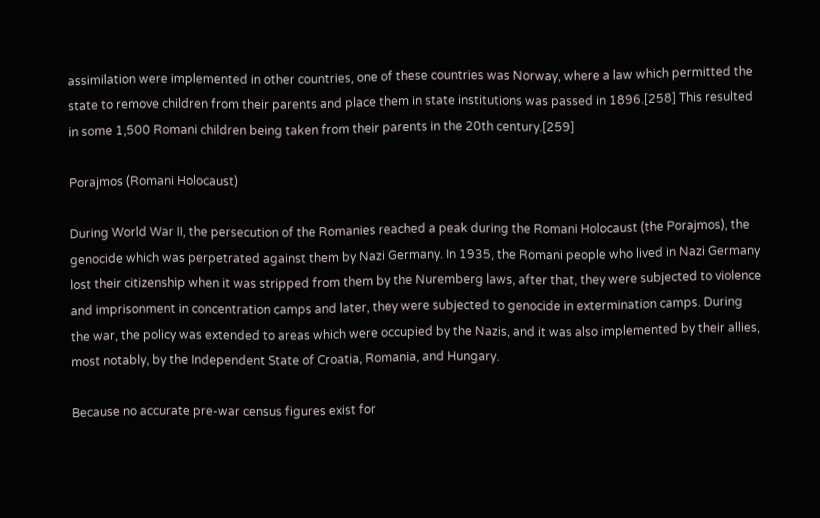assimilation were implemented in other countries, one of these countries was Norway, where a law which permitted the state to remove children from their parents and place them in state institutions was passed in 1896.[258] This resulted in some 1,500 Romani children being taken from their parents in the 20th century.[259]

Porajmos (Romani Holocaust)

During World War II, the persecution of the Romanies reached a peak during the Romani Holocaust (the Porajmos), the genocide which was perpetrated against them by Nazi Germany. In 1935, the Romani people who lived in Nazi Germany lost their citizenship when it was stripped from them by the Nuremberg laws, after that, they were subjected to violence and imprisonment in concentration camps and later, they were subjected to genocide in extermination camps. During the war, the policy was extended to areas which were occupied by the Nazis, and it was also implemented by their allies, most notably, by the Independent State of Croatia, Romania, and Hungary.

Because no accurate pre-war census figures exist for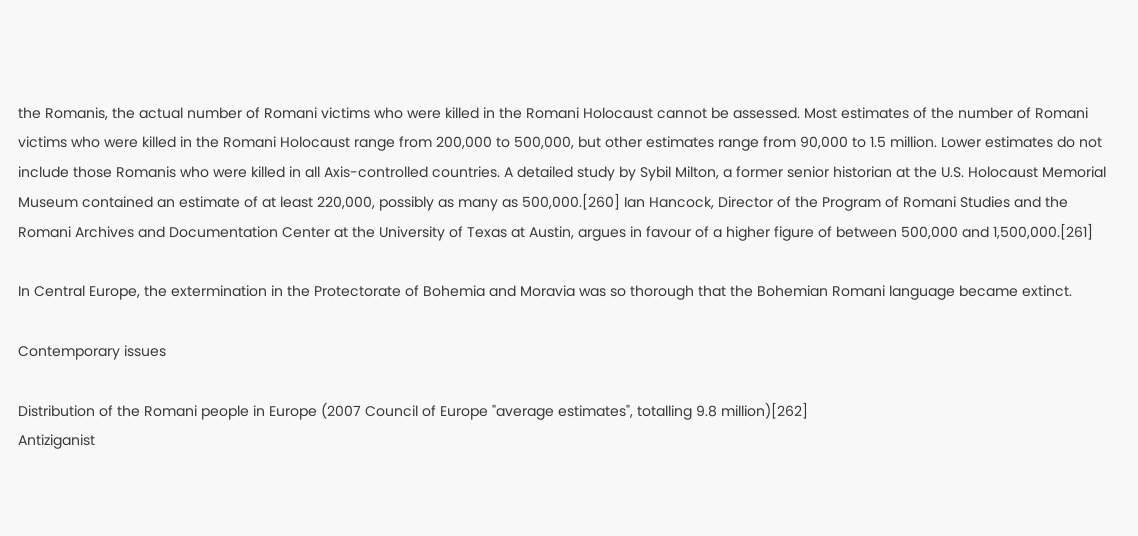the Romanis, the actual number of Romani victims who were killed in the Romani Holocaust cannot be assessed. Most estimates of the number of Romani victims who were killed in the Romani Holocaust range from 200,000 to 500,000, but other estimates range from 90,000 to 1.5 million. Lower estimates do not include those Romanis who were killed in all Axis-controlled countries. A detailed study by Sybil Milton, a former senior historian at the U.S. Holocaust Memorial Museum contained an estimate of at least 220,000, possibly as many as 500,000.[260] Ian Hancock, Director of the Program of Romani Studies and the Romani Archives and Documentation Center at the University of Texas at Austin, argues in favour of a higher figure of between 500,000 and 1,500,000.[261]

In Central Europe, the extermination in the Protectorate of Bohemia and Moravia was so thorough that the Bohemian Romani language became extinct.

Contemporary issues

Distribution of the Romani people in Europe (2007 Council of Europe "average estimates", totalling 9.8 million)[262]
Antiziganist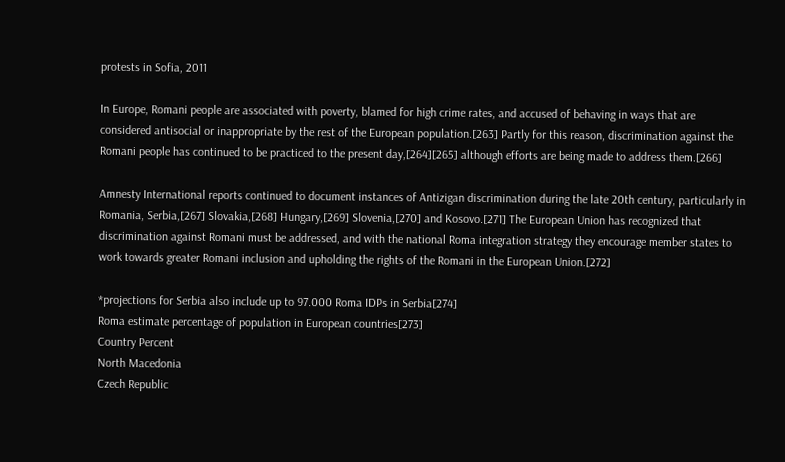protests in Sofia, 2011

In Europe, Romani people are associated with poverty, blamed for high crime rates, and accused of behaving in ways that are considered antisocial or inappropriate by the rest of the European population.[263] Partly for this reason, discrimination against the Romani people has continued to be practiced to the present day,[264][265] although efforts are being made to address them.[266]

Amnesty International reports continued to document instances of Antizigan discrimination during the late 20th century, particularly in Romania, Serbia,[267] Slovakia,[268] Hungary,[269] Slovenia,[270] and Kosovo.[271] The European Union has recognized that discrimination against Romani must be addressed, and with the national Roma integration strategy they encourage member states to work towards greater Romani inclusion and upholding the rights of the Romani in the European Union.[272]

*projections for Serbia also include up to 97.000 Roma IDPs in Serbia[274]
Roma estimate percentage of population in European countries[273]
Country Percent
North Macedonia
Czech Republic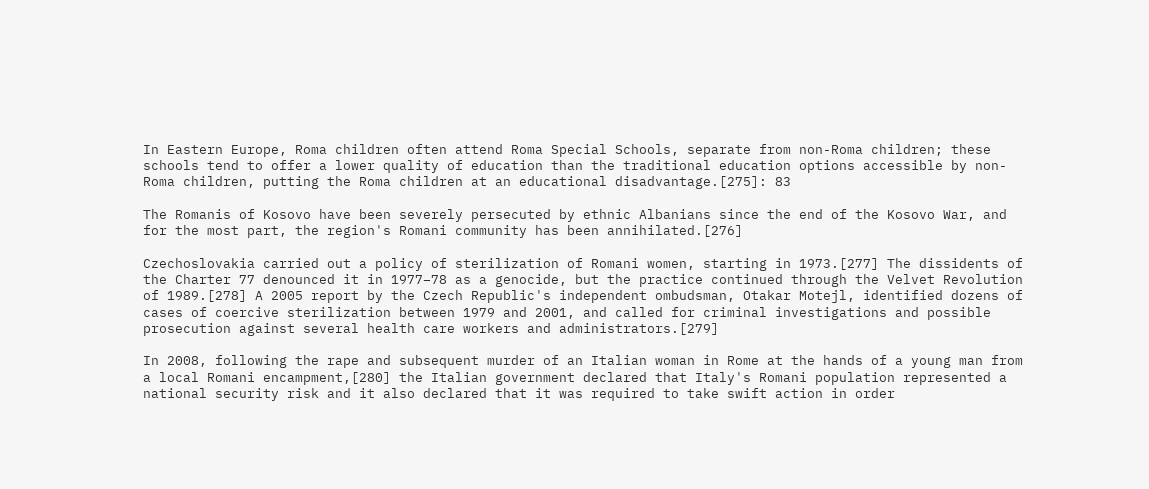In Eastern Europe, Roma children often attend Roma Special Schools, separate from non-Roma children; these schools tend to offer a lower quality of education than the traditional education options accessible by non-Roma children, putting the Roma children at an educational disadvantage.[275]: 83

The Romanis of Kosovo have been severely persecuted by ethnic Albanians since the end of the Kosovo War, and for the most part, the region's Romani community has been annihilated.[276]

Czechoslovakia carried out a policy of sterilization of Romani women, starting in 1973.[277] The dissidents of the Charter 77 denounced it in 1977–78 as a genocide, but the practice continued through the Velvet Revolution of 1989.[278] A 2005 report by the Czech Republic's independent ombudsman, Otakar Motejl, identified dozens of cases of coercive sterilization between 1979 and 2001, and called for criminal investigations and possible prosecution against several health care workers and administrators.[279]

In 2008, following the rape and subsequent murder of an Italian woman in Rome at the hands of a young man from a local Romani encampment,[280] the Italian government declared that Italy's Romani population represented a national security risk and it also declared that it was required to take swift action in order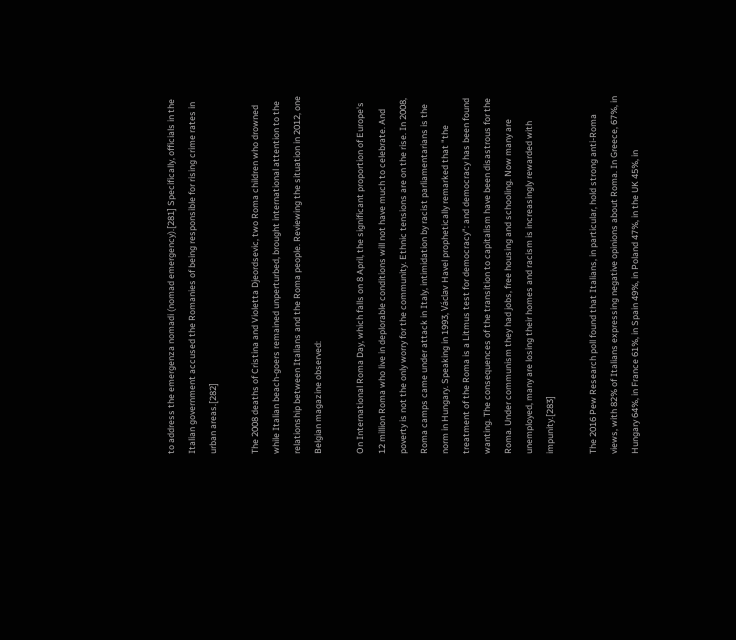to address the emergenza nomadi (nomad emergency).[281] Specifically, officials in the Italian government accused the Romanies of being responsible for rising crime rates in urban areas.[282]

The 2008 deaths of Cristina and Violetta Djeordsevic, two Roma children who drowned while Italian beach-goers remained unperturbed, brought international attention to the relationship between Italians and the Roma people. Reviewing the situation in 2012, one Belgian magazine observed:

On International Roma Day, which falls on 8 April, the significant proportion of Europe's 12 million Roma who live in deplorable conditions will not have much to celebrate. And poverty is not the only worry for the community. Ethnic tensions are on the rise. In 2008, Roma camps came under attack in Italy, intimidation by racist parliamentarians is the norm in Hungary. Speaking in 1993, Václav Havel prophetically remarked that "the treatment of the Roma is a Litmus test for democracy": and democracy has been found wanting. The consequences of the transition to capitalism have been disastrous for the Roma. Under communism they had jobs, free housing and schooling. Now many are unemployed, many are losing their homes and racism is increasingly rewarded with impunity.[283]

The 2016 Pew Research poll found that Italians, in particular, hold strong anti-Roma views, with 82% of Italians expressing negative opinions about Roma. In Greece, 67%, in Hungary 64%, in France 61%, in Spain 49%, in Poland 47%, in the UK 45%, in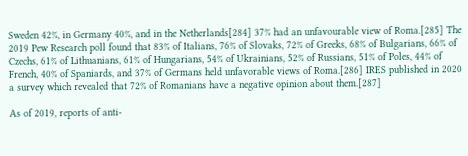Sweden 42%, in Germany 40%, and in the Netherlands[284] 37% had an unfavourable view of Roma.[285] The 2019 Pew Research poll found that 83% of Italians, 76% of Slovaks, 72% of Greeks, 68% of Bulgarians, 66% of Czechs, 61% of Lithuanians, 61% of Hungarians, 54% of Ukrainians, 52% of Russians, 51% of Poles, 44% of French, 40% of Spaniards, and 37% of Germans held unfavorable views of Roma.[286] IRES published in 2020 a survey which revealed that 72% of Romanians have a negative opinion about them.[287]

As of 2019, reports of anti-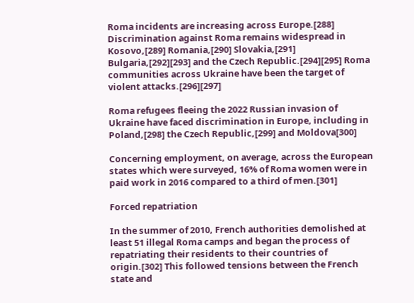Roma incidents are increasing across Europe.[288] Discrimination against Roma remains widespread in Kosovo,[289] Romania,[290] Slovakia,[291] Bulgaria,[292][293] and the Czech Republic.[294][295] Roma communities across Ukraine have been the target of violent attacks.[296][297]

Roma refugees fleeing the 2022 Russian invasion of Ukraine have faced discrimination in Europe, including in Poland,[298] the Czech Republic,[299] and Moldova[300]

Concerning employment, on average, across the European states which were surveyed, 16% of Roma women were in paid work in 2016 compared to a third of men.[301]

Forced repatriation

In the summer of 2010, French authorities demolished at least 51 illegal Roma camps and began the process of repatriating their residents to their countries of origin.[302] This followed tensions between the French state and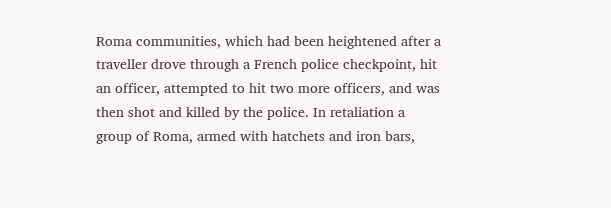Roma communities, which had been heightened after a traveller drove through a French police checkpoint, hit an officer, attempted to hit two more officers, and was then shot and killed by the police. In retaliation a group of Roma, armed with hatchets and iron bars,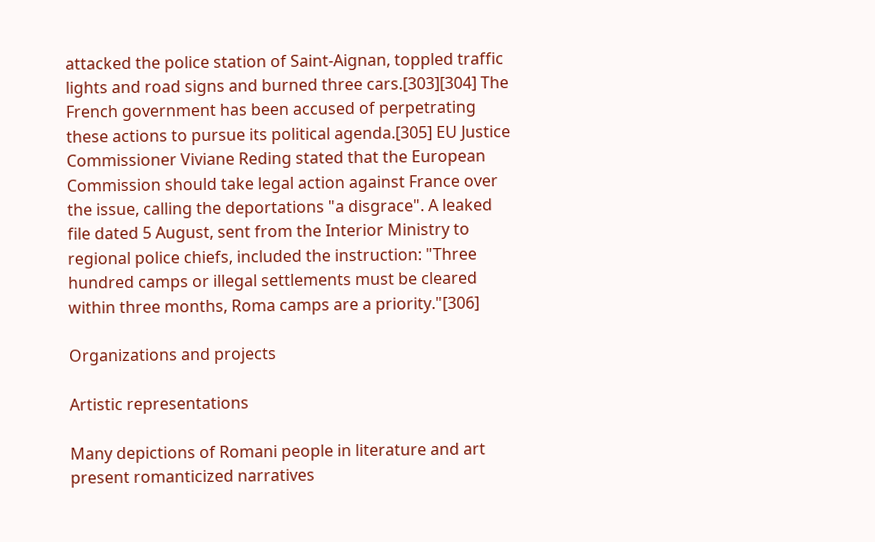attacked the police station of Saint-Aignan, toppled traffic lights and road signs and burned three cars.[303][304] The French government has been accused of perpetrating these actions to pursue its political agenda.[305] EU Justice Commissioner Viviane Reding stated that the European Commission should take legal action against France over the issue, calling the deportations "a disgrace". A leaked file dated 5 August, sent from the Interior Ministry to regional police chiefs, included the instruction: "Three hundred camps or illegal settlements must be cleared within three months, Roma camps are a priority."[306]

Organizations and projects

Artistic representations

Many depictions of Romani people in literature and art present romanticized narratives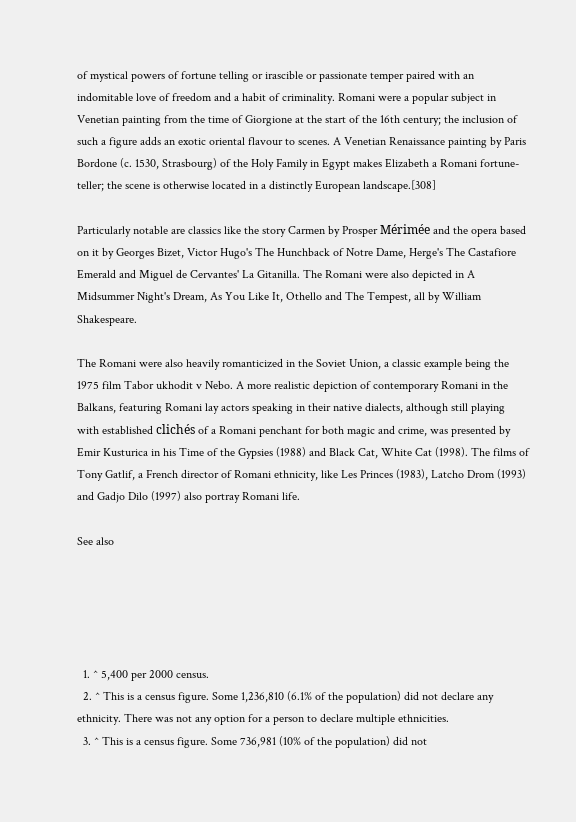of mystical powers of fortune telling or irascible or passionate temper paired with an indomitable love of freedom and a habit of criminality. Romani were a popular subject in Venetian painting from the time of Giorgione at the start of the 16th century; the inclusion of such a figure adds an exotic oriental flavour to scenes. A Venetian Renaissance painting by Paris Bordone (c. 1530, Strasbourg) of the Holy Family in Egypt makes Elizabeth a Romani fortune-teller; the scene is otherwise located in a distinctly European landscape.[308]

Particularly notable are classics like the story Carmen by Prosper Mérimée and the opera based on it by Georges Bizet, Victor Hugo's The Hunchback of Notre Dame, Herge's The Castafiore Emerald and Miguel de Cervantes' La Gitanilla. The Romani were also depicted in A Midsummer Night's Dream, As You Like It, Othello and The Tempest, all by William Shakespeare.

The Romani were also heavily romanticized in the Soviet Union, a classic example being the 1975 film Tabor ukhodit v Nebo. A more realistic depiction of contemporary Romani in the Balkans, featuring Romani lay actors speaking in their native dialects, although still playing with established clichés of a Romani penchant for both magic and crime, was presented by Emir Kusturica in his Time of the Gypsies (1988) and Black Cat, White Cat (1998). The films of Tony Gatlif, a French director of Romani ethnicity, like Les Princes (1983), Latcho Drom (1993) and Gadjo Dilo (1997) also portray Romani life.

See also





  1. ^ 5,400 per 2000 census.
  2. ^ This is a census figure. Some 1,236,810 (6.1% of the population) did not declare any ethnicity. There was not any option for a person to declare multiple ethnicities.
  3. ^ This is a census figure. Some 736,981 (10% of the population) did not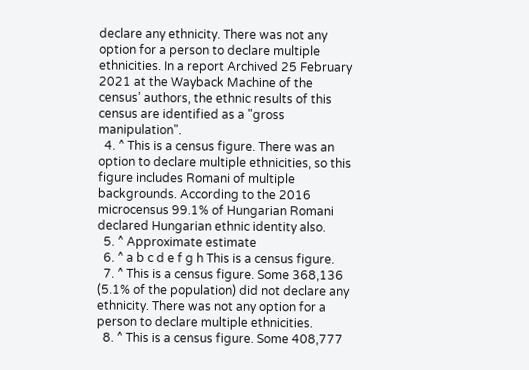declare any ethnicity. There was not any option for a person to declare multiple ethnicities. In a report Archived 25 February 2021 at the Wayback Machine of the census’ authors, the ethnic results of this census are identified as a "gross manipulation".
  4. ^ This is a census figure. There was an option to declare multiple ethnicities, so this figure includes Romani of multiple backgrounds. According to the 2016 microcensus 99.1% of Hungarian Romani declared Hungarian ethnic identity also.
  5. ^ Approximate estimate
  6. ^ a b c d e f g h This is a census figure.
  7. ^ This is a census figure. Some 368,136 (5.1% of the population) did not declare any ethnicity. There was not any option for a person to declare multiple ethnicities.
  8. ^ This is a census figure. Some 408,777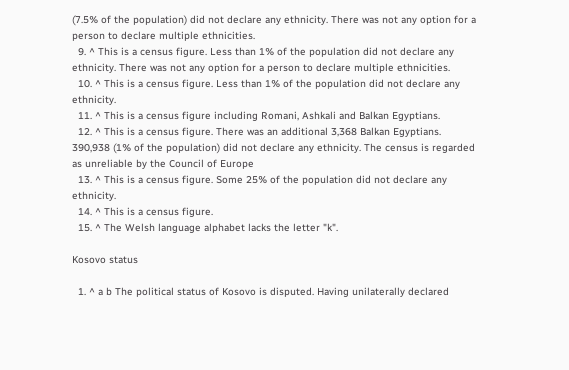(7.5% of the population) did not declare any ethnicity. There was not any option for a person to declare multiple ethnicities.
  9. ^ This is a census figure. Less than 1% of the population did not declare any ethnicity. There was not any option for a person to declare multiple ethnicities.
  10. ^ This is a census figure. Less than 1% of the population did not declare any ethnicity.
  11. ^ This is a census figure including Romani, Ashkali and Balkan Egyptians.
  12. ^ This is a census figure. There was an additional 3,368 Balkan Egyptians. 390,938 (1% of the population) did not declare any ethnicity. The census is regarded as unreliable by the Council of Europe
  13. ^ This is a census figure. Some 25% of the population did not declare any ethnicity.
  14. ^ This is a census figure.
  15. ^ The Welsh language alphabet lacks the letter "k".

Kosovo status

  1. ^ a b The political status of Kosovo is disputed. Having unilaterally declared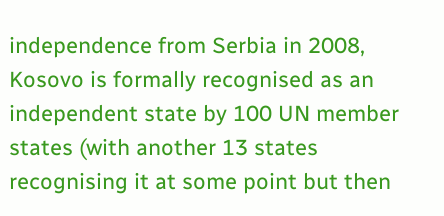independence from Serbia in 2008, Kosovo is formally recognised as an independent state by 100 UN member states (with another 13 states recognising it at some point but then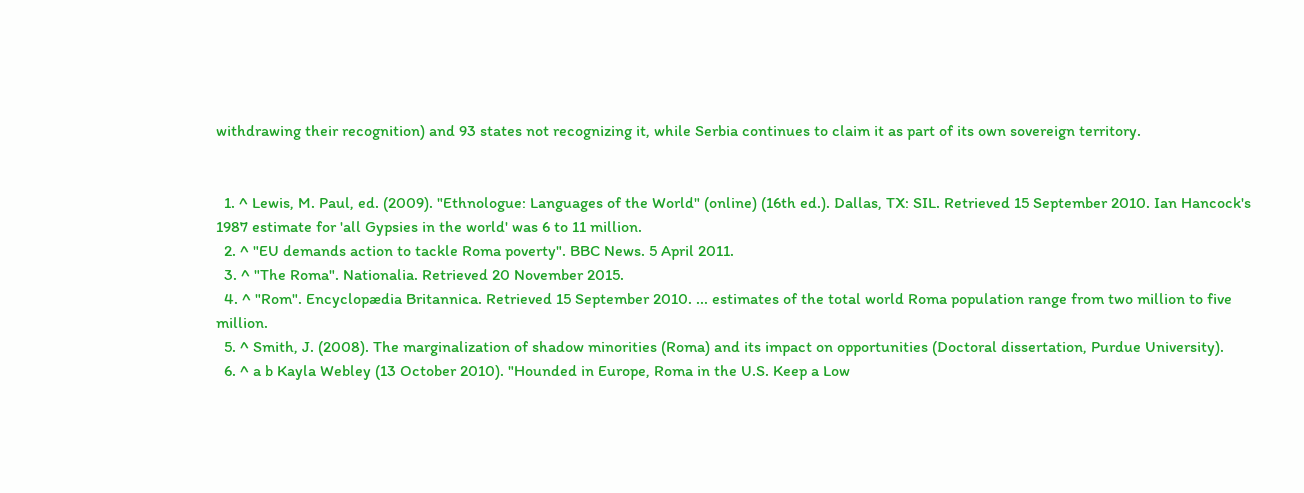withdrawing their recognition) and 93 states not recognizing it, while Serbia continues to claim it as part of its own sovereign territory.


  1. ^ Lewis, M. Paul, ed. (2009). "Ethnologue: Languages of the World" (online) (16th ed.). Dallas, TX: SIL. Retrieved 15 September 2010. Ian Hancock's 1987 estimate for 'all Gypsies in the world' was 6 to 11 million.
  2. ^ "EU demands action to tackle Roma poverty". BBC News. 5 April 2011.
  3. ^ "The Roma". Nationalia. Retrieved 20 November 2015.
  4. ^ "Rom". Encyclopædia Britannica. Retrieved 15 September 2010. ... estimates of the total world Roma population range from two million to five million.
  5. ^ Smith, J. (2008). The marginalization of shadow minorities (Roma) and its impact on opportunities (Doctoral dissertation, Purdue University).
  6. ^ a b Kayla Webley (13 October 2010). "Hounded in Europe, Roma in the U.S. Keep a Low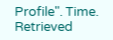Profile". Time. Retrieved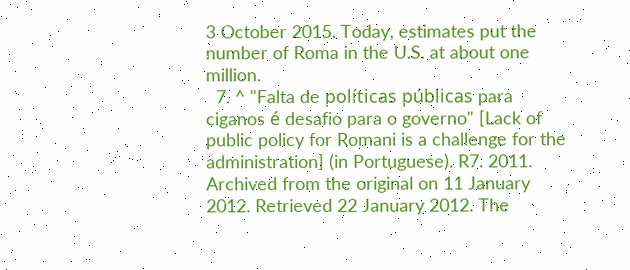3 October 2015. Today, estimates put the number of Roma in the U.S. at about one million.
  7. ^ "Falta de políticas públicas para ciganos é desafio para o governo" [Lack of public policy for Romani is a challenge for the administration] (in Portuguese). R7. 2011. Archived from the original on 11 January 2012. Retrieved 22 January 2012. The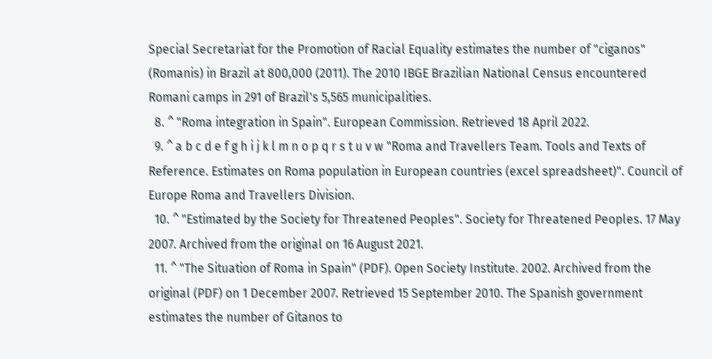Special Secretariat for the Promotion of Racial Equality estimates the number of "ciganos" (Romanis) in Brazil at 800,000 (2011). The 2010 IBGE Brazilian National Census encountered Romani camps in 291 of Brazil's 5,565 municipalities.
  8. ^ "Roma integration in Spain". European Commission. Retrieved 18 April 2022.
  9. ^ a b c d e f g h i j k l m n o p q r s t u v w "Roma and Travellers Team. Tools and Texts of Reference. Estimates on Roma population in European countries (excel spreadsheet)". Council of Europe Roma and Travellers Division.
  10. ^ "Estimated by the Society for Threatened Peoples". Society for Threatened Peoples. 17 May 2007. Archived from the original on 16 August 2021.
  11. ^ "The Situation of Roma in Spain" (PDF). Open Society Institute. 2002. Archived from the original (PDF) on 1 December 2007. Retrieved 15 September 2010. The Spanish government estimates the number of Gitanos to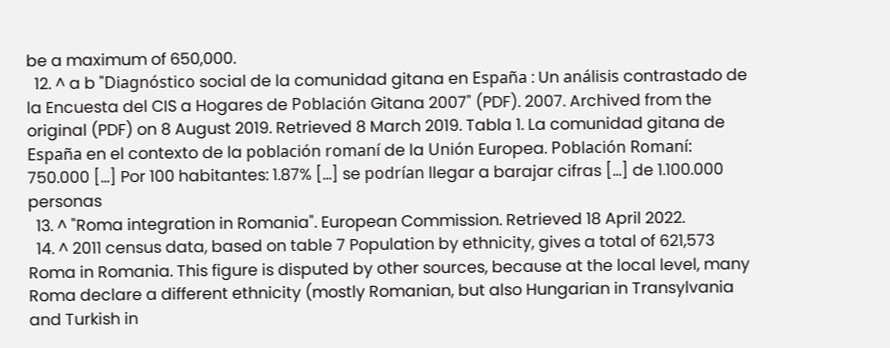be a maximum of 650,000.
  12. ^ a b "Diagnóstico social de la comunidad gitana en España : Un análisis contrastado de la Encuesta del CIS a Hogares de Población Gitana 2007" (PDF). 2007. Archived from the original (PDF) on 8 August 2019. Retrieved 8 March 2019. Tabla 1. La comunidad gitana de España en el contexto de la población romaní de la Unión Europea. Población Romaní: 750.000 [...] Por 100 habitantes: 1.87% [...] se podrían llegar a barajar cifras [...] de 1.100.000 personas
  13. ^ "Roma integration in Romania". European Commission. Retrieved 18 April 2022.
  14. ^ 2011 census data, based on table 7 Population by ethnicity, gives a total of 621,573 Roma in Romania. This figure is disputed by other sources, because at the local level, many Roma declare a different ethnicity (mostly Romanian, but also Hungarian in Transylvania and Turkish in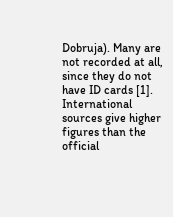Dobruja). Many are not recorded at all, since they do not have ID cards [1]. International sources give higher figures than the official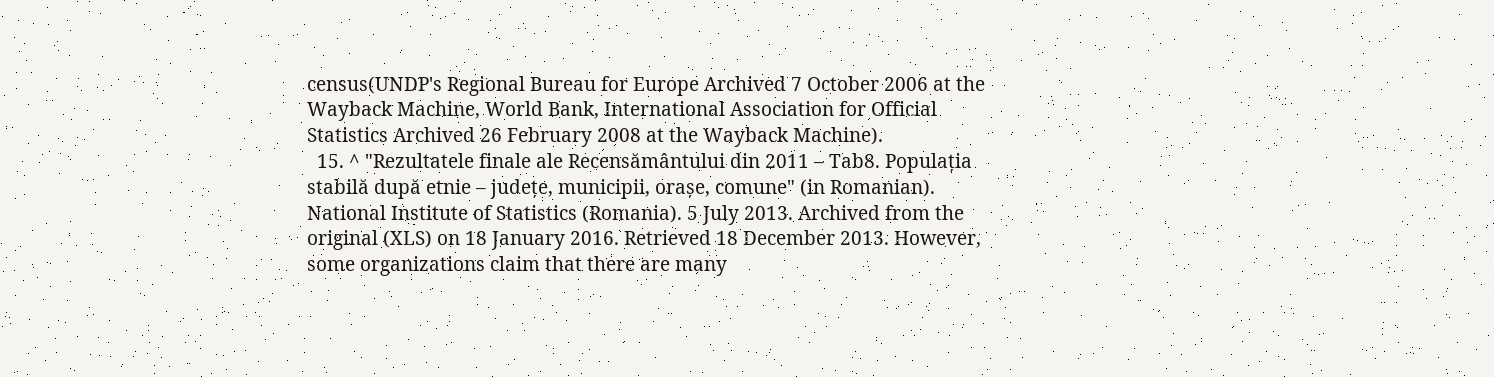census(UNDP's Regional Bureau for Europe Archived 7 October 2006 at the Wayback Machine, World Bank, International Association for Official Statistics Archived 26 February 2008 at the Wayback Machine).
  15. ^ "Rezultatele finale ale Recensământului din 2011 – Tab8. Populația stabilă după etnie – județe, municipii, orașe, comune" (in Romanian). National Institute of Statistics (Romania). 5 July 2013. Archived from the original (XLS) on 18 January 2016. Retrieved 18 December 2013. However, some organizations claim that there are many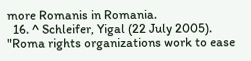more Romanis in Romania.
  16. ^ Schleifer, Yigal (22 July 2005). "Roma rights organizations work to ease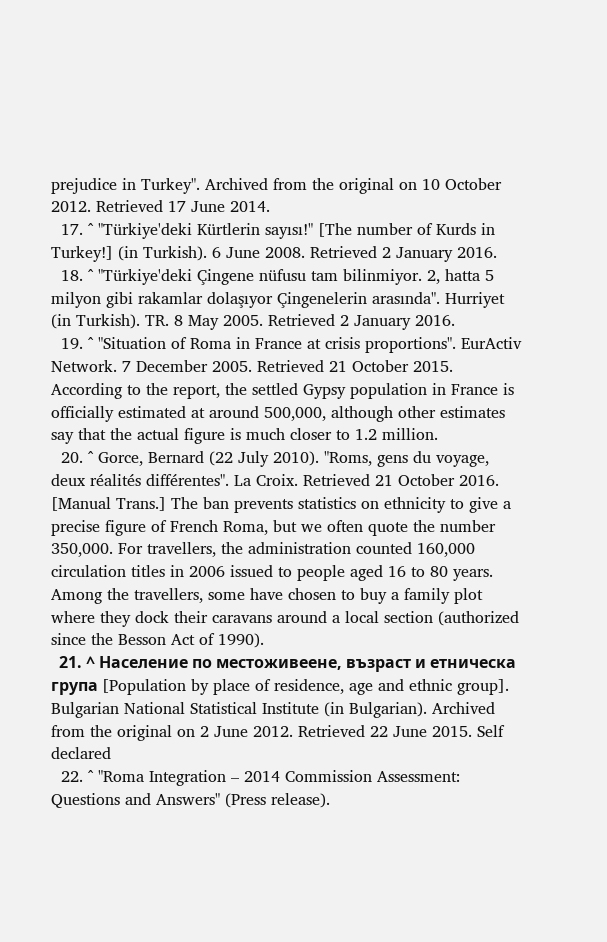prejudice in Turkey". Archived from the original on 10 October 2012. Retrieved 17 June 2014.
  17. ^ "Türkiye'deki Kürtlerin sayısı!" [The number of Kurds in Turkey!] (in Turkish). 6 June 2008. Retrieved 2 January 2016.
  18. ^ "Türkiye'deki Çingene nüfusu tam bilinmiyor. 2, hatta 5 milyon gibi rakamlar dolaşıyor Çingenelerin arasında". Hurriyet (in Turkish). TR. 8 May 2005. Retrieved 2 January 2016.
  19. ^ "Situation of Roma in France at crisis proportions". EurActiv Network. 7 December 2005. Retrieved 21 October 2015. According to the report, the settled Gypsy population in France is officially estimated at around 500,000, although other estimates say that the actual figure is much closer to 1.2 million.
  20. ^ Gorce, Bernard (22 July 2010). "Roms, gens du voyage, deux réalités différentes". La Croix. Retrieved 21 October 2016. [Manual Trans.] The ban prevents statistics on ethnicity to give a precise figure of French Roma, but we often quote the number 350,000. For travellers, the administration counted 160,000 circulation titles in 2006 issued to people aged 16 to 80 years. Among the travellers, some have chosen to buy a family plot where they dock their caravans around a local section (authorized since the Besson Act of 1990).
  21. ^ Население по местоживеене, възраст и етническа група [Population by place of residence, age and ethnic group]. Bulgarian National Statistical Institute (in Bulgarian). Archived from the original on 2 June 2012. Retrieved 22 June 2015. Self declared
  22. ^ "Roma Integration – 2014 Commission Assessment: Questions and Answers" (Press release).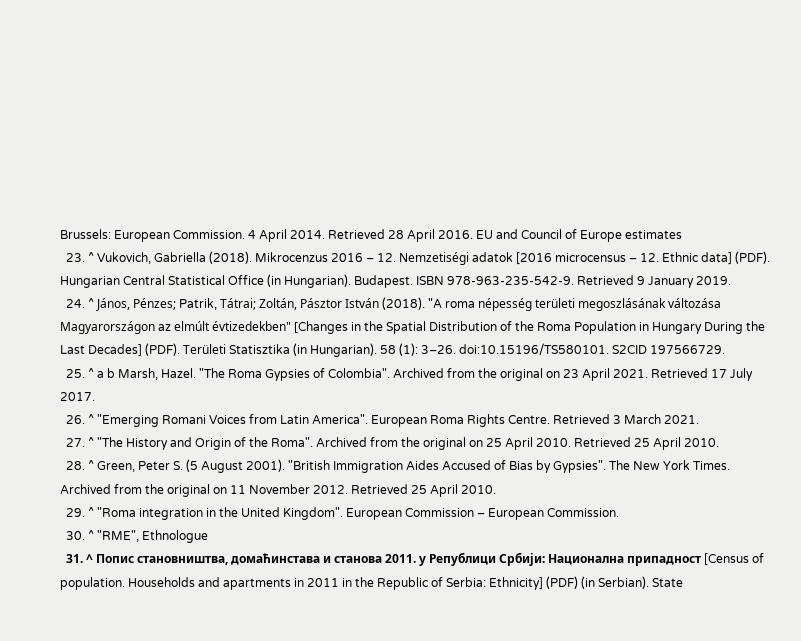Brussels: European Commission. 4 April 2014. Retrieved 28 April 2016. EU and Council of Europe estimates
  23. ^ Vukovich, Gabriella (2018). Mikrocenzus 2016 – 12. Nemzetiségi adatok [2016 microcensus – 12. Ethnic data] (PDF). Hungarian Central Statistical Office (in Hungarian). Budapest. ISBN 978-963-235-542-9. Retrieved 9 January 2019.
  24. ^ János, Pénzes; Patrik, Tátrai; Zoltán, Pásztor István (2018). "A roma népesség területi megoszlásának változása Magyarországon az elmúlt évtizedekben" [Changes in the Spatial Distribution of the Roma Population in Hungary During the Last Decades] (PDF). Területi Statisztika (in Hungarian). 58 (1): 3–26. doi:10.15196/TS580101. S2CID 197566729.
  25. ^ a b Marsh, Hazel. "The Roma Gypsies of Colombia". Archived from the original on 23 April 2021. Retrieved 17 July 2017.
  26. ^ "Emerging Romani Voices from Latin America". European Roma Rights Centre. Retrieved 3 March 2021.
  27. ^ "The History and Origin of the Roma". Archived from the original on 25 April 2010. Retrieved 25 April 2010.
  28. ^ Green, Peter S. (5 August 2001). "British Immigration Aides Accused of Bias by Gypsies". The New York Times. Archived from the original on 11 November 2012. Retrieved 25 April 2010.
  29. ^ "Roma integration in the United Kingdom". European Commission – European Commission.
  30. ^ "RME", Ethnologue
  31. ^ Попис становништва, домаћинстава и станова 2011. у Републици Србији: Национална припадност [Census of population. Households and apartments in 2011 in the Republic of Serbia: Ethnicity] (PDF) (in Serbian). State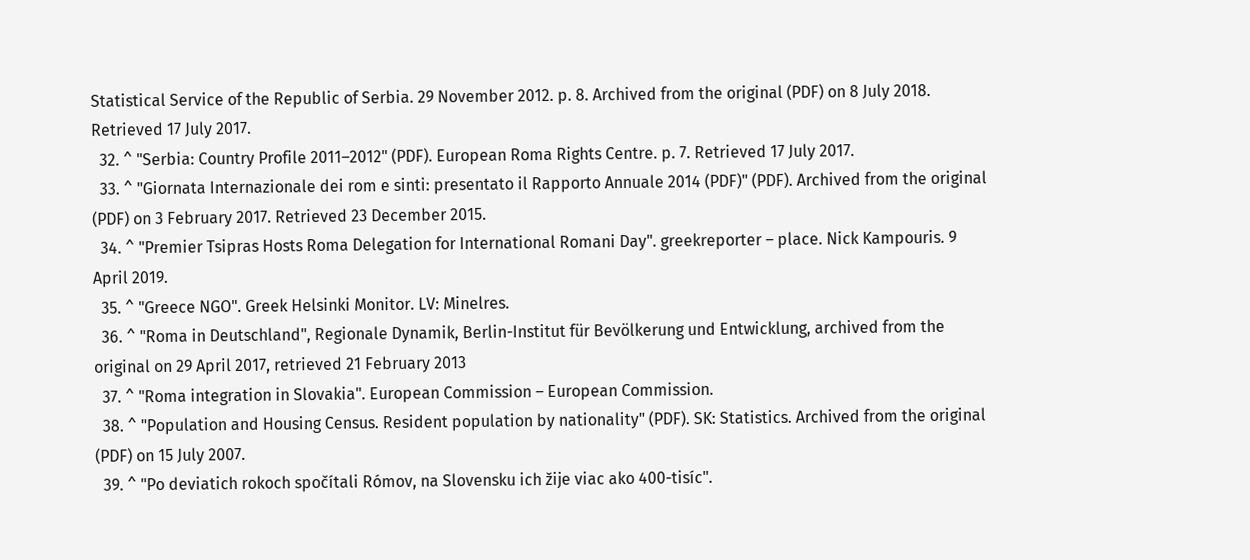Statistical Service of the Republic of Serbia. 29 November 2012. p. 8. Archived from the original (PDF) on 8 July 2018. Retrieved 17 July 2017.
  32. ^ "Serbia: Country Profile 2011–2012" (PDF). European Roma Rights Centre. p. 7. Retrieved 17 July 2017.
  33. ^ "Giornata Internazionale dei rom e sinti: presentato il Rapporto Annuale 2014 (PDF)" (PDF). Archived from the original (PDF) on 3 February 2017. Retrieved 23 December 2015.
  34. ^ "Premier Tsipras Hosts Roma Delegation for International Romani Day". greekreporter – place. Nick Kampouris. 9 April 2019.
  35. ^ "Greece NGO". Greek Helsinki Monitor. LV: Minelres.
  36. ^ "Roma in Deutschland", Regionale Dynamik, Berlin-Institut für Bevölkerung und Entwicklung, archived from the original on 29 April 2017, retrieved 21 February 2013
  37. ^ "Roma integration in Slovakia". European Commission – European Commission.
  38. ^ "Population and Housing Census. Resident population by nationality" (PDF). SK: Statistics. Archived from the original (PDF) on 15 July 2007.
  39. ^ "Po deviatich rokoch spočítali Rómov, na Slovensku ich žije viac ako 400-tisíc".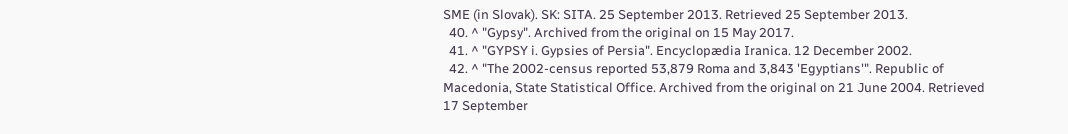SME (in Slovak). SK: SITA. 25 September 2013. Retrieved 25 September 2013.
  40. ^ "Gypsy". Archived from the original on 15 May 2017.
  41. ^ "GYPSY i. Gypsies of Persia". Encyclopædia Iranica. 12 December 2002.
  42. ^ "The 2002-census reported 53,879 Roma and 3,843 'Egyptians'". Republic of Macedonia, State Statistical Office. Archived from the original on 21 June 2004. Retrieved 17 September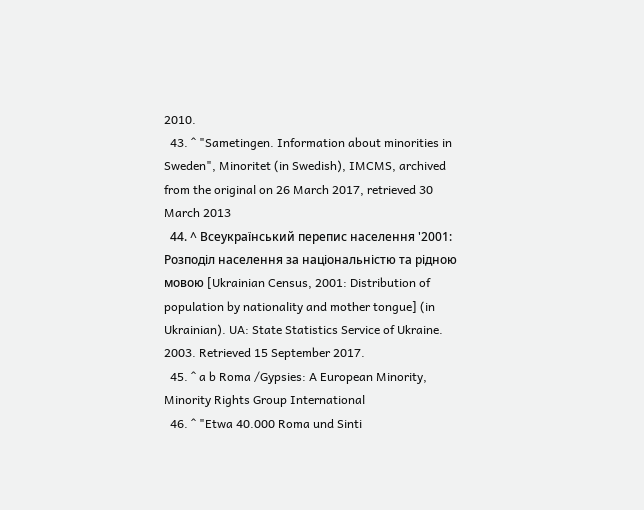2010.
  43. ^ "Sametingen. Information about minorities in Sweden", Minoritet (in Swedish), IMCMS, archived from the original on 26 March 2017, retrieved 30 March 2013
  44. ^ Всеукраїнський перепис населення '2001: Розподіл населення за національністю та рідною мовою [Ukrainian Census, 2001: Distribution of population by nationality and mother tongue] (in Ukrainian). UA: State Statistics Service of Ukraine. 2003. Retrieved 15 September 2017.
  45. ^ a b Roma /Gypsies: A European Minority, Minority Rights Group International
  46. ^ "Etwa 40.000 Roma und Sinti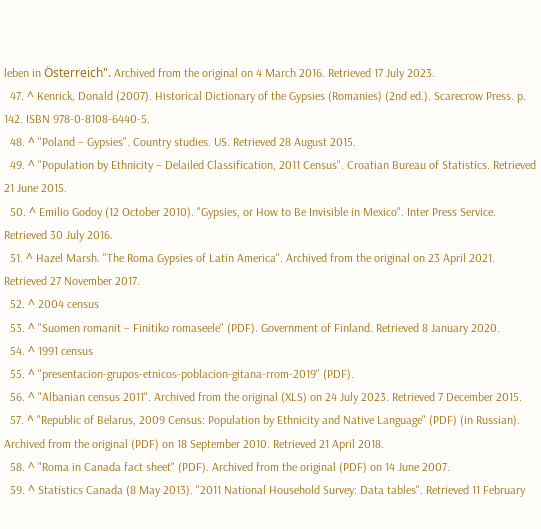leben in Österreich". Archived from the original on 4 March 2016. Retrieved 17 July 2023.
  47. ^ Kenrick, Donald (2007). Historical Dictionary of the Gypsies (Romanies) (2nd ed.). Scarecrow Press. p. 142. ISBN 978-0-8108-6440-5.
  48. ^ "Poland – Gypsies". Country studies. US. Retrieved 28 August 2015.
  49. ^ "Population by Ethnicity – Delailed Classification, 2011 Census". Croatian Bureau of Statistics. Retrieved 21 June 2015.
  50. ^ Emilio Godoy (12 October 2010). "Gypsies, or How to Be Invisible in Mexico". Inter Press Service. Retrieved 30 July 2016.
  51. ^ Hazel Marsh. "The Roma Gypsies of Latin America". Archived from the original on 23 April 2021. Retrieved 27 November 2017.
  52. ^ 2004 census
  53. ^ "Suomen romanit – Finitiko romaseele" (PDF). Government of Finland. Retrieved 8 January 2020.
  54. ^ 1991 census
  55. ^ "presentacion-grupos-etnicos-poblacion-gitana-rrom-2019" (PDF).
  56. ^ "Albanian census 2011". Archived from the original (XLS) on 24 July 2023. Retrieved 7 December 2015.
  57. ^ "Republic of Belarus, 2009 Census: Population by Ethnicity and Native Language" (PDF) (in Russian). Archived from the original (PDF) on 18 September 2010. Retrieved 21 April 2018.
  58. ^ "Roma in Canada fact sheet" (PDF). Archived from the original (PDF) on 14 June 2007.
  59. ^ Statistics Canada (8 May 2013). "2011 National Household Survey: Data tables". Retrieved 11 February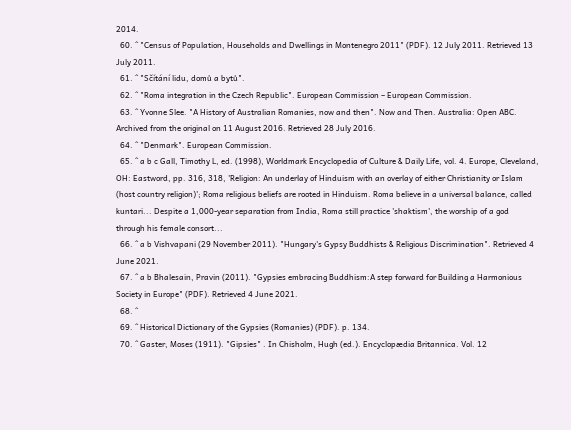2014.
  60. ^ "Census of Population, Households and Dwellings in Montenegro 2011" (PDF). 12 July 2011. Retrieved 13 July 2011.
  61. ^ "Sčítání lidu, domů a bytů".
  62. ^ "Roma integration in the Czech Republic". European Commission – European Commission.
  63. ^ Yvonne Slee. "A History of Australian Romanies, now and then". Now and Then. Australia: Open ABC. Archived from the original on 11 August 2016. Retrieved 28 July 2016.
  64. ^ "Denmark". European Commission.
  65. ^ a b c Gall, Timothy L, ed. (1998), Worldmark Encyclopedia of Culture & Daily Life, vol. 4. Europe, Cleveland, OH: Eastword, pp. 316, 318, 'Religion: An underlay of Hinduism with an overlay of either Christianity or Islam (host country religion)'; Roma religious beliefs are rooted in Hinduism. Roma believe in a universal balance, called kuntari... Despite a 1,000-year separation from India, Roma still practice 'shaktism', the worship of a god through his female consort...
  66. ^ a b Vishvapani (29 November 2011). "Hungary's Gypsy Buddhists & Religious Discrimination". Retrieved 4 June 2021.
  67. ^ a b Bhalesain, Pravin (2011). "Gypsies embracing Buddhism:A step forward for Building a Harmonious Society in Europe" (PDF). Retrieved 4 June 2021.
  68. ^
  69. ^ Historical Dictionary of the Gypsies (Romanies) (PDF). p. 134.
  70. ^ Gaster, Moses (1911). "Gipsies" . In Chisholm, Hugh (ed.). Encyclopædia Britannica. Vol. 12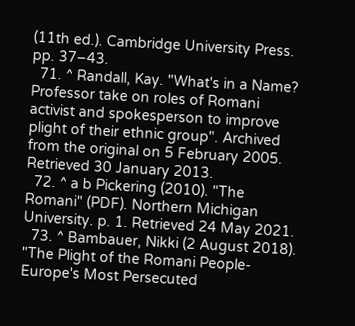(11th ed.). Cambridge University Press. pp. 37–43.
  71. ^ Randall, Kay. "What's in a Name? Professor take on roles of Romani activist and spokesperson to improve plight of their ethnic group". Archived from the original on 5 February 2005. Retrieved 30 January 2013.
  72. ^ a b Pickering (2010). "The Romani" (PDF). Northern Michigan University. p. 1. Retrieved 24 May 2021.
  73. ^ Bambauer, Nikki (2 August 2018). "The Plight of the Romani People-Europe's Most Persecuted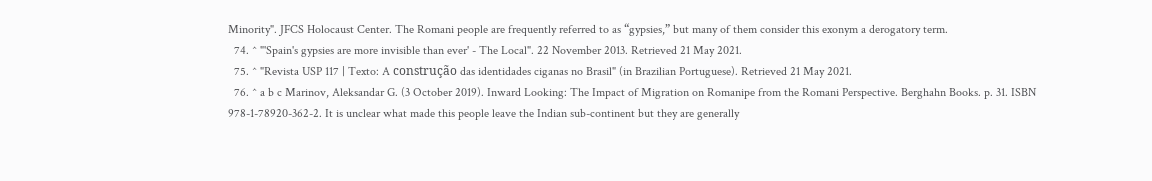Minority". JFCS Holocaust Center. The Romani people are frequently referred to as “gypsies,” but many of them consider this exonym a derogatory term.
  74. ^ "'Spain's gypsies are more invisible than ever' - The Local". 22 November 2013. Retrieved 21 May 2021.
  75. ^ "Revista USP 117 | Texto: A construção das identidades ciganas no Brasil" (in Brazilian Portuguese). Retrieved 21 May 2021.
  76. ^ a b c Marinov, Aleksandar G. (3 October 2019). Inward Looking: The Impact of Migration on Romanipe from the Romani Perspective. Berghahn Books. p. 31. ISBN 978-1-78920-362-2. It is unclear what made this people leave the Indian sub-continent but they are generally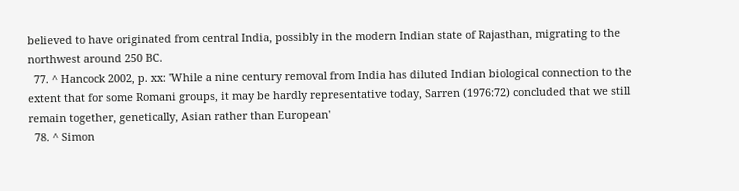believed to have originated from central India, possibly in the modern Indian state of Rajasthan, migrating to the northwest around 250 BC.
  77. ^ Hancock 2002, p. xx: 'While a nine century removal from India has diluted Indian biological connection to the extent that for some Romani groups, it may be hardly representative today, Sarren (1976:72) concluded that we still remain together, genetically, Asian rather than European'
  78. ^ Simon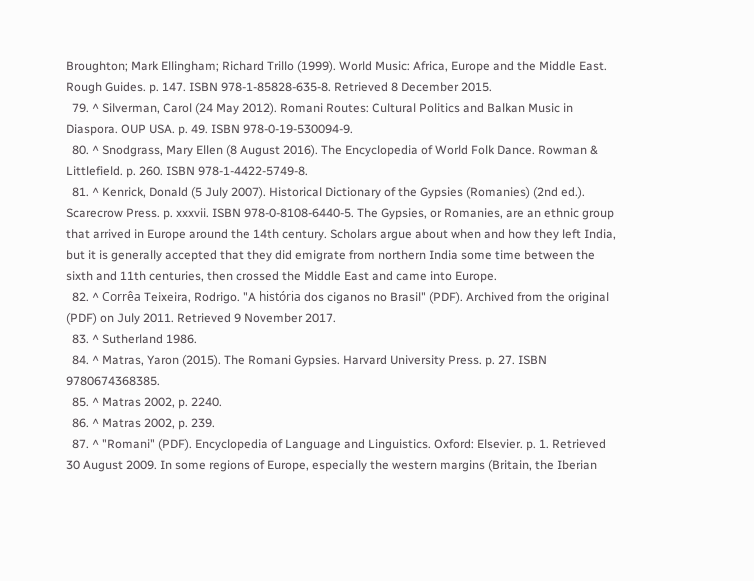Broughton; Mark Ellingham; Richard Trillo (1999). World Music: Africa, Europe and the Middle East. Rough Guides. p. 147. ISBN 978-1-85828-635-8. Retrieved 8 December 2015.
  79. ^ Silverman, Carol (24 May 2012). Romani Routes: Cultural Politics and Balkan Music in Diaspora. OUP USA. p. 49. ISBN 978-0-19-530094-9.
  80. ^ Snodgrass, Mary Ellen (8 August 2016). The Encyclopedia of World Folk Dance. Rowman & Littlefield. p. 260. ISBN 978-1-4422-5749-8.
  81. ^ Kenrick, Donald (5 July 2007). Historical Dictionary of the Gypsies (Romanies) (2nd ed.). Scarecrow Press. p. xxxvii. ISBN 978-0-8108-6440-5. The Gypsies, or Romanies, are an ethnic group that arrived in Europe around the 14th century. Scholars argue about when and how they left India, but it is generally accepted that they did emigrate from northern India some time between the sixth and 11th centuries, then crossed the Middle East and came into Europe.
  82. ^ Corrêa Teixeira, Rodrigo. "A história dos ciganos no Brasil" (PDF). Archived from the original (PDF) on July 2011. Retrieved 9 November 2017.
  83. ^ Sutherland 1986.
  84. ^ Matras, Yaron (2015). The Romani Gypsies. Harvard University Press. p. 27. ISBN 9780674368385.
  85. ^ Matras 2002, p. 2240.
  86. ^ Matras 2002, p. 239.
  87. ^ "Romani" (PDF). Encyclopedia of Language and Linguistics. Oxford: Elsevier. p. 1. Retrieved 30 August 2009. In some regions of Europe, especially the western margins (Britain, the Iberian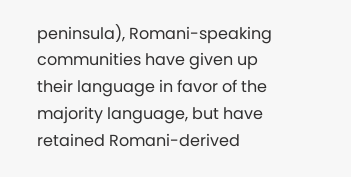peninsula), Romani-speaking communities have given up their language in favor of the majority language, but have retained Romani-derived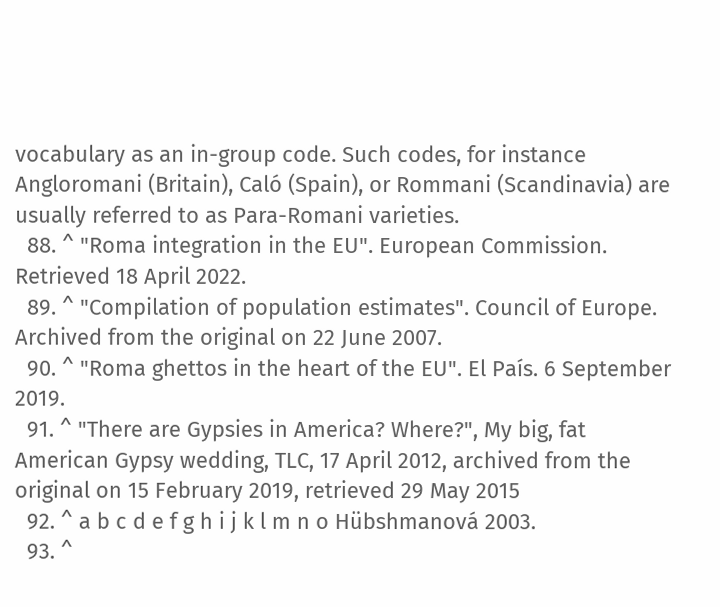vocabulary as an in-group code. Such codes, for instance Angloromani (Britain), Caló (Spain), or Rommani (Scandinavia) are usually referred to as Para-Romani varieties.
  88. ^ "Roma integration in the EU". European Commission. Retrieved 18 April 2022.
  89. ^ "Compilation of population estimates". Council of Europe. Archived from the original on 22 June 2007.
  90. ^ "Roma ghettos in the heart of the EU". El País. 6 September 2019.
  91. ^ "There are Gypsies in America? Where?", My big, fat American Gypsy wedding, TLC, 17 April 2012, archived from the original on 15 February 2019, retrieved 29 May 2015
  92. ^ a b c d e f g h i j k l m n o Hübshmanová 2003.
  93. ^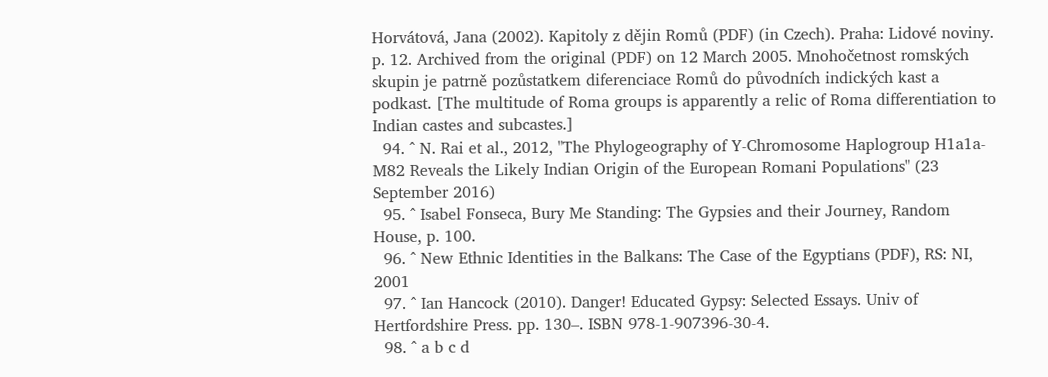Horvátová, Jana (2002). Kapitoly z dějin Romů (PDF) (in Czech). Praha: Lidové noviny. p. 12. Archived from the original (PDF) on 12 March 2005. Mnohočetnost romských skupin je patrně pozůstatkem diferenciace Romů do původních indických kast a podkast. [The multitude of Roma groups is apparently a relic of Roma differentiation to Indian castes and subcastes.]
  94. ^ N. Rai et al., 2012, "The Phylogeography of Y-Chromosome Haplogroup H1a1a-M82 Reveals the Likely Indian Origin of the European Romani Populations" (23 September 2016)
  95. ^ Isabel Fonseca, Bury Me Standing: The Gypsies and their Journey, Random House, p. 100.
  96. ^ New Ethnic Identities in the Balkans: The Case of the Egyptians (PDF), RS: NI, 2001
  97. ^ Ian Hancock (2010). Danger! Educated Gypsy: Selected Essays. Univ of Hertfordshire Press. pp. 130–. ISBN 978-1-907396-30-4.
  98. ^ a b c d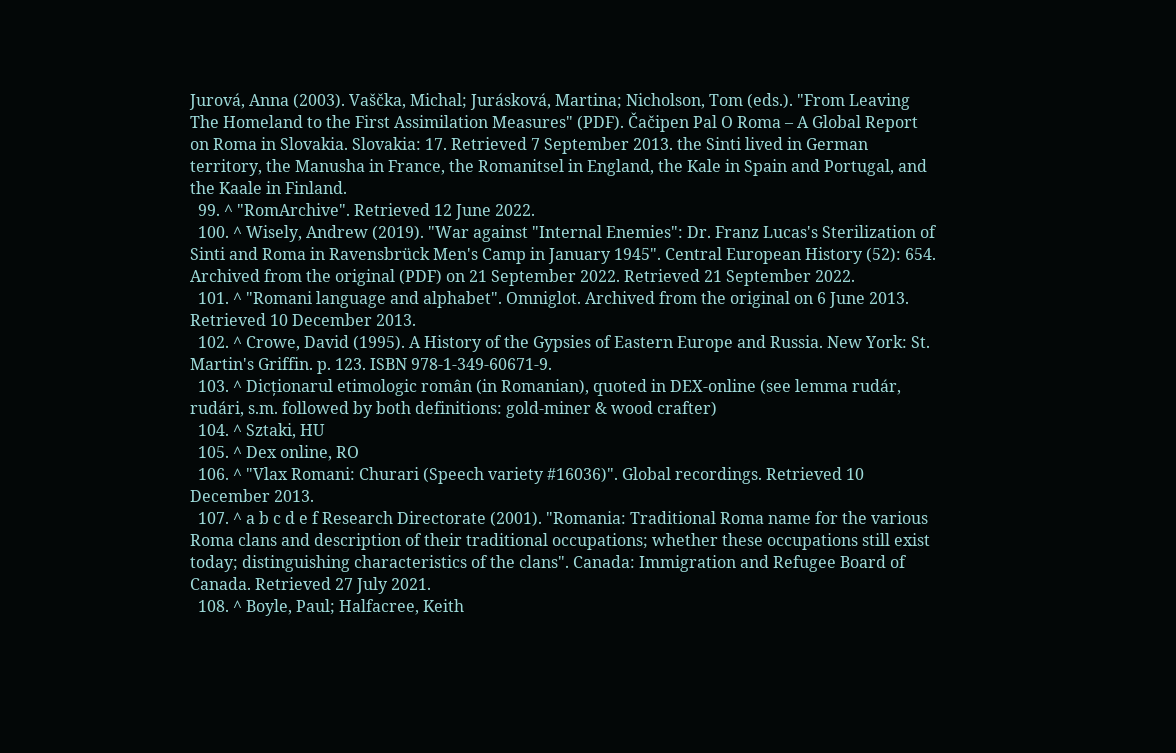Jurová, Anna (2003). Vaščka, Michal; Jurásková, Martina; Nicholson, Tom (eds.). "From Leaving The Homeland to the First Assimilation Measures" (PDF). Čačipen Pal O Roma – A Global Report on Roma in Slovakia. Slovakia: 17. Retrieved 7 September 2013. the Sinti lived in German territory, the Manusha in France, the Romanitsel in England, the Kale in Spain and Portugal, and the Kaale in Finland.
  99. ^ "RomArchive". Retrieved 12 June 2022.
  100. ^ Wisely, Andrew (2019). "War against "Internal Enemies": Dr. Franz Lucas's Sterilization of Sinti and Roma in Ravensbrück Men's Camp in January 1945". Central European History (52): 654. Archived from the original (PDF) on 21 September 2022. Retrieved 21 September 2022.
  101. ^ "Romani language and alphabet". Omniglot. Archived from the original on 6 June 2013. Retrieved 10 December 2013.
  102. ^ Crowe, David (1995). A History of the Gypsies of Eastern Europe and Russia. New York: St. Martin's Griffin. p. 123. ISBN 978-1-349-60671-9.
  103. ^ Dicționarul etimologic român (in Romanian), quoted in DEX-online (see lemma rudár, rudári, s.m. followed by both definitions: gold-miner & wood crafter)
  104. ^ Sztaki, HU
  105. ^ Dex online, RO
  106. ^ "Vlax Romani: Churari (Speech variety #16036)". Global recordings. Retrieved 10 December 2013.
  107. ^ a b c d e f Research Directorate (2001). "Romania: Traditional Roma name for the various Roma clans and description of their traditional occupations; whether these occupations still exist today; distinguishing characteristics of the clans". Canada: Immigration and Refugee Board of Canada. Retrieved 27 July 2021.
  108. ^ Boyle, Paul; Halfacree, Keith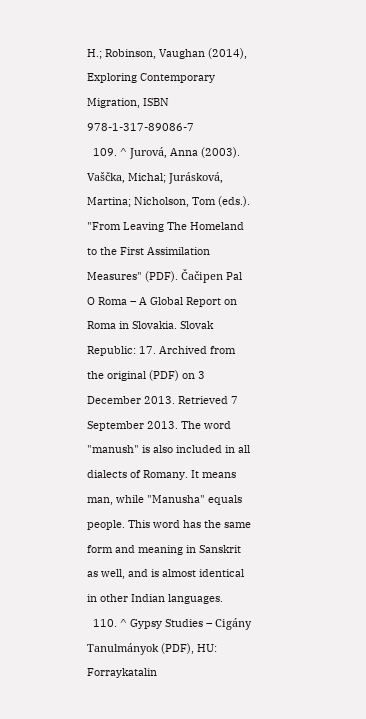H.; Robinson, Vaughan (2014), Exploring Contemporary Migration, ISBN 978-1-317-89086-7
  109. ^ Jurová, Anna (2003). Vaščka, Michal; Jurásková, Martina; Nicholson, Tom (eds.). "From Leaving The Homeland to the First Assimilation Measures" (PDF). Čačipen Pal O Roma – A Global Report on Roma in Slovakia. Slovak Republic: 17. Archived from the original (PDF) on 3 December 2013. Retrieved 7 September 2013. The word "manush" is also included in all dialects of Romany. It means man, while "Manusha" equals people. This word has the same form and meaning in Sanskrit as well, and is almost identical in other Indian languages.
  110. ^ Gypsy Studies – Cigány Tanulmányok (PDF), HU: Forraykatalin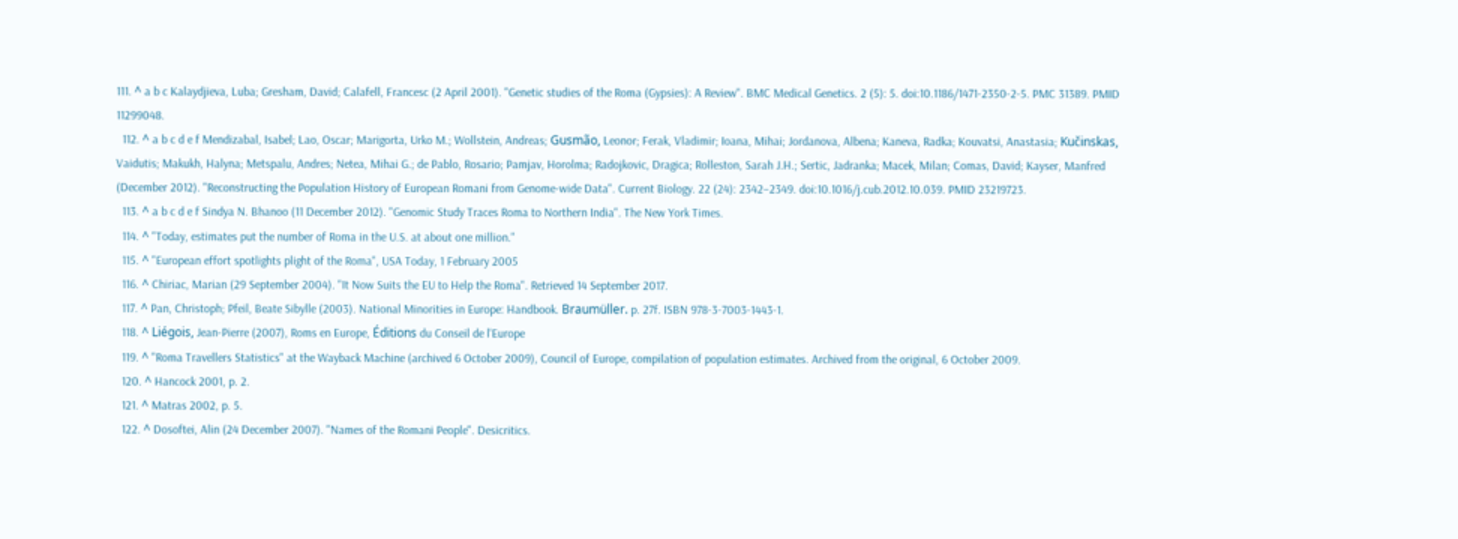111. ^ a b c Kalaydjieva, Luba; Gresham, David; Calafell, Francesc (2 April 2001). "Genetic studies of the Roma (Gypsies): A Review". BMC Medical Genetics. 2 (5): 5. doi:10.1186/1471-2350-2-5. PMC 31389. PMID 11299048.
  112. ^ a b c d e f Mendizabal, Isabel; Lao, Oscar; Marigorta, Urko M.; Wollstein, Andreas; Gusmão, Leonor; Ferak, Vladimir; Ioana, Mihai; Jordanova, Albena; Kaneva, Radka; Kouvatsi, Anastasia; Kučinskas, Vaidutis; Makukh, Halyna; Metspalu, Andres; Netea, Mihai G.; de Pablo, Rosario; Pamjav, Horolma; Radojkovic, Dragica; Rolleston, Sarah J.H.; Sertic, Jadranka; Macek, Milan; Comas, David; Kayser, Manfred (December 2012). "Reconstructing the Population History of European Romani from Genome-wide Data". Current Biology. 22 (24): 2342–2349. doi:10.1016/j.cub.2012.10.039. PMID 23219723.
  113. ^ a b c d e f Sindya N. Bhanoo (11 December 2012). "Genomic Study Traces Roma to Northern India". The New York Times.
  114. ^ "Today, estimates put the number of Roma in the U.S. at about one million."
  115. ^ "European effort spotlights plight of the Roma", USA Today, 1 February 2005
  116. ^ Chiriac, Marian (29 September 2004). "It Now Suits the EU to Help the Roma". Retrieved 14 September 2017.
  117. ^ Pan, Christoph; Pfeil, Beate Sibylle (2003). National Minorities in Europe: Handbook. Braumüller. p. 27f. ISBN 978-3-7003-1443-1.
  118. ^ Liégois, Jean-Pierre (2007), Roms en Europe, Éditions du Conseil de l'Europe
  119. ^ "Roma Travellers Statistics" at the Wayback Machine (archived 6 October 2009), Council of Europe, compilation of population estimates. Archived from the original, 6 October 2009.
  120. ^ Hancock 2001, p. 2.
  121. ^ Matras 2002, p. 5.
  122. ^ Dosoftei, Alin (24 December 2007). "Names of the Romani People". Desicritics.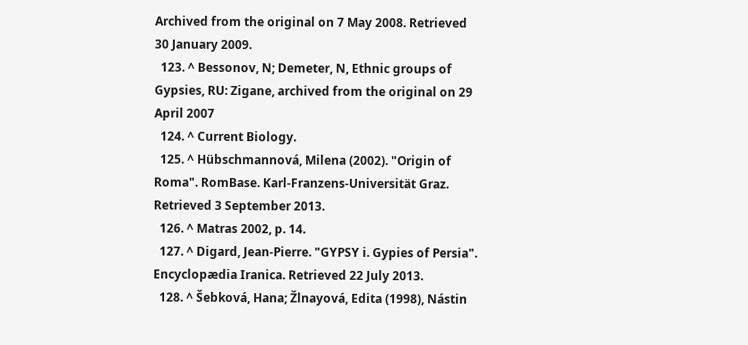Archived from the original on 7 May 2008. Retrieved 30 January 2009.
  123. ^ Bessonov, N; Demeter, N, Ethnic groups of Gypsies, RU: Zigane, archived from the original on 29 April 2007
  124. ^ Current Biology.
  125. ^ Hübschmannová, Milena (2002). "Origin of Roma". RomBase. Karl-Franzens-Universität Graz. Retrieved 3 September 2013.
  126. ^ Matras 2002, p. 14.
  127. ^ Digard, Jean-Pierre. "GYPSY i. Gypies of Persia". Encyclopædia Iranica. Retrieved 22 July 2013.
  128. ^ Šebková, Hana; Žlnayová, Edita (1998), Nástin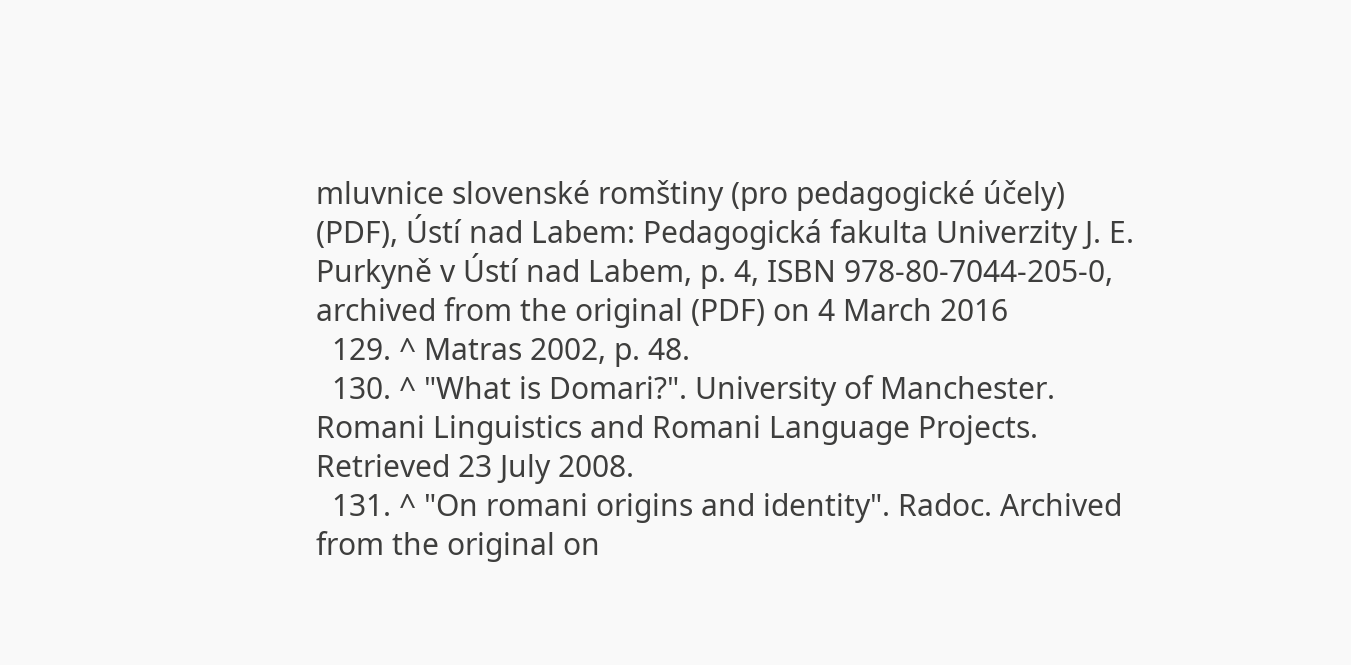mluvnice slovenské romštiny (pro pedagogické účely) (PDF), Ústí nad Labem: Pedagogická fakulta Univerzity J. E. Purkyně v Ústí nad Labem, p. 4, ISBN 978-80-7044-205-0, archived from the original (PDF) on 4 March 2016
  129. ^ Matras 2002, p. 48.
  130. ^ "What is Domari?". University of Manchester. Romani Linguistics and Romani Language Projects. Retrieved 23 July 2008.
  131. ^ "On romani origins and identity". Radoc. Archived from the original on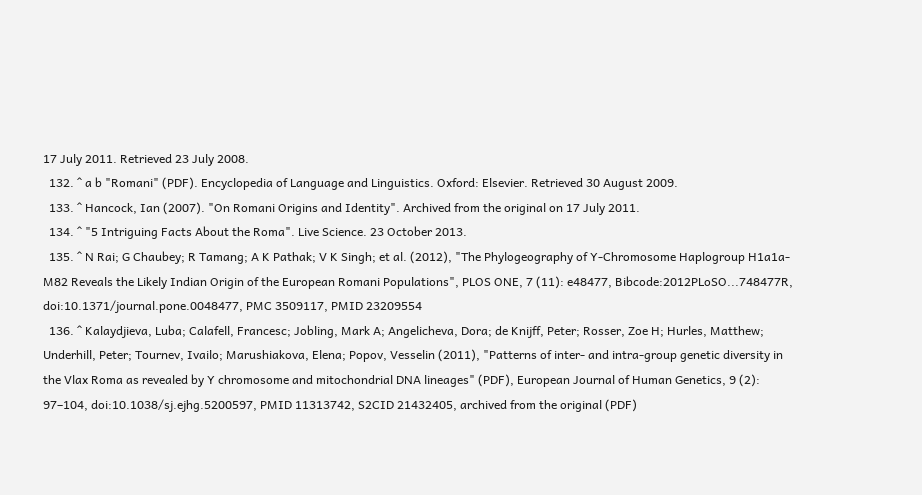17 July 2011. Retrieved 23 July 2008.
  132. ^ a b "Romani" (PDF). Encyclopedia of Language and Linguistics. Oxford: Elsevier. Retrieved 30 August 2009.
  133. ^ Hancock, Ian (2007). "On Romani Origins and Identity". Archived from the original on 17 July 2011.
  134. ^ "5 Intriguing Facts About the Roma". Live Science. 23 October 2013.
  135. ^ N Rai; G Chaubey; R Tamang; A K Pathak; V K Singh; et al. (2012), "The Phylogeography of Y-Chromosome Haplogroup H1a1a-M82 Reveals the Likely Indian Origin of the European Romani Populations", PLOS ONE, 7 (11): e48477, Bibcode:2012PLoSO...748477R, doi:10.1371/journal.pone.0048477, PMC 3509117, PMID 23209554
  136. ^ Kalaydjieva, Luba; Calafell, Francesc; Jobling, Mark A; Angelicheva, Dora; de Knijff, Peter; Rosser, Zoe H; Hurles, Matthew; Underhill, Peter; Tournev, Ivailo; Marushiakova, Elena; Popov, Vesselin (2011), "Patterns of inter- and intra-group genetic diversity in the Vlax Roma as revealed by Y chromosome and mitochondrial DNA lineages" (PDF), European Journal of Human Genetics, 9 (2): 97–104, doi:10.1038/sj.ejhg.5200597, PMID 11313742, S2CID 21432405, archived from the original (PDF)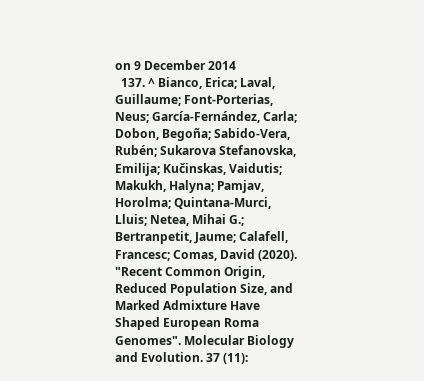on 9 December 2014
  137. ^ Bianco, Erica; Laval, Guillaume; Font-Porterias, Neus; García-Fernández, Carla; Dobon, Begoña; Sabido-Vera, Rubén; Sukarova Stefanovska, Emilija; Kučinskas, Vaidutis; Makukh, Halyna; Pamjav, Horolma; Quintana-Murci, Lluis; Netea, Mihai G.; Bertranpetit, Jaume; Calafell, Francesc; Comas, David (2020). "Recent Common Origin, Reduced Population Size, and Marked Admixture Have Shaped European Roma Genomes". Molecular Biology and Evolution. 37 (11):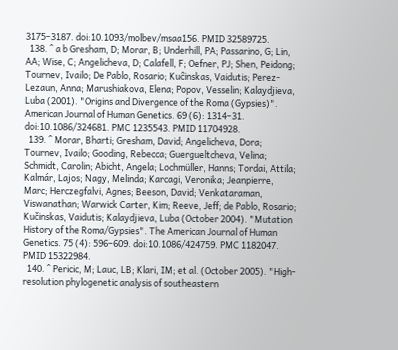3175–3187. doi:10.1093/molbev/msaa156. PMID 32589725.
  138. ^ a b Gresham, D; Morar, B; Underhill, PA; Passarino, G; Lin, AA; Wise, C; Angelicheva, D; Calafell, F; Oefner, PJ; Shen, Peidong; Tournev, Ivailo; De Pablo, Rosario; Kuĉinskas, Vaidutis; Perez-Lezaun, Anna; Marushiakova, Elena; Popov, Vesselin; Kalaydjieva, Luba (2001). "Origins and Divergence of the Roma (Gypsies)". American Journal of Human Genetics. 69 (6): 1314–31. doi:10.1086/324681. PMC 1235543. PMID 11704928.
  139. ^ Morar, Bharti; Gresham, David; Angelicheva, Dora; Tournev, Ivailo; Gooding, Rebecca; Guergueltcheva, Velina; Schmidt, Carolin; Abicht, Angela; Lochmüller, Hanns; Tordai, Attila; Kalmár, Lajos; Nagy, Melinda; Karcagi, Veronika; Jeanpierre, Marc; Herczegfalvi, Agnes; Beeson, David; Venkataraman, Viswanathan; Warwick Carter, Kim; Reeve, Jeff; de Pablo, Rosario; Kučinskas, Vaidutis; Kalaydjieva, Luba (October 2004). "Mutation History of the Roma/Gypsies". The American Journal of Human Genetics. 75 (4): 596–609. doi:10.1086/424759. PMC 1182047. PMID 15322984.
  140. ^ Pericic, M; Lauc, LB; Klari, IM; et al. (October 2005). "High-resolution phylogenetic analysis of southeastern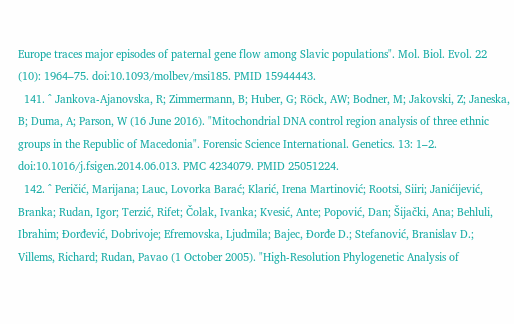Europe traces major episodes of paternal gene flow among Slavic populations". Mol. Biol. Evol. 22 (10): 1964–75. doi:10.1093/molbev/msi185. PMID 15944443.
  141. ^ Jankova-Ajanovska, R; Zimmermann, B; Huber, G; Röck, AW; Bodner, M; Jakovski, Z; Janeska, B; Duma, A; Parson, W (16 June 2016). "Mitochondrial DNA control region analysis of three ethnic groups in the Republic of Macedonia". Forensic Science International. Genetics. 13: 1–2. doi:10.1016/j.fsigen.2014.06.013. PMC 4234079. PMID 25051224.
  142. ^ Peričić, Marijana; Lauc, Lovorka Barać; Klarić, Irena Martinović; Rootsi, Siiri; Janićijević, Branka; Rudan, Igor; Terzić, Rifet; Čolak, Ivanka; Kvesić, Ante; Popović, Dan; Šijački, Ana; Behluli, Ibrahim; Đorđević, Dobrivoje; Efremovska, Ljudmila; Bajec, Đorđe D.; Stefanović, Branislav D.; Villems, Richard; Rudan, Pavao (1 October 2005). "High-Resolution Phylogenetic Analysis of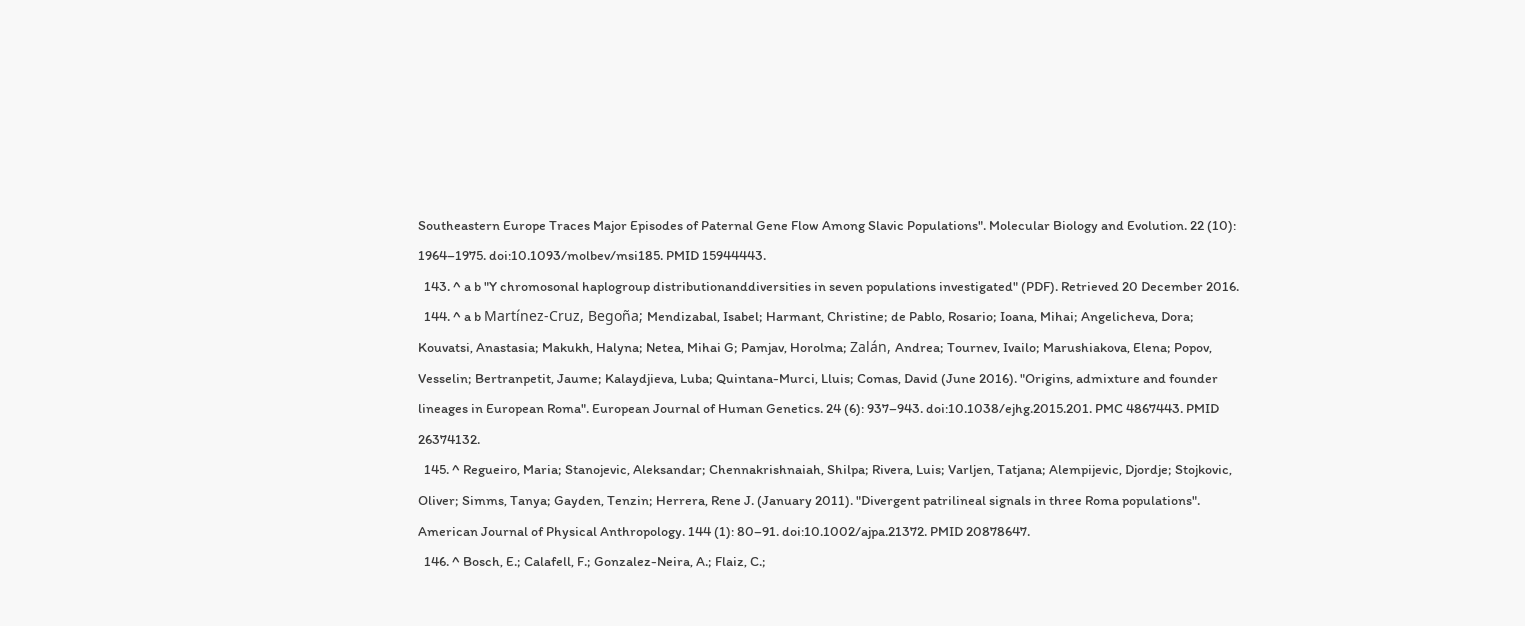Southeastern Europe Traces Major Episodes of Paternal Gene Flow Among Slavic Populations". Molecular Biology and Evolution. 22 (10): 1964–1975. doi:10.1093/molbev/msi185. PMID 15944443.
  143. ^ a b "Y chromosonal haplogroup distributionanddiversities in seven populations investigated" (PDF). Retrieved 20 December 2016.
  144. ^ a b Martínez-Cruz, Begoña; Mendizabal, Isabel; Harmant, Christine; de Pablo, Rosario; Ioana, Mihai; Angelicheva, Dora; Kouvatsi, Anastasia; Makukh, Halyna; Netea, Mihai G; Pamjav, Horolma; Zalán, Andrea; Tournev, Ivailo; Marushiakova, Elena; Popov, Vesselin; Bertranpetit, Jaume; Kalaydjieva, Luba; Quintana-Murci, Lluis; Comas, David (June 2016). "Origins, admixture and founder lineages in European Roma". European Journal of Human Genetics. 24 (6): 937–943. doi:10.1038/ejhg.2015.201. PMC 4867443. PMID 26374132.
  145. ^ Regueiro, Maria; Stanojevic, Aleksandar; Chennakrishnaiah, Shilpa; Rivera, Luis; Varljen, Tatjana; Alempijevic, Djordje; Stojkovic, Oliver; Simms, Tanya; Gayden, Tenzin; Herrera, Rene J. (January 2011). "Divergent patrilineal signals in three Roma populations". American Journal of Physical Anthropology. 144 (1): 80–91. doi:10.1002/ajpa.21372. PMID 20878647.
  146. ^ Bosch, E.; Calafell, F.; Gonzalez-Neira, A.; Flaiz, C.;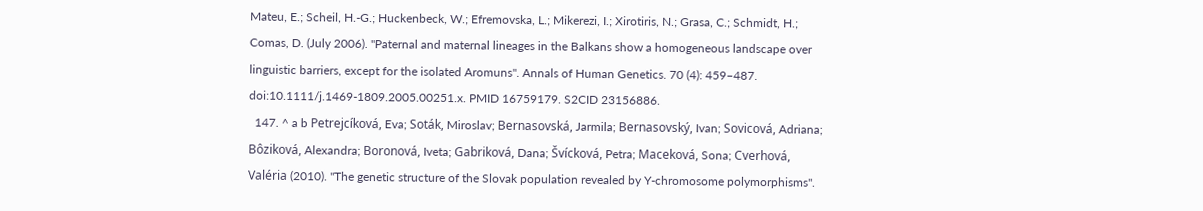Mateu, E.; Scheil, H.-G.; Huckenbeck, W.; Efremovska, L.; Mikerezi, I.; Xirotiris, N.; Grasa, C.; Schmidt, H.; Comas, D. (July 2006). "Paternal and maternal lineages in the Balkans show a homogeneous landscape over linguistic barriers, except for the isolated Aromuns". Annals of Human Genetics. 70 (4): 459–487. doi:10.1111/j.1469-1809.2005.00251.x. PMID 16759179. S2CID 23156886.
  147. ^ a b Petrejcíková, Eva; Soták, Miroslav; Bernasovská, Jarmila; Bernasovský, Ivan; Sovicová, Adriana; Bôziková, Alexandra; Boronová, Iveta; Gabriková, Dana; Švícková, Petra; Maceková, Sona; Cverhová, Valéria (2010). "The genetic structure of the Slovak population revealed by Y-chromosome polymorphisms".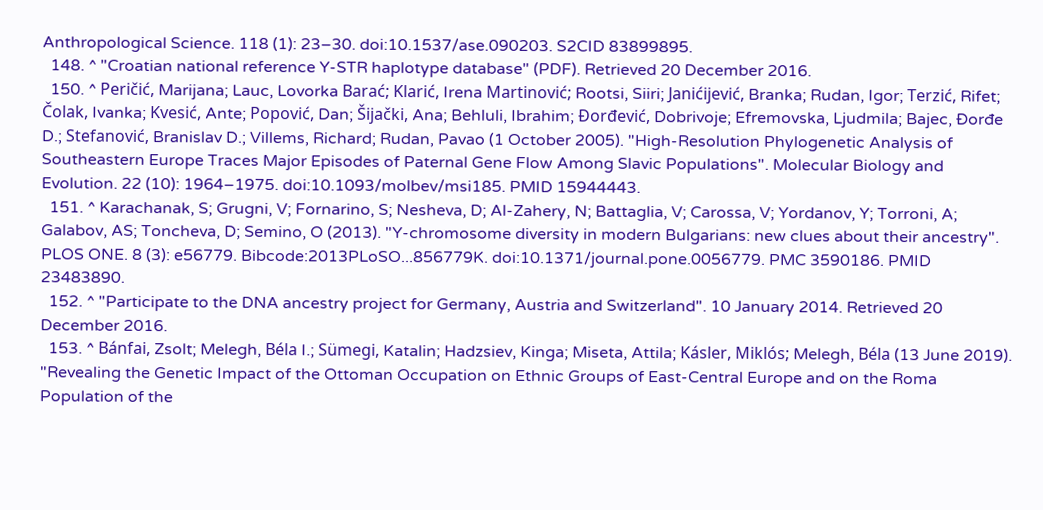Anthropological Science. 118 (1): 23–30. doi:10.1537/ase.090203. S2CID 83899895.
  148. ^ "Croatian national reference Y-STR haplotype database" (PDF). Retrieved 20 December 2016.
  150. ^ Peričić, Marijana; Lauc, Lovorka Barać; Klarić, Irena Martinović; Rootsi, Siiri; Janićijević, Branka; Rudan, Igor; Terzić, Rifet; Čolak, Ivanka; Kvesić, Ante; Popović, Dan; Šijački, Ana; Behluli, Ibrahim; Đorđević, Dobrivoje; Efremovska, Ljudmila; Bajec, Đorđe D.; Stefanović, Branislav D.; Villems, Richard; Rudan, Pavao (1 October 2005). "High-Resolution Phylogenetic Analysis of Southeastern Europe Traces Major Episodes of Paternal Gene Flow Among Slavic Populations". Molecular Biology and Evolution. 22 (10): 1964–1975. doi:10.1093/molbev/msi185. PMID 15944443.
  151. ^ Karachanak, S; Grugni, V; Fornarino, S; Nesheva, D; Al-Zahery, N; Battaglia, V; Carossa, V; Yordanov, Y; Torroni, A; Galabov, AS; Toncheva, D; Semino, O (2013). "Y-chromosome diversity in modern Bulgarians: new clues about their ancestry". PLOS ONE. 8 (3): e56779. Bibcode:2013PLoSO...856779K. doi:10.1371/journal.pone.0056779. PMC 3590186. PMID 23483890.
  152. ^ "Participate to the DNA ancestry project for Germany, Austria and Switzerland". 10 January 2014. Retrieved 20 December 2016.
  153. ^ Bánfai, Zsolt; Melegh, Béla I.; Sümegi, Katalin; Hadzsiev, Kinga; Miseta, Attila; Kásler, Miklós; Melegh, Béla (13 June 2019). "Revealing the Genetic Impact of the Ottoman Occupation on Ethnic Groups of East-Central Europe and on the Roma Population of the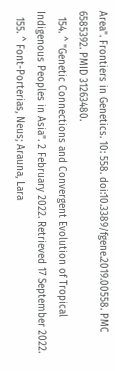Area". Frontiers in Genetics. 10: 558. doi:10.3389/fgene.2019.00558. PMC 6585392. PMID 31263480.
  154. ^ "Genetic Connections and Convergent Evolution of Tropical Indigenous Peoples in Asia". 2 February 2022. Retrieved 17 September 2022.
  155. ^ Font-Porterias, Neus; Arauna, Lara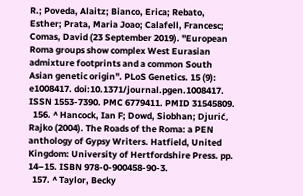R.; Poveda, Alaitz; Bianco, Erica; Rebato, Esther; Prata, Maria Joao; Calafell, Francesc; Comas, David (23 September 2019). "European Roma groups show complex West Eurasian admixture footprints and a common South Asian genetic origin". PLoS Genetics. 15 (9): e1008417. doi:10.1371/journal.pgen.1008417. ISSN 1553-7390. PMC 6779411. PMID 31545809.
  156. ^ Hancock, Ian F; Dowd, Siobhan; Djurić, Rajko (2004). The Roads of the Roma: a PEN anthology of Gypsy Writers. Hatfield, United Kingdom: University of Hertfordshire Press. pp. 14–15. ISBN 978-0-900458-90-3.
  157. ^ Taylor, Becky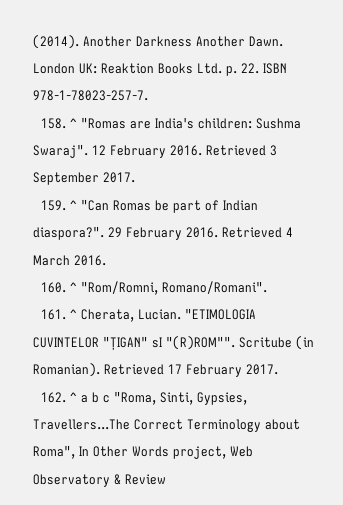(2014). Another Darkness Another Dawn. London UK: Reaktion Books Ltd. p. 22. ISBN 978-1-78023-257-7.
  158. ^ "Romas are India's children: Sushma Swaraj". 12 February 2016. Retrieved 3 September 2017.
  159. ^ "Can Romas be part of Indian diaspora?". 29 February 2016. Retrieved 4 March 2016.
  160. ^ "Rom/Romni, Romano/Romani".
  161. ^ Cherata, Lucian. "ETIMOLOGIA CUVINTELOR "ȚIGAN" sI "(R)ROM"". Scritube (in Romanian). Retrieved 17 February 2017.
  162. ^ a b c "Roma, Sinti, Gypsies, Travellers...The Correct Terminology about Roma", In Other Words project, Web Observatory & Review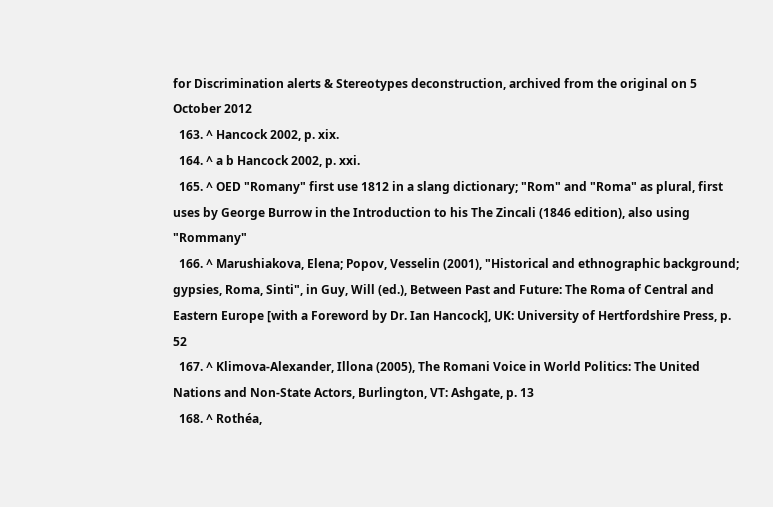for Discrimination alerts & Stereotypes deconstruction, archived from the original on 5 October 2012
  163. ^ Hancock 2002, p. xix.
  164. ^ a b Hancock 2002, p. xxi.
  165. ^ OED "Romany" first use 1812 in a slang dictionary; "Rom" and "Roma" as plural, first uses by George Burrow in the Introduction to his The Zincali (1846 edition), also using "Rommany"
  166. ^ Marushiakova, Elena; Popov, Vesselin (2001), "Historical and ethnographic background; gypsies, Roma, Sinti", in Guy, Will (ed.), Between Past and Future: The Roma of Central and Eastern Europe [with a Foreword by Dr. Ian Hancock], UK: University of Hertfordshire Press, p. 52
  167. ^ Klimova-Alexander, Illona (2005), The Romani Voice in World Politics: The United Nations and Non-State Actors, Burlington, VT: Ashgate, p. 13
  168. ^ Rothéa,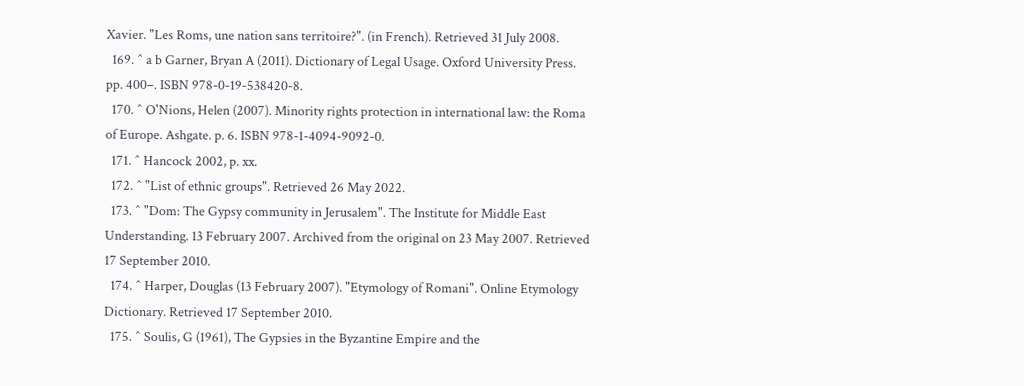Xavier. "Les Roms, une nation sans territoire?". (in French). Retrieved 31 July 2008.
  169. ^ a b Garner, Bryan A (2011). Dictionary of Legal Usage. Oxford University Press. pp. 400–. ISBN 978-0-19-538420-8.
  170. ^ O'Nions, Helen (2007). Minority rights protection in international law: the Roma of Europe. Ashgate. p. 6. ISBN 978-1-4094-9092-0.
  171. ^ Hancock 2002, p. xx.
  172. ^ "List of ethnic groups". Retrieved 26 May 2022.
  173. ^ "Dom: The Gypsy community in Jerusalem". The Institute for Middle East Understanding. 13 February 2007. Archived from the original on 23 May 2007. Retrieved 17 September 2010.
  174. ^ Harper, Douglas (13 February 2007). "Etymology of Romani". Online Etymology Dictionary. Retrieved 17 September 2010.
  175. ^ Soulis, G (1961), The Gypsies in the Byzantine Empire and the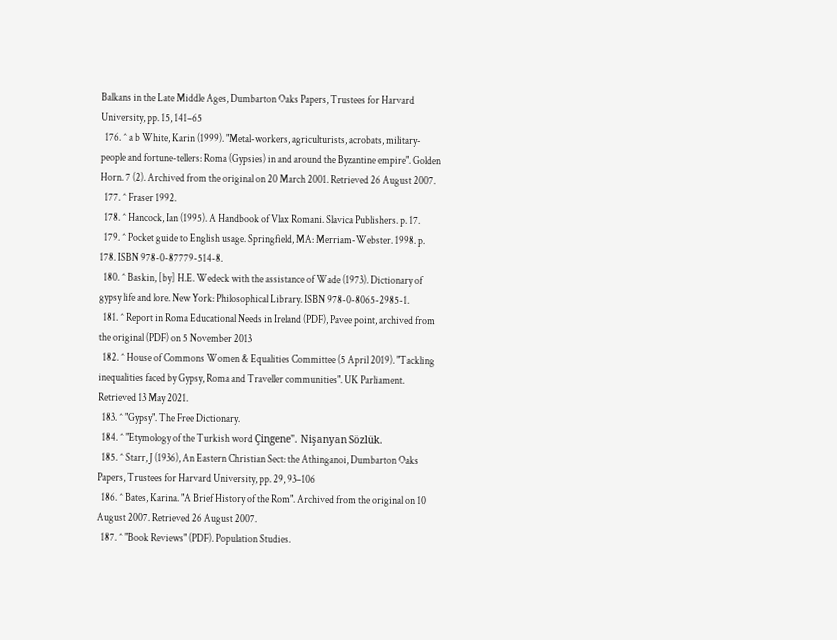Balkans in the Late Middle Ages, Dumbarton Oaks Papers, Trustees for Harvard University, pp. 15, 141–65
  176. ^ a b White, Karin (1999). "Metal-workers, agriculturists, acrobats, military-people and fortune-tellers: Roma (Gypsies) in and around the Byzantine empire". Golden Horn. 7 (2). Archived from the original on 20 March 2001. Retrieved 26 August 2007.
  177. ^ Fraser 1992.
  178. ^ Hancock, Ian (1995). A Handbook of Vlax Romani. Slavica Publishers. p. 17.
  179. ^ Pocket guide to English usage. Springfield, MA: Merriam-Webster. 1998. p. 178. ISBN 978-0-87779-514-8.
  180. ^ Baskin, [by] H.E. Wedeck with the assistance of Wade (1973). Dictionary of gypsy life and lore. New York: Philosophical Library. ISBN 978-0-8065-2985-1.
  181. ^ Report in Roma Educational Needs in Ireland (PDF), Pavee point, archived from the original (PDF) on 5 November 2013
  182. ^ House of Commons Women & Equalities Committee (5 April 2019). "Tackling inequalities faced by Gypsy, Roma and Traveller communities". UK Parliament. Retrieved 13 May 2021.
  183. ^ "Gypsy". The Free Dictionary.
  184. ^ "Etymology of the Turkish word Çingene". Nişanyan Sözlük.
  185. ^ Starr, J (1936), An Eastern Christian Sect: the Athinganoi, Dumbarton Oaks Papers, Trustees for Harvard University, pp. 29, 93–106
  186. ^ Bates, Karina. "A Brief History of the Rom". Archived from the original on 10 August 2007. Retrieved 26 August 2007.
  187. ^ "Book Reviews" (PDF). Population Studies.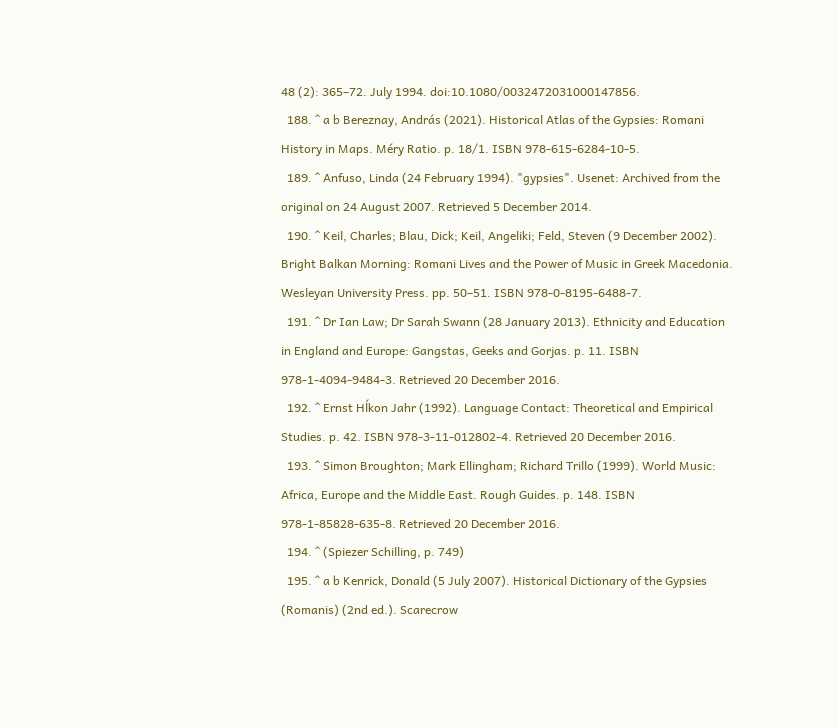48 (2): 365–72. July 1994. doi:10.1080/0032472031000147856.
  188. ^ a b Bereznay, András (2021). Historical Atlas of the Gypsies: Romani History in Maps. Méry Ratio. p. 18/1. ISBN 978-615-6284-10-5.
  189. ^ Anfuso, Linda (24 February 1994). "gypsies". Usenet: Archived from the original on 24 August 2007. Retrieved 5 December 2014.
  190. ^ Keil, Charles; Blau, Dick; Keil, Angeliki; Feld, Steven (9 December 2002). Bright Balkan Morning: Romani Lives and the Power of Music in Greek Macedonia. Wesleyan University Press. pp. 50–51. ISBN 978-0-8195-6488-7.
  191. ^ Dr Ian Law; Dr Sarah Swann (28 January 2013). Ethnicity and Education in England and Europe: Gangstas, Geeks and Gorjas. p. 11. ISBN 978-1-4094-9484-3. Retrieved 20 December 2016.
  192. ^ Ernst Hĺkon Jahr (1992). Language Contact: Theoretical and Empirical Studies. p. 42. ISBN 978-3-11-012802-4. Retrieved 20 December 2016.
  193. ^ Simon Broughton; Mark Ellingham; Richard Trillo (1999). World Music: Africa, Europe and the Middle East. Rough Guides. p. 148. ISBN 978-1-85828-635-8. Retrieved 20 December 2016.
  194. ^ (Spiezer Schilling, p. 749)
  195. ^ a b Kenrick, Donald (5 July 2007). Historical Dictionary of the Gypsies (Romanis) (2nd ed.). Scarecrow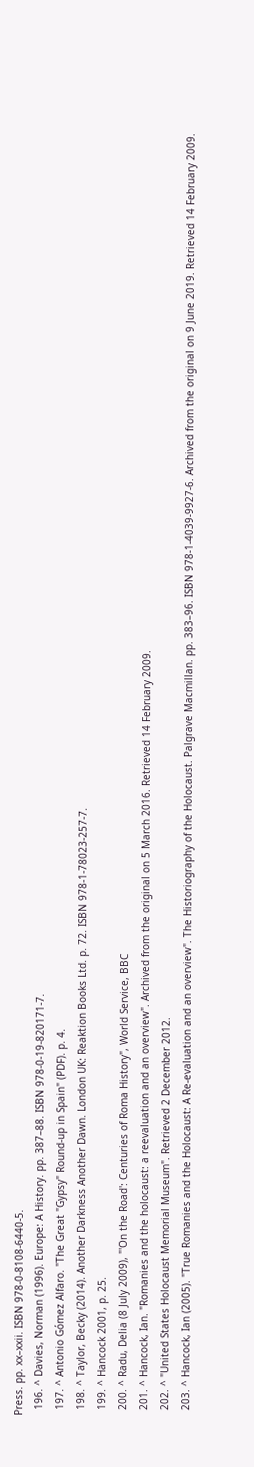Press. pp. xx–xxii. ISBN 978-0-8108-6440-5.
  196. ^ Davies, Norman (1996). Europe: A History. pp. 387–88. ISBN 978-0-19-820171-7.
  197. ^ Antonio Gómez Alfaro. "The Great "Gypsy" Round-up in Spain" (PDF). p. 4.
  198. ^ Taylor, Becky (2014). Another Darkness Another Dawn. London UK: Reaktion Books Ltd. p. 72. ISBN 978-1-78023-257-7.
  199. ^ Hancock 2001, p. 25.
  200. ^ Radu, Delia (8 July 2009), "'On the Road': Centuries of Roma History", World Service, BBC
  201. ^ Hancock, Ian. "Romanies and the holocaust: a reevaluation and an overview". Archived from the original on 5 March 2016. Retrieved 14 February 2009.
  202. ^ "United States Holocaust Memorial Museum". Retrieved 2 December 2012.
  203. ^ Hancock, Ian (2005). "True Romanies and the Holocaust: A Re-evaluation and an overview". The Historiography of the Holocaust. Palgrave Macmillan. pp. 383–96. ISBN 978-1-4039-9927-6. Archived from the original on 9 June 2019. Retrieved 14 February 2009.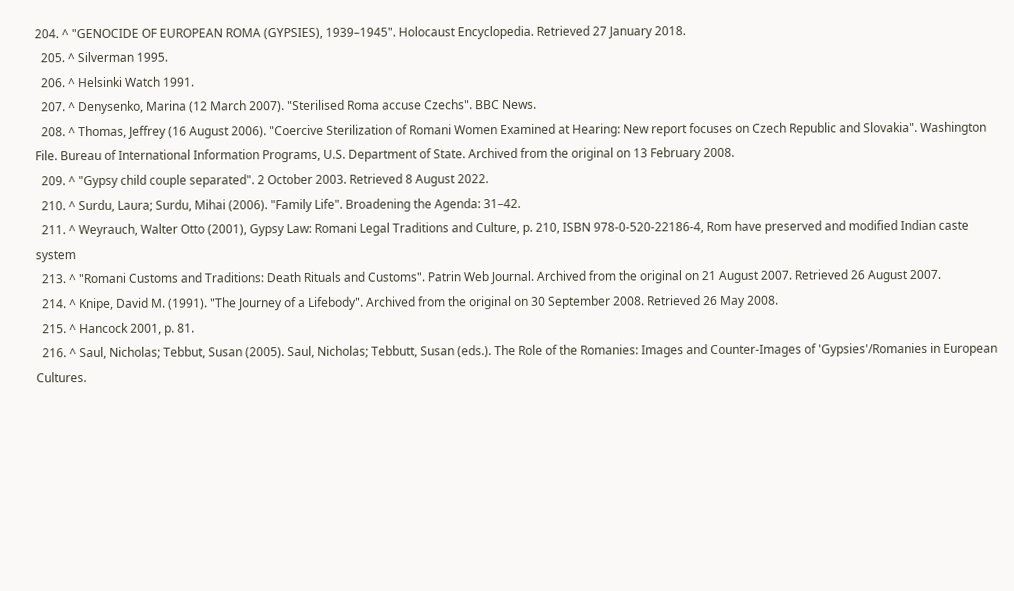204. ^ "GENOCIDE OF EUROPEAN ROMA (GYPSIES), 1939–1945". Holocaust Encyclopedia. Retrieved 27 January 2018.
  205. ^ Silverman 1995.
  206. ^ Helsinki Watch 1991.
  207. ^ Denysenko, Marina (12 March 2007). "Sterilised Roma accuse Czechs". BBC News.
  208. ^ Thomas, Jeffrey (16 August 2006). "Coercive Sterilization of Romani Women Examined at Hearing: New report focuses on Czech Republic and Slovakia". Washington File. Bureau of International Information Programs, U.S. Department of State. Archived from the original on 13 February 2008.
  209. ^ "Gypsy child couple separated". 2 October 2003. Retrieved 8 August 2022.
  210. ^ Surdu, Laura; Surdu, Mihai (2006). "Family Life". Broadening the Agenda: 31–42.
  211. ^ Weyrauch, Walter Otto (2001), Gypsy Law: Romani Legal Traditions and Culture, p. 210, ISBN 978-0-520-22186-4, Rom have preserved and modified Indian caste system
  213. ^ "Romani Customs and Traditions: Death Rituals and Customs". Patrin Web Journal. Archived from the original on 21 August 2007. Retrieved 26 August 2007.
  214. ^ Knipe, David M. (1991). "The Journey of a Lifebody". Archived from the original on 30 September 2008. Retrieved 26 May 2008.
  215. ^ Hancock 2001, p. 81.
  216. ^ Saul, Nicholas; Tebbut, Susan (2005). Saul, Nicholas; Tebbutt, Susan (eds.). The Role of the Romanies: Images and Counter-Images of 'Gypsies'/Romanies in European Cultures.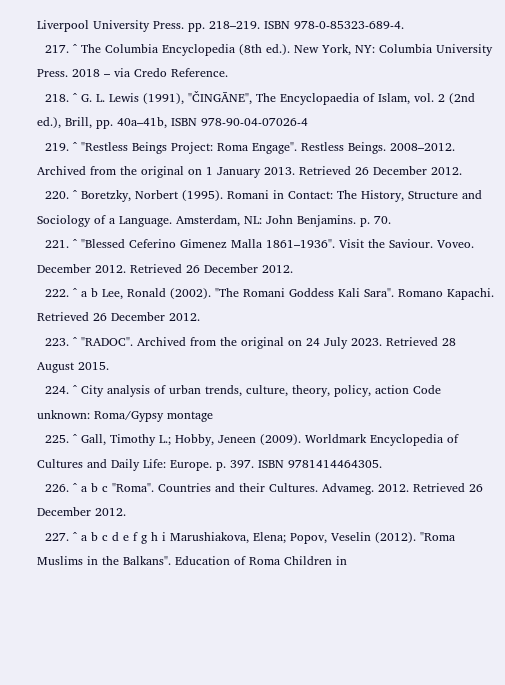Liverpool University Press. pp. 218–219. ISBN 978-0-85323-689-4.
  217. ^ The Columbia Encyclopedia (8th ed.). New York, NY: Columbia University Press. 2018 – via Credo Reference.
  218. ^ G. L. Lewis (1991), "ČINGĀNE", The Encyclopaedia of Islam, vol. 2 (2nd ed.), Brill, pp. 40a–41b, ISBN 978-90-04-07026-4
  219. ^ "Restless Beings Project: Roma Engage". Restless Beings. 2008–2012. Archived from the original on 1 January 2013. Retrieved 26 December 2012.
  220. ^ Boretzky, Norbert (1995). Romani in Contact: The History, Structure and Sociology of a Language. Amsterdam, NL: John Benjamins. p. 70.
  221. ^ "Blessed Ceferino Gimenez Malla 1861–1936". Visit the Saviour. Voveo. December 2012. Retrieved 26 December 2012.
  222. ^ a b Lee, Ronald (2002). "The Romani Goddess Kali Sara". Romano Kapachi. Retrieved 26 December 2012.
  223. ^ "RADOC". Archived from the original on 24 July 2023. Retrieved 28 August 2015.
  224. ^ City analysis of urban trends, culture, theory, policy, action Code unknown: Roma/Gypsy montage
  225. ^ Gall, Timothy L.; Hobby, Jeneen (2009). Worldmark Encyclopedia of Cultures and Daily Life: Europe. p. 397. ISBN 9781414464305.
  226. ^ a b c "Roma". Countries and their Cultures. Advameg. 2012. Retrieved 26 December 2012.
  227. ^ a b c d e f g h i Marushiakova, Elena; Popov, Veselin (2012). "Roma Muslims in the Balkans". Education of Roma Children in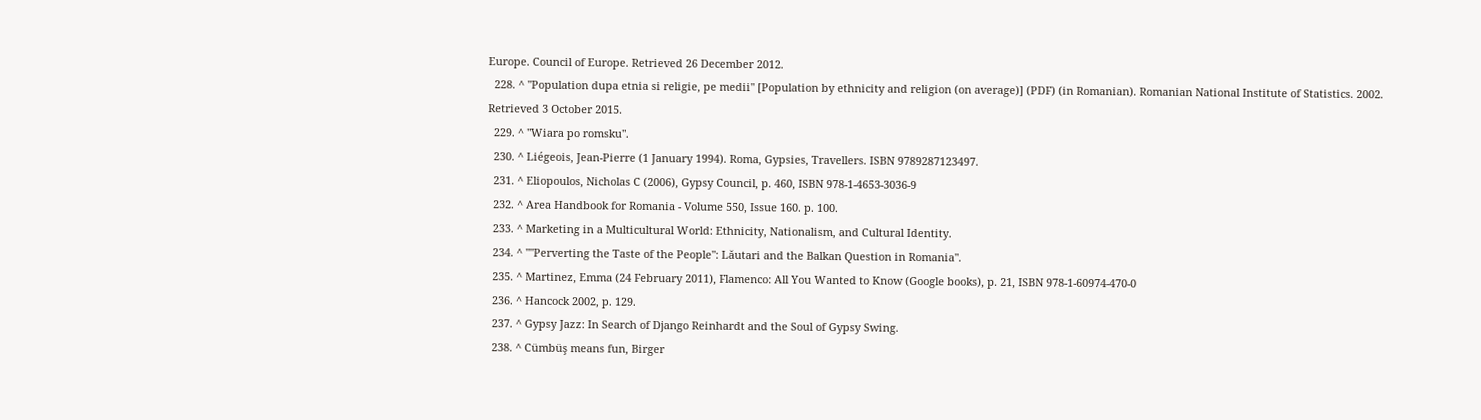Europe. Council of Europe. Retrieved 26 December 2012.
  228. ^ "Population dupa etnia si religie, pe medii" [Population by ethnicity and religion (on average)] (PDF) (in Romanian). Romanian National Institute of Statistics. 2002. Retrieved 3 October 2015.
  229. ^ "Wiara po romsku".
  230. ^ Liégeois, Jean-Pierre (1 January 1994). Roma, Gypsies, Travellers. ISBN 9789287123497.
  231. ^ Eliopoulos, Nicholas C (2006), Gypsy Council, p. 460, ISBN 978-1-4653-3036-9
  232. ^ Area Handbook for Romania - Volume 550, Issue 160. p. 100.
  233. ^ Marketing in a Multicultural World: Ethnicity, Nationalism, and Cultural Identity.
  234. ^ ""Perverting the Taste of the People": Lăutari and the Balkan Question in Romania".
  235. ^ Martinez, Emma (24 February 2011), Flamenco: All You Wanted to Know (Google books), p. 21, ISBN 978-1-60974-470-0
  236. ^ Hancock 2002, p. 129.
  237. ^ Gypsy Jazz: In Search of Django Reinhardt and the Soul of Gypsy Swing.
  238. ^ Cümbüş means fun, Birger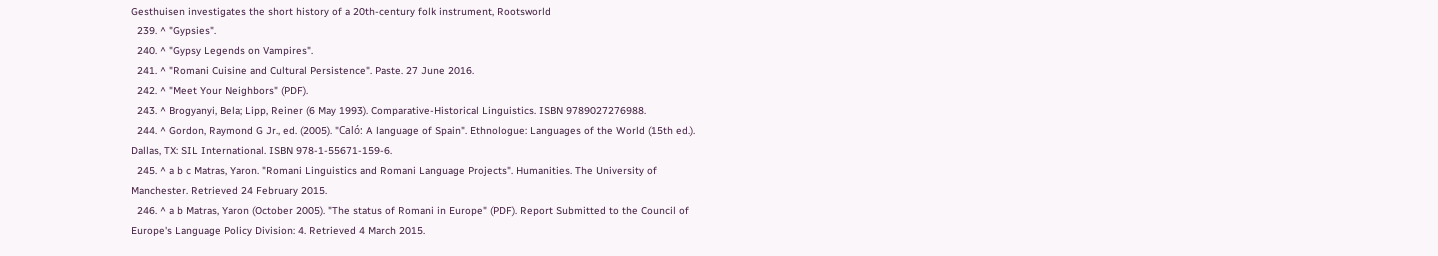Gesthuisen investigates the short history of a 20th-century folk instrument, Rootsworld
  239. ^ "Gypsies".
  240. ^ "Gypsy Legends on Vampires".
  241. ^ "Romani Cuisine and Cultural Persistence". Paste. 27 June 2016.
  242. ^ "Meet Your Neighbors" (PDF).
  243. ^ Brogyanyi, Bela; Lipp, Reiner (6 May 1993). Comparative-Historical Linguistics. ISBN 9789027276988.
  244. ^ Gordon, Raymond G Jr., ed. (2005). "Caló: A language of Spain". Ethnologue: Languages of the World (15th ed.). Dallas, TX: SIL International. ISBN 978-1-55671-159-6.
  245. ^ a b c Matras, Yaron. "Romani Linguistics and Romani Language Projects". Humanities. The University of Manchester. Retrieved 24 February 2015.
  246. ^ a b Matras, Yaron (October 2005). "The status of Romani in Europe" (PDF). Report Submitted to the Council of Europe's Language Policy Division: 4. Retrieved 4 March 2015.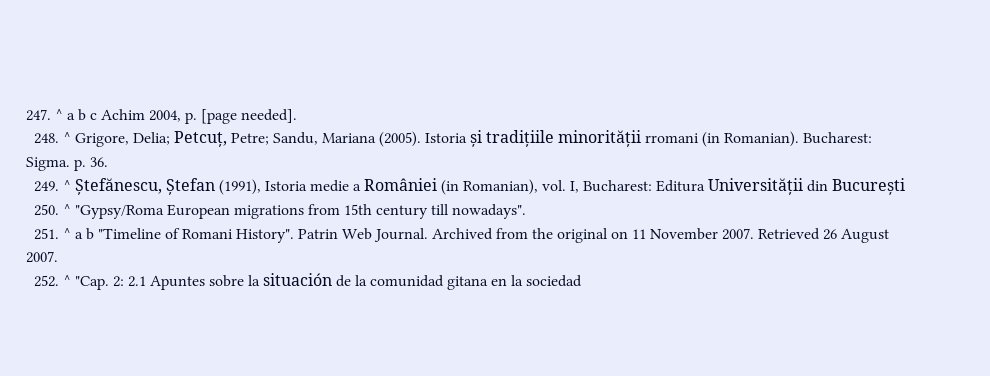247. ^ a b c Achim 2004, p. [page needed].
  248. ^ Grigore, Delia; Petcuț, Petre; Sandu, Mariana (2005). Istoria și tradițiile minorității rromani (in Romanian). Bucharest: Sigma. p. 36.
  249. ^ Ștefănescu, Ștefan (1991), Istoria medie a României (in Romanian), vol. I, Bucharest: Editura Universității din București
  250. ^ "Gypsy/Roma European migrations from 15th century till nowadays".
  251. ^ a b "Timeline of Romani History". Patrin Web Journal. Archived from the original on 11 November 2007. Retrieved 26 August 2007.
  252. ^ "Cap. 2: 2.1 Apuntes sobre la situación de la comunidad gitana en la sociedad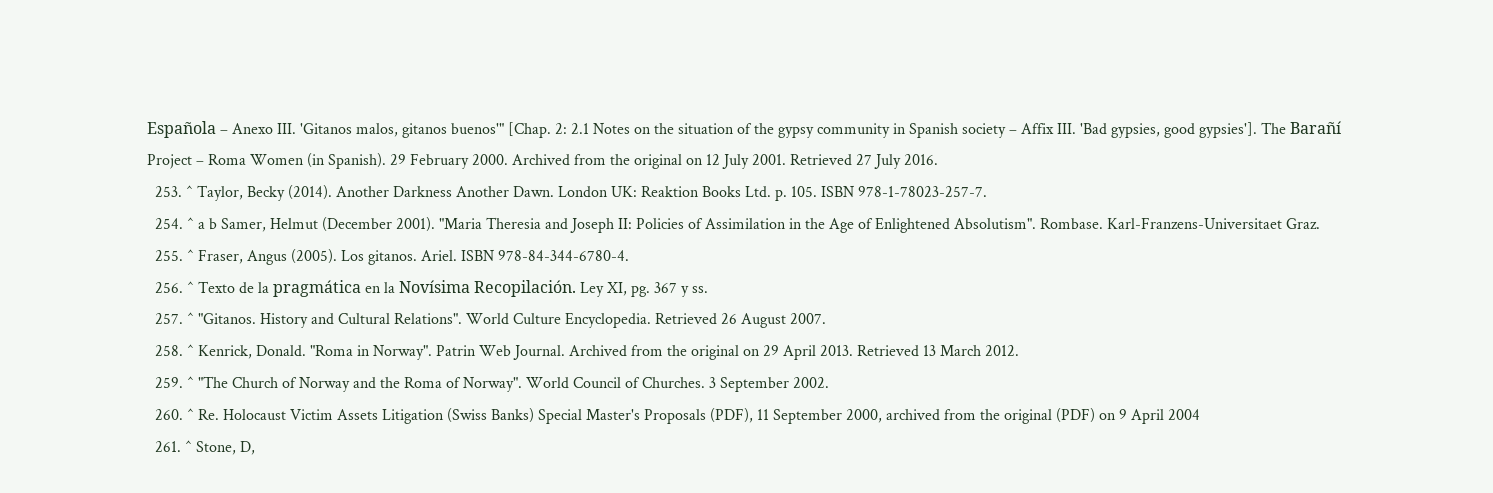Española – Anexo III. 'Gitanos malos, gitanos buenos'" [Chap. 2: 2.1 Notes on the situation of the gypsy community in Spanish society – Affix III. 'Bad gypsies, good gypsies']. The Barañí Project – Roma Women (in Spanish). 29 February 2000. Archived from the original on 12 July 2001. Retrieved 27 July 2016.
  253. ^ Taylor, Becky (2014). Another Darkness Another Dawn. London UK: Reaktion Books Ltd. p. 105. ISBN 978-1-78023-257-7.
  254. ^ a b Samer, Helmut (December 2001). "Maria Theresia and Joseph II: Policies of Assimilation in the Age of Enlightened Absolutism". Rombase. Karl-Franzens-Universitaet Graz.
  255. ^ Fraser, Angus (2005). Los gitanos. Ariel. ISBN 978-84-344-6780-4.
  256. ^ Texto de la pragmática en la Novísima Recopilación. Ley XI, pg. 367 y ss.
  257. ^ "Gitanos. History and Cultural Relations". World Culture Encyclopedia. Retrieved 26 August 2007.
  258. ^ Kenrick, Donald. "Roma in Norway". Patrin Web Journal. Archived from the original on 29 April 2013. Retrieved 13 March 2012.
  259. ^ "The Church of Norway and the Roma of Norway". World Council of Churches. 3 September 2002.
  260. ^ Re. Holocaust Victim Assets Litigation (Swiss Banks) Special Master's Proposals (PDF), 11 September 2000, archived from the original (PDF) on 9 April 2004
  261. ^ Stone, D,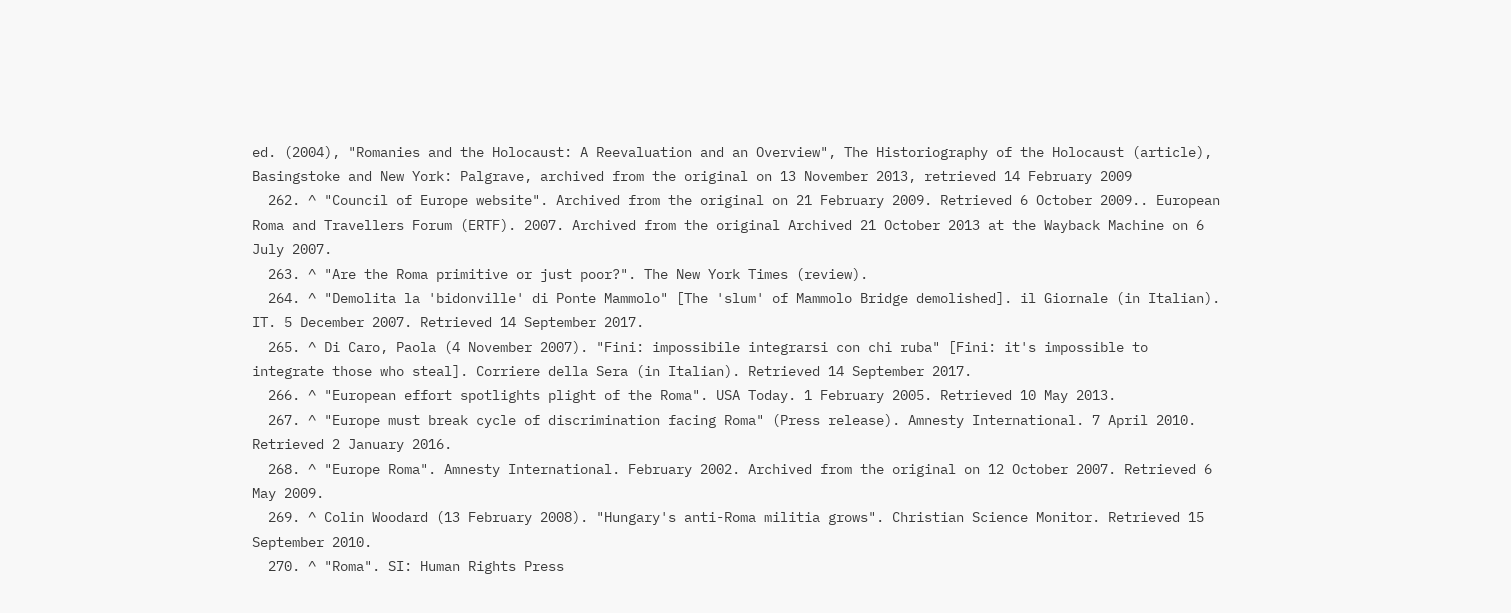ed. (2004), "Romanies and the Holocaust: A Reevaluation and an Overview", The Historiography of the Holocaust (article), Basingstoke and New York: Palgrave, archived from the original on 13 November 2013, retrieved 14 February 2009
  262. ^ "Council of Europe website". Archived from the original on 21 February 2009. Retrieved 6 October 2009.. European Roma and Travellers Forum (ERTF). 2007. Archived from the original Archived 21 October 2013 at the Wayback Machine on 6 July 2007.
  263. ^ "Are the Roma primitive or just poor?". The New York Times (review).
  264. ^ "Demolita la 'bidonville' di Ponte Mammolo" [The 'slum' of Mammolo Bridge demolished]. il Giornale (in Italian). IT. 5 December 2007. Retrieved 14 September 2017.
  265. ^ Di Caro, Paola (4 November 2007). "Fini: impossibile integrarsi con chi ruba" [Fini: it's impossible to integrate those who steal]. Corriere della Sera (in Italian). Retrieved 14 September 2017.
  266. ^ "European effort spotlights plight of the Roma". USA Today. 1 February 2005. Retrieved 10 May 2013.
  267. ^ "Europe must break cycle of discrimination facing Roma" (Press release). Amnesty International. 7 April 2010. Retrieved 2 January 2016.
  268. ^ "Europe Roma". Amnesty International. February 2002. Archived from the original on 12 October 2007. Retrieved 6 May 2009.
  269. ^ Colin Woodard (13 February 2008). "Hungary's anti-Roma militia grows". Christian Science Monitor. Retrieved 15 September 2010.
  270. ^ "Roma". SI: Human Rights Press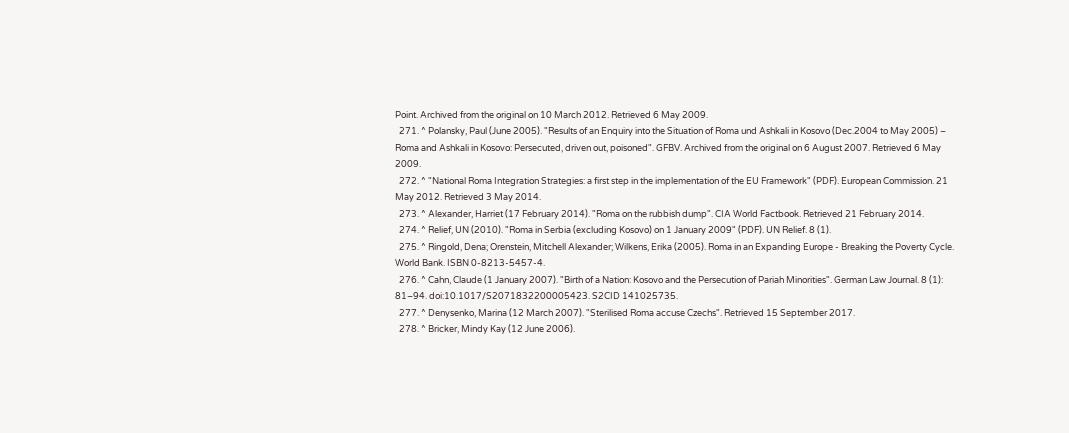Point. Archived from the original on 10 March 2012. Retrieved 6 May 2009.
  271. ^ Polansky, Paul (June 2005). "Results of an Enquiry into the Situation of Roma und Ashkali in Kosovo (Dec.2004 to May 2005) – Roma and Ashkali in Kosovo: Persecuted, driven out, poisoned". GFBV. Archived from the original on 6 August 2007. Retrieved 6 May 2009.
  272. ^ "National Roma Integration Strategies: a first step in the implementation of the EU Framework" (PDF). European Commission. 21 May 2012. Retrieved 3 May 2014.
  273. ^ Alexander, Harriet (17 February 2014). "Roma on the rubbish dump". CIA World Factbook. Retrieved 21 February 2014.
  274. ^ Relief, UN (2010). "Roma in Serbia (excluding Kosovo) on 1 January 2009" (PDF). UN Relief. 8 (1).
  275. ^ Ringold, Dena; Orenstein, Mitchell Alexander; Wilkens, Erika (2005). Roma in an Expanding Europe - Breaking the Poverty Cycle. World Bank. ISBN 0-8213-5457-4.
  276. ^ Cahn, Claude (1 January 2007). "Birth of a Nation: Kosovo and the Persecution of Pariah Minorities". German Law Journal. 8 (1): 81–94. doi:10.1017/S2071832200005423. S2CID 141025735.
  277. ^ Denysenko, Marina (12 March 2007). "Sterilised Roma accuse Czechs". Retrieved 15 September 2017.
  278. ^ Bricker, Mindy Kay (12 June 2006).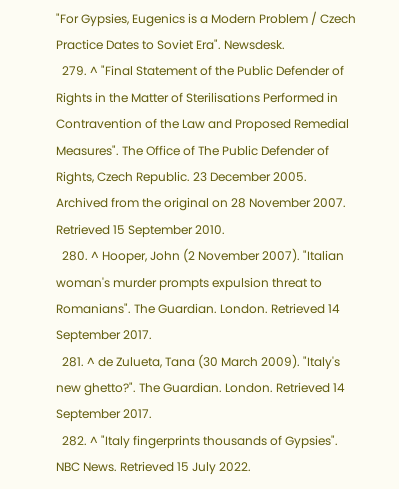"For Gypsies, Eugenics is a Modern Problem / Czech Practice Dates to Soviet Era". Newsdesk.
  279. ^ "Final Statement of the Public Defender of Rights in the Matter of Sterilisations Performed in Contravention of the Law and Proposed Remedial Measures". The Office of The Public Defender of Rights, Czech Republic. 23 December 2005. Archived from the original on 28 November 2007. Retrieved 15 September 2010.
  280. ^ Hooper, John (2 November 2007). "Italian woman's murder prompts expulsion threat to Romanians". The Guardian. London. Retrieved 14 September 2017.
  281. ^ de Zulueta, Tana (30 March 2009). "Italy's new ghetto?". The Guardian. London. Retrieved 14 September 2017.
  282. ^ "Italy fingerprints thousands of Gypsies". NBC News. Retrieved 15 July 2022.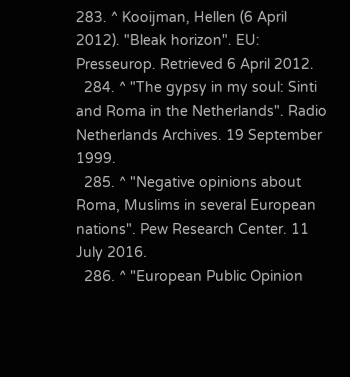283. ^ Kooijman, Hellen (6 April 2012). "Bleak horizon". EU: Presseurop. Retrieved 6 April 2012.
  284. ^ "The gypsy in my soul: Sinti and Roma in the Netherlands". Radio Netherlands Archives. 19 September 1999.
  285. ^ "Negative opinions about Roma, Muslims in several European nations". Pew Research Center. 11 July 2016.
  286. ^ "European Public Opinion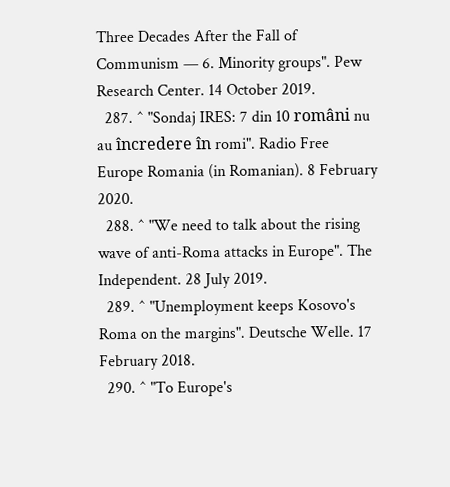Three Decades After the Fall of Communism — 6. Minority groups". Pew Research Center. 14 October 2019.
  287. ^ "Sondaj IRES: 7 din 10 români nu au încredere în romi". Radio Free Europe Romania (in Romanian). 8 February 2020.
  288. ^ "We need to talk about the rising wave of anti-Roma attacks in Europe". The Independent. 28 July 2019.
  289. ^ "Unemployment keeps Kosovo's Roma on the margins". Deutsche Welle. 17 February 2018.
  290. ^ "To Europe's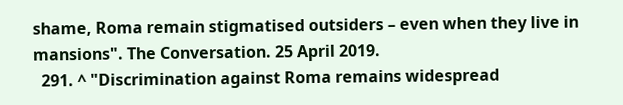shame, Roma remain stigmatised outsiders – even when they live in mansions". The Conversation. 25 April 2019.
  291. ^ "Discrimination against Roma remains widespread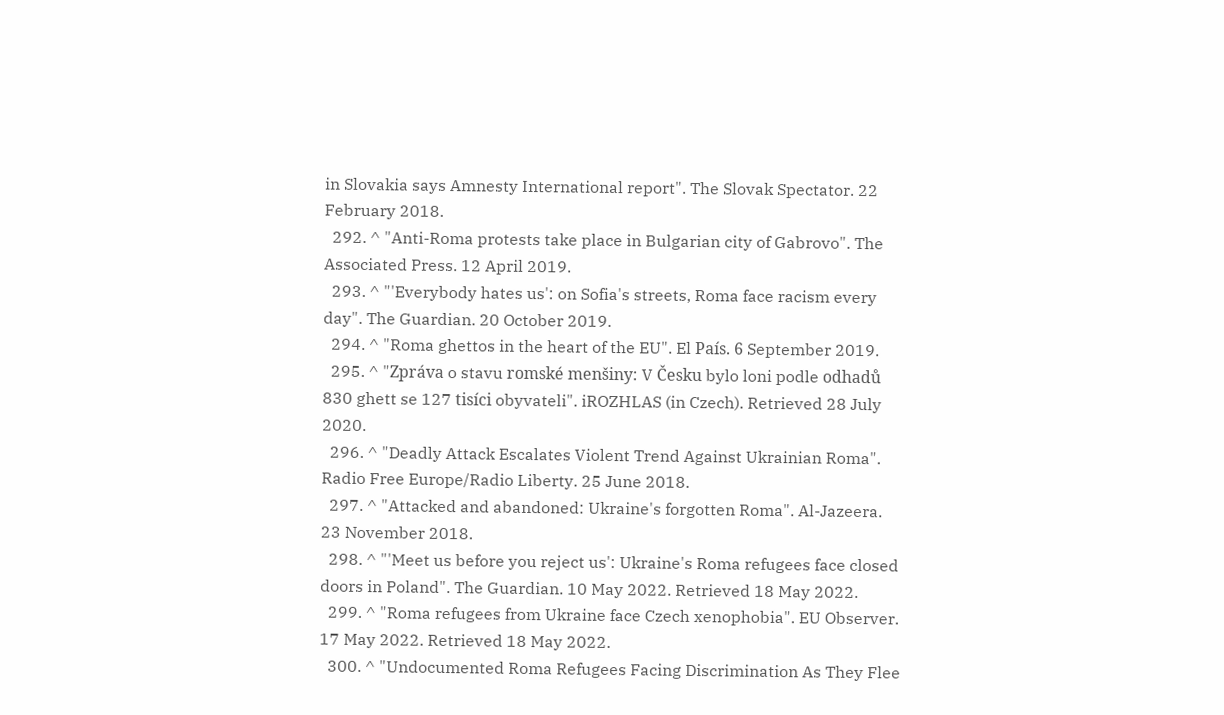in Slovakia says Amnesty International report". The Slovak Spectator. 22 February 2018.
  292. ^ "Anti-Roma protests take place in Bulgarian city of Gabrovo". The Associated Press. 12 April 2019.
  293. ^ "'Everybody hates us': on Sofia's streets, Roma face racism every day". The Guardian. 20 October 2019.
  294. ^ "Roma ghettos in the heart of the EU". El País. 6 September 2019.
  295. ^ "Zpráva o stavu romské menšiny: V Česku bylo loni podle odhadů 830 ghett se 127 tisíci obyvateli". iROZHLAS (in Czech). Retrieved 28 July 2020.
  296. ^ "Deadly Attack Escalates Violent Trend Against Ukrainian Roma". Radio Free Europe/Radio Liberty. 25 June 2018.
  297. ^ "Attacked and abandoned: Ukraine's forgotten Roma". Al-Jazeera. 23 November 2018.
  298. ^ "'Meet us before you reject us': Ukraine's Roma refugees face closed doors in Poland". The Guardian. 10 May 2022. Retrieved 18 May 2022.
  299. ^ "Roma refugees from Ukraine face Czech xenophobia". EU Observer. 17 May 2022. Retrieved 18 May 2022.
  300. ^ "Undocumented Roma Refugees Facing Discrimination As They Flee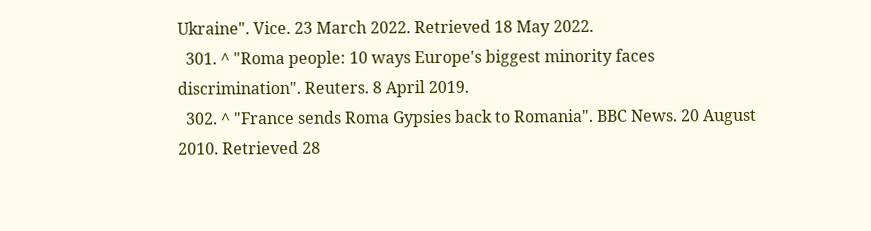Ukraine". Vice. 23 March 2022. Retrieved 18 May 2022.
  301. ^ "Roma people: 10 ways Europe's biggest minority faces discrimination". Reuters. 8 April 2019.
  302. ^ "France sends Roma Gypsies back to Romania". BBC News. 20 August 2010. Retrieved 28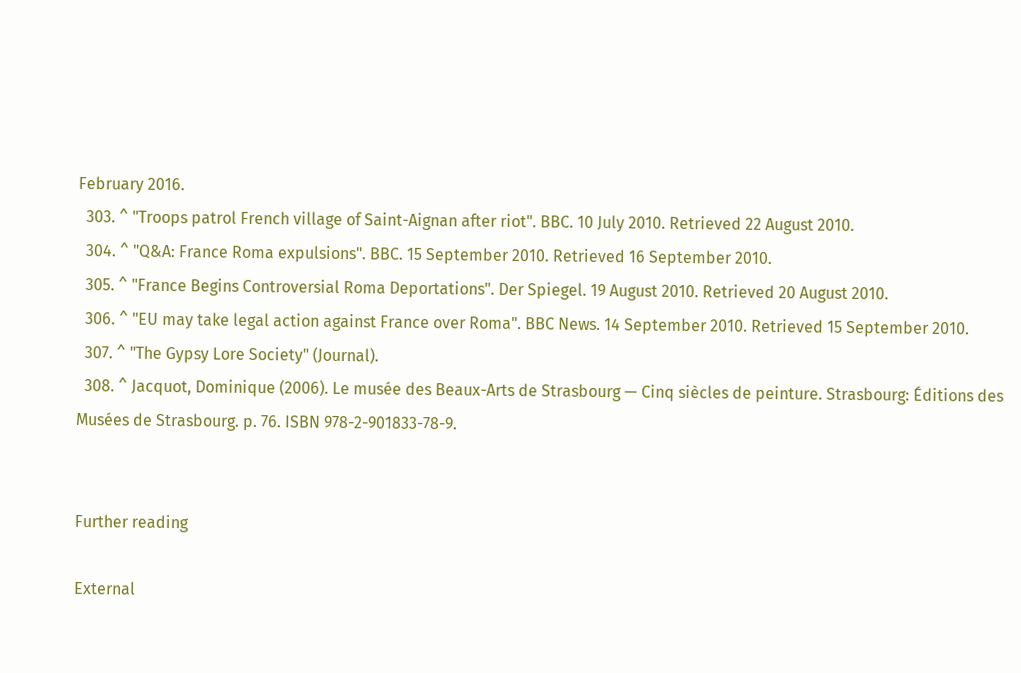February 2016.
  303. ^ "Troops patrol French village of Saint-Aignan after riot". BBC. 10 July 2010. Retrieved 22 August 2010.
  304. ^ "Q&A: France Roma expulsions". BBC. 15 September 2010. Retrieved 16 September 2010.
  305. ^ "France Begins Controversial Roma Deportations". Der Spiegel. 19 August 2010. Retrieved 20 August 2010.
  306. ^ "EU may take legal action against France over Roma". BBC News. 14 September 2010. Retrieved 15 September 2010.
  307. ^ "The Gypsy Lore Society" (Journal).
  308. ^ Jacquot, Dominique (2006). Le musée des Beaux-Arts de Strasbourg — Cinq siècles de peinture. Strasbourg: Éditions des Musées de Strasbourg. p. 76. ISBN 978-2-901833-78-9.


Further reading

External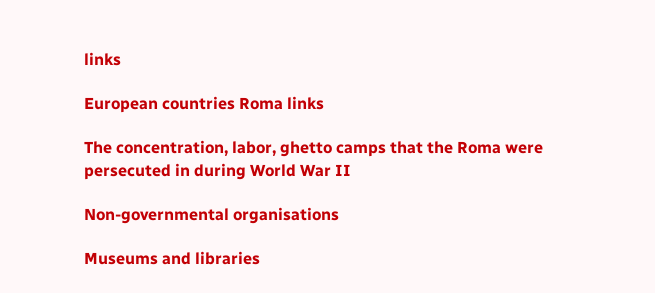links

European countries Roma links

The concentration, labor, ghetto camps that the Roma were persecuted in during World War II

Non-governmental organisations

Museums and libraries